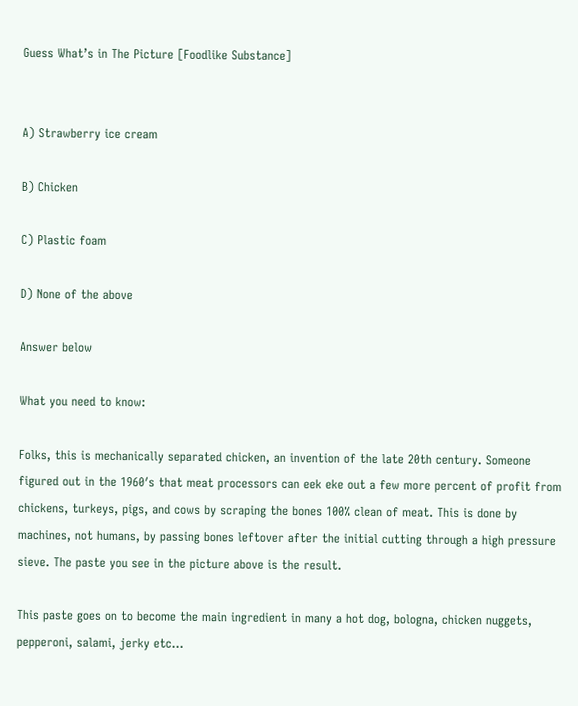Guess What’s in The Picture [Foodlike Substance]


A) Strawberry ice cream

B) Chicken

C) Plastic foam

D) None of the above

Answer below

What you need to know:

Folks, this is mechanically separated chicken, an invention of the late 20th century. Someone figured out in the 1960′s that meat processors can eek eke out a few more percent of profit from chickens, turkeys, pigs, and cows by scraping the bones 100% clean of meat. This is done by machines, not humans, by passing bones leftover after the initial cutting through a high pressure sieve. The paste you see in the picture above is the result.

This paste goes on to become the main ingredient in many a hot dog, bologna, chicken nuggets, pepperoni, salami, jerky etc…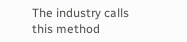The industry calls this method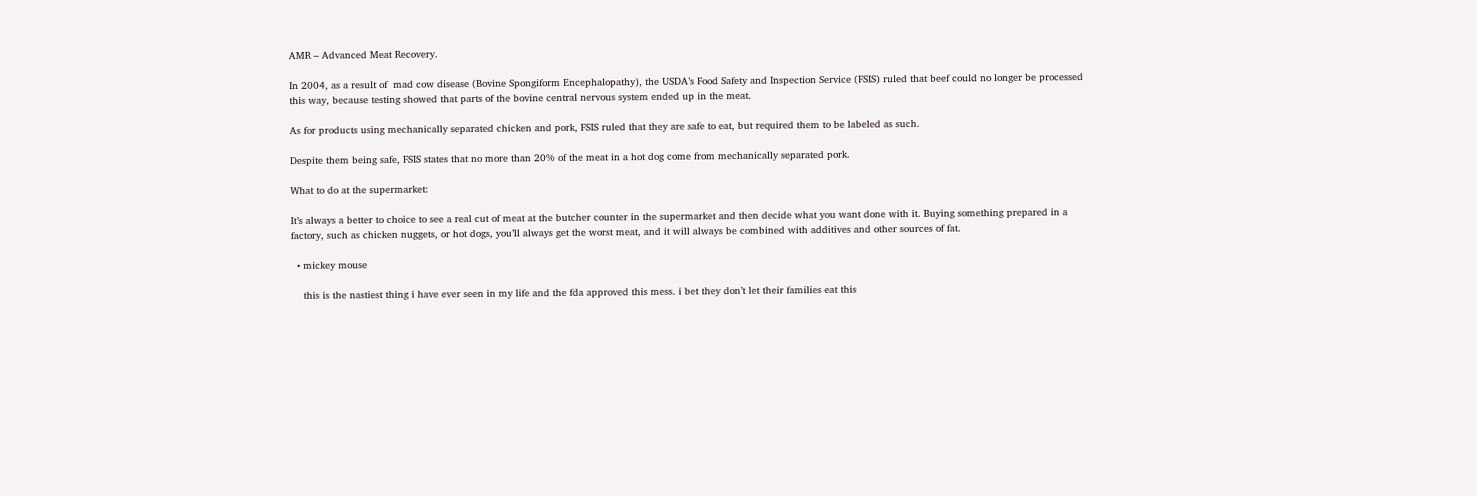AMR – Advanced Meat Recovery.

In 2004, as a result of  mad cow disease (Bovine Spongiform Encephalopathy), the USDA’s Food Safety and Inspection Service (FSIS) ruled that beef could no longer be processed this way, because testing showed that parts of the bovine central nervous system ended up in the meat.

As for products using mechanically separated chicken and pork, FSIS ruled that they are safe to eat, but required them to be labeled as such.

Despite them being safe, FSIS states that no more than 20% of the meat in a hot dog come from mechanically separated pork.

What to do at the supermarket:

It’s always a better to choice to see a real cut of meat at the butcher counter in the supermarket and then decide what you want done with it. Buying something prepared in a factory, such as chicken nuggets, or hot dogs, you’ll always get the worst meat, and it will always be combined with additives and other sources of fat.

  • mickey mouse

    this is the nastiest thing i have ever seen in my life and the fda approved this mess. i bet they don’t let their families eat this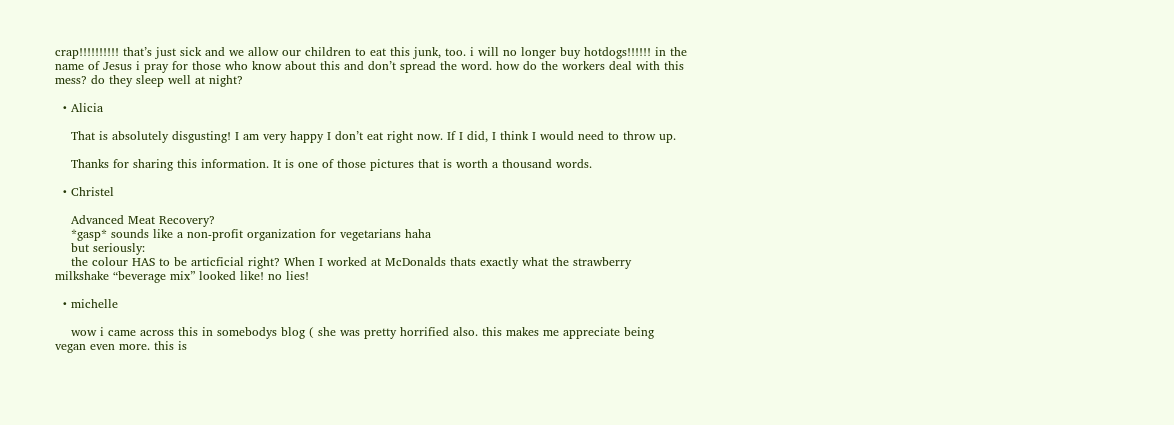crap!!!!!!!!!! that’s just sick and we allow our children to eat this junk, too. i will no longer buy hotdogs!!!!!! in the name of Jesus i pray for those who know about this and don’t spread the word. how do the workers deal with this mess? do they sleep well at night?

  • Alicia

    That is absolutely disgusting! I am very happy I don’t eat right now. If I did, I think I would need to throw up.

    Thanks for sharing this information. It is one of those pictures that is worth a thousand words.

  • Christel

    Advanced Meat Recovery?
    *gasp* sounds like a non-profit organization for vegetarians haha
    but seriously:
    the colour HAS to be articficial right? When I worked at McDonalds thats exactly what the strawberry milkshake “beverage mix” looked like! no lies!

  • michelle

    wow i came across this in somebodys blog ( she was pretty horrified also. this makes me appreciate being vegan even more. this is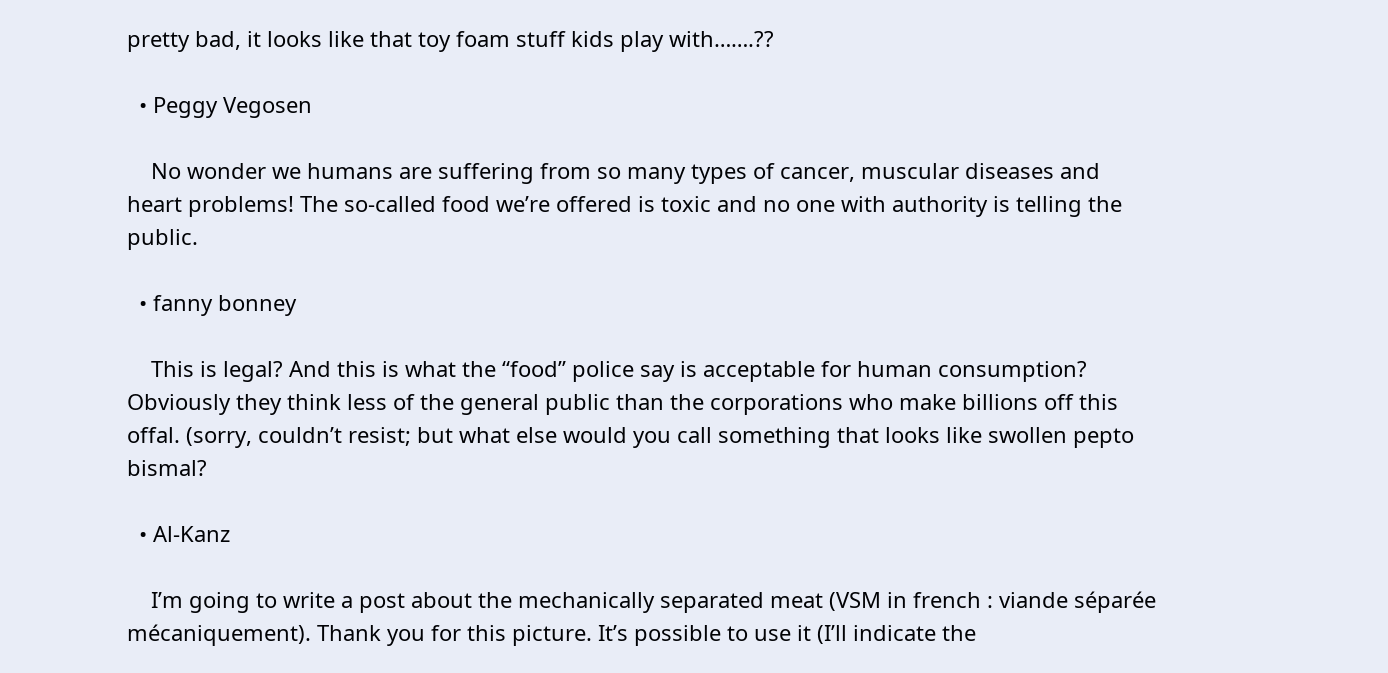pretty bad, it looks like that toy foam stuff kids play with…….??

  • Peggy Vegosen

    No wonder we humans are suffering from so many types of cancer, muscular diseases and heart problems! The so-called food we’re offered is toxic and no one with authority is telling the public.

  • fanny bonney

    This is legal? And this is what the “food” police say is acceptable for human consumption? Obviously they think less of the general public than the corporations who make billions off this offal. (sorry, couldn’t resist; but what else would you call something that looks like swollen pepto bismal?

  • Al-Kanz

    I’m going to write a post about the mechanically separated meat (VSM in french : viande séparée mécaniquement). Thank you for this picture. It’s possible to use it (I’ll indicate the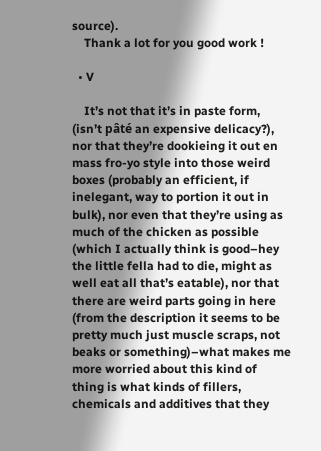source).
    Thank a lot for you good work !

  • V

    It’s not that it’s in paste form, (isn’t pâté an expensive delicacy?), nor that they’re dookieing it out en mass fro-yo style into those weird boxes (probably an efficient, if inelegant, way to portion it out in bulk), nor even that they’re using as much of the chicken as possible (which I actually think is good–hey the little fella had to die, might as well eat all that’s eatable), nor that there are weird parts going in here (from the description it seems to be pretty much just muscle scraps, not beaks or something)–what makes me more worried about this kind of thing is what kinds of fillers, chemicals and additives that they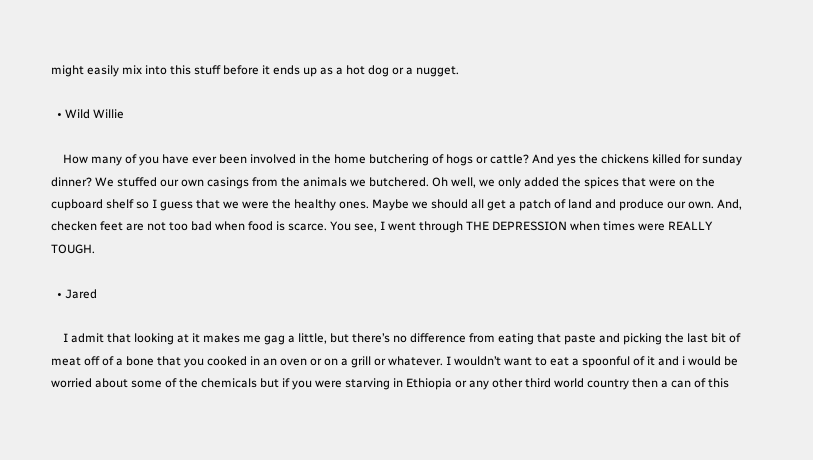might easily mix into this stuff before it ends up as a hot dog or a nugget.

  • Wild Willie

    How many of you have ever been involved in the home butchering of hogs or cattle? And yes the chickens killed for sunday dinner? We stuffed our own casings from the animals we butchered. Oh well, we only added the spices that were on the cupboard shelf so I guess that we were the healthy ones. Maybe we should all get a patch of land and produce our own. And, checken feet are not too bad when food is scarce. You see, I went through THE DEPRESSION when times were REALLY TOUGH.

  • Jared

    I admit that looking at it makes me gag a little, but there’s no difference from eating that paste and picking the last bit of meat off of a bone that you cooked in an oven or on a grill or whatever. I wouldn’t want to eat a spoonful of it and i would be worried about some of the chemicals but if you were starving in Ethiopia or any other third world country then a can of this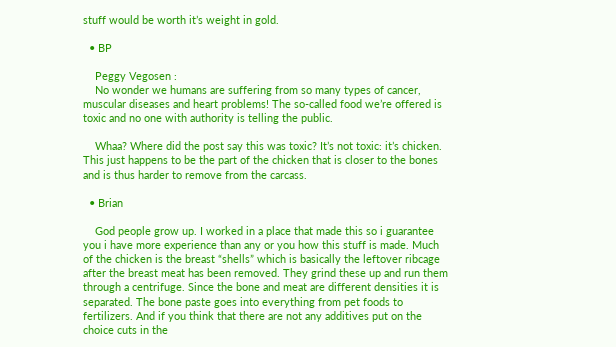stuff would be worth it’s weight in gold.

  • BP

    Peggy Vegosen :
    No wonder we humans are suffering from so many types of cancer, muscular diseases and heart problems! The so-called food we’re offered is toxic and no one with authority is telling the public.

    Whaa? Where did the post say this was toxic? It’s not toxic: it’s chicken. This just happens to be the part of the chicken that is closer to the bones and is thus harder to remove from the carcass.

  • Brian

    God people grow up. I worked in a place that made this so i guarantee you i have more experience than any or you how this stuff is made. Much of the chicken is the breast “shells” which is basically the leftover ribcage after the breast meat has been removed. They grind these up and run them through a centrifuge. Since the bone and meat are different densities it is separated. The bone paste goes into everything from pet foods to fertilizers. And if you think that there are not any additives put on the choice cuts in the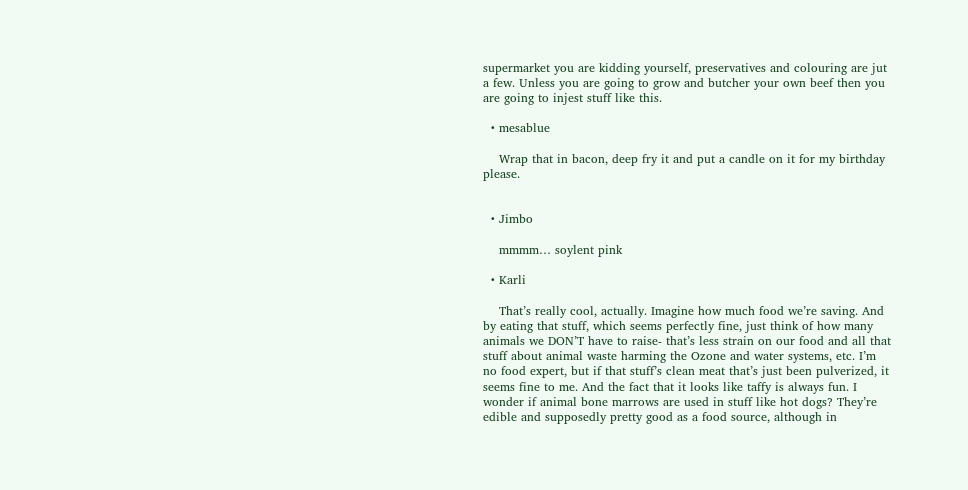supermarket you are kidding yourself, preservatives and colouring are jut a few. Unless you are going to grow and butcher your own beef then you are going to injest stuff like this.

  • mesablue

    Wrap that in bacon, deep fry it and put a candle on it for my birthday please.


  • Jimbo

    mmmm… soylent pink

  • Karli

    That’s really cool, actually. Imagine how much food we’re saving. And by eating that stuff, which seems perfectly fine, just think of how many animals we DON’T have to raise- that’s less strain on our food and all that stuff about animal waste harming the Ozone and water systems, etc. I’m no food expert, but if that stuff’s clean meat that’s just been pulverized, it seems fine to me. And the fact that it looks like taffy is always fun. I wonder if animal bone marrows are used in stuff like hot dogs? They’re edible and supposedly pretty good as a food source, although in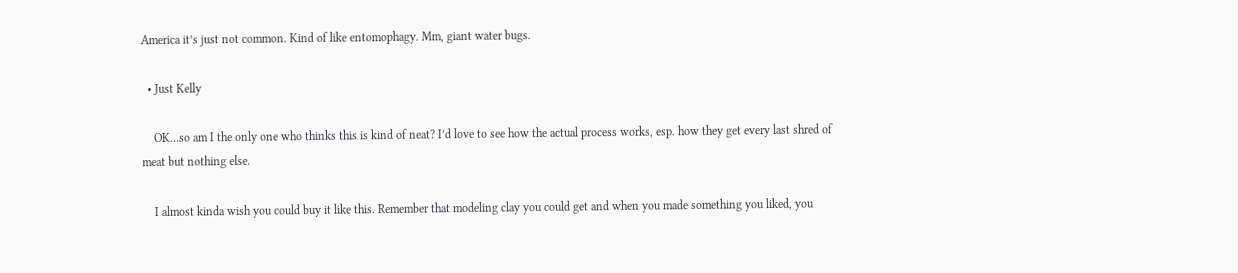America it’s just not common. Kind of like entomophagy. Mm, giant water bugs.

  • Just Kelly

    OK…so am I the only one who thinks this is kind of neat? I’d love to see how the actual process works, esp. how they get every last shred of meat but nothing else.

    I almost kinda wish you could buy it like this. Remember that modeling clay you could get and when you made something you liked, you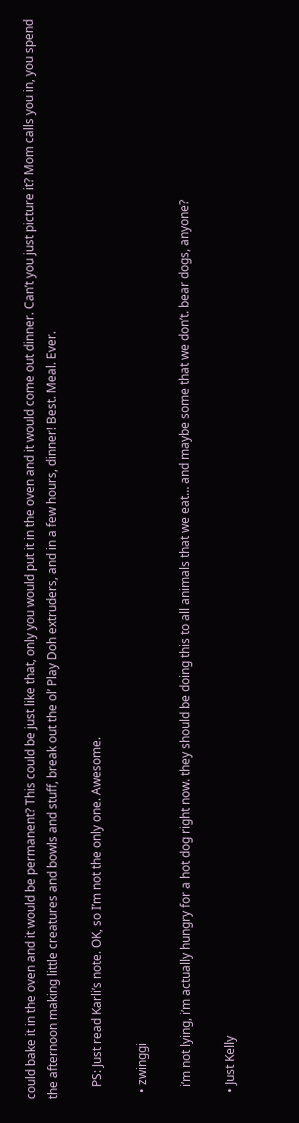could bake it in the oven and it would be permanent? This could be just like that, only you would put it in the oven and it would come out dinner. Can’t you just picture it? Mom calls you in, you spend the afternoon making little creatures and bowls and stuff, break out the ol’ Play Doh extruders, and in a few hours, dinner! Best. Meal. Ever.

    PS: Just read Karli’s note. OK, so I’m not the only one. Awesome.

  • zwinggi

    i’m not lying, i’m actually hungry for a hot dog right now. they should be doing this to all animals that we eat… and maybe some that we don’t. bear dogs, anyone?

  • Just Kelly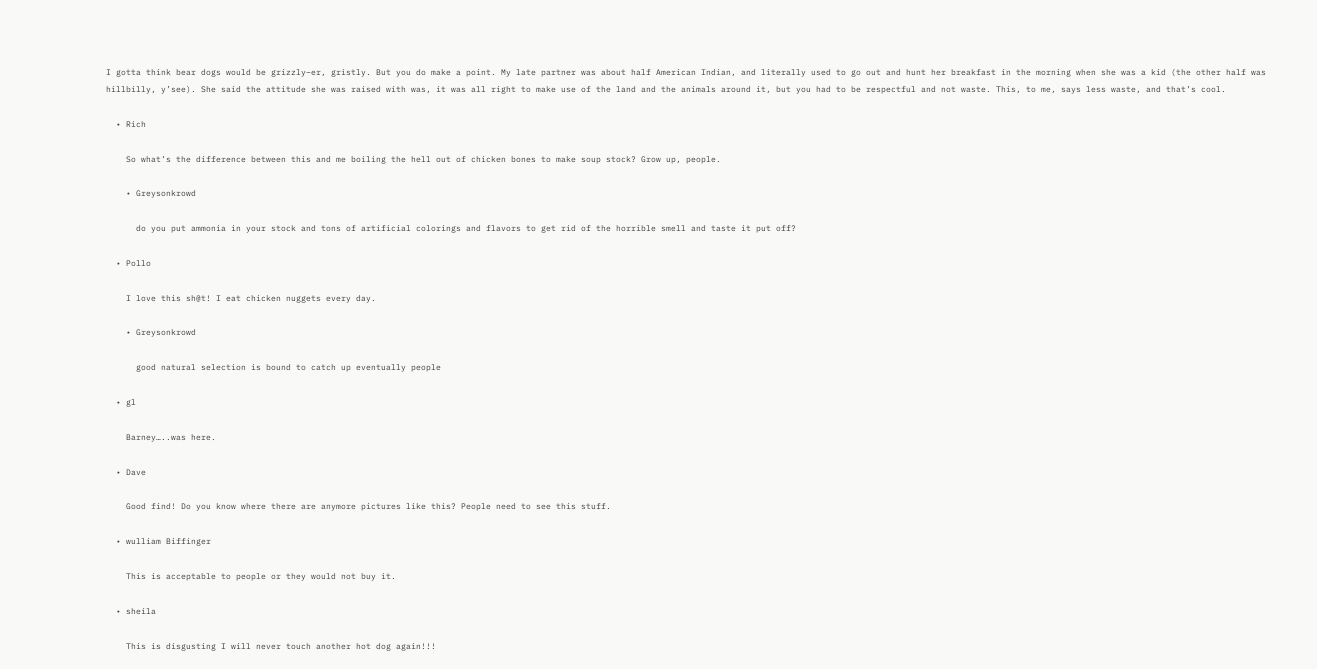I gotta think bear dogs would be grizzly–er, gristly. But you do make a point. My late partner was about half American Indian, and literally used to go out and hunt her breakfast in the morning when she was a kid (the other half was hillbilly, y’see). She said the attitude she was raised with was, it was all right to make use of the land and the animals around it, but you had to be respectful and not waste. This, to me, says less waste, and that’s cool.

  • Rich

    So what’s the difference between this and me boiling the hell out of chicken bones to make soup stock? Grow up, people.

    • Greysonkrowd

      do you put ammonia in your stock and tons of artificial colorings and flavors to get rid of the horrible smell and taste it put off?

  • Pollo

    I love this sh@t! I eat chicken nuggets every day.

    • Greysonkrowd

      good natural selection is bound to catch up eventually people

  • gl

    Barney…..was here.

  • Dave

    Good find! Do you know where there are anymore pictures like this? People need to see this stuff.

  • wulliam Biffinger

    This is acceptable to people or they would not buy it.

  • sheila

    This is disgusting I will never touch another hot dog again!!!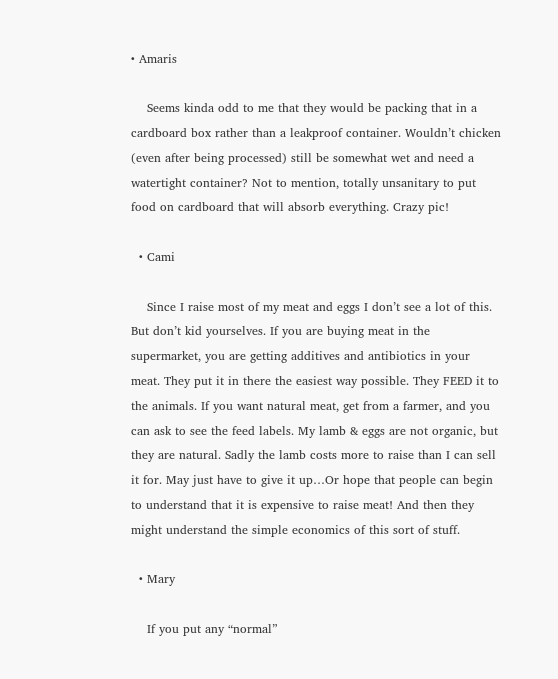• Amaris

    Seems kinda odd to me that they would be packing that in a cardboard box rather than a leakproof container. Wouldn’t chicken (even after being processed) still be somewhat wet and need a watertight container? Not to mention, totally unsanitary to put food on cardboard that will absorb everything. Crazy pic!

  • Cami

    Since I raise most of my meat and eggs I don’t see a lot of this. But don’t kid yourselves. If you are buying meat in the supermarket, you are getting additives and antibiotics in your meat. They put it in there the easiest way possible. They FEED it to the animals. If you want natural meat, get from a farmer, and you can ask to see the feed labels. My lamb & eggs are not organic, but they are natural. Sadly the lamb costs more to raise than I can sell it for. May just have to give it up…Or hope that people can begin to understand that it is expensive to raise meat! And then they might understand the simple economics of this sort of stuff.

  • Mary

    If you put any “normal”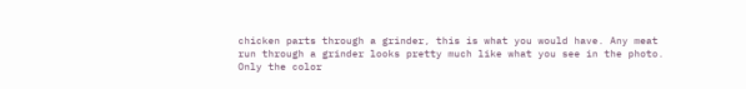chicken parts through a grinder, this is what you would have. Any meat run through a grinder looks pretty much like what you see in the photo. Only the color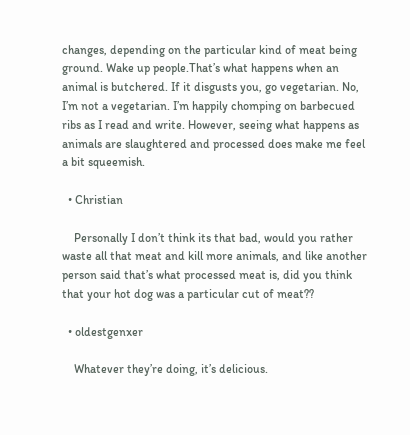changes, depending on the particular kind of meat being ground. Wake up people.That’s what happens when an animal is butchered. If it disgusts you, go vegetarian. No, I’m not a vegetarian. I’m happily chomping on barbecued ribs as I read and write. However, seeing what happens as animals are slaughtered and processed does make me feel a bit squeemish.

  • Christian

    Personally I don’t think its that bad, would you rather waste all that meat and kill more animals, and like another person said that’s what processed meat is, did you think that your hot dog was a particular cut of meat??

  • oldestgenxer

    Whatever they’re doing, it’s delicious.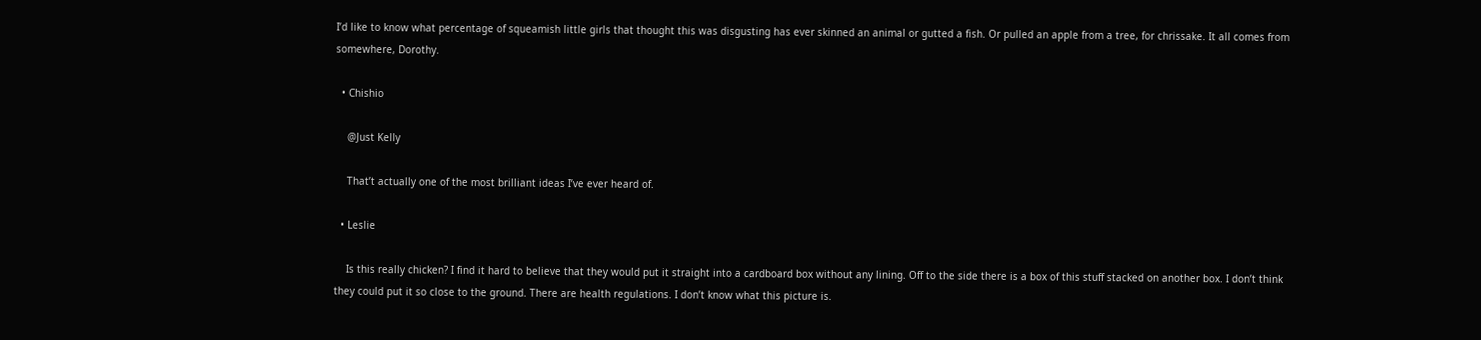I’d like to know what percentage of squeamish little girls that thought this was disgusting has ever skinned an animal or gutted a fish. Or pulled an apple from a tree, for chrissake. It all comes from somewhere, Dorothy.

  • Chishio

    @Just Kelly

    That’t actually one of the most brilliant ideas I’ve ever heard of.

  • Leslie

    Is this really chicken? I find it hard to believe that they would put it straight into a cardboard box without any lining. Off to the side there is a box of this stuff stacked on another box. I don’t think they could put it so close to the ground. There are health regulations. I don’t know what this picture is.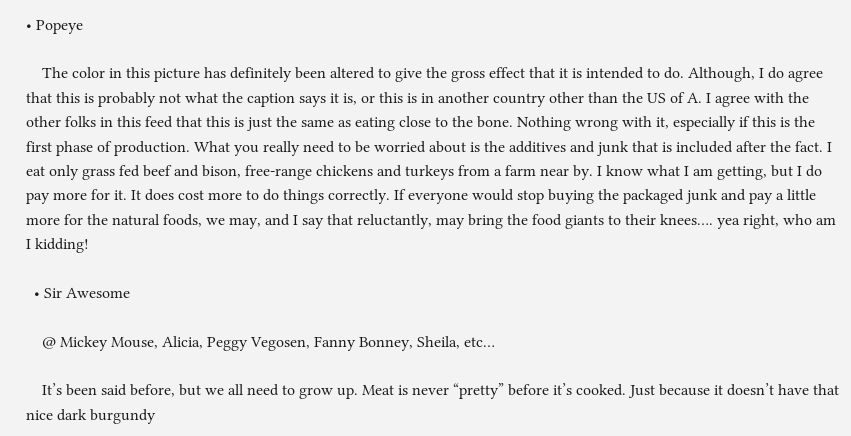• Popeye

    The color in this picture has definitely been altered to give the gross effect that it is intended to do. Although, I do agree that this is probably not what the caption says it is, or this is in another country other than the US of A. I agree with the other folks in this feed that this is just the same as eating close to the bone. Nothing wrong with it, especially if this is the first phase of production. What you really need to be worried about is the additives and junk that is included after the fact. I eat only grass fed beef and bison, free-range chickens and turkeys from a farm near by. I know what I am getting, but I do pay more for it. It does cost more to do things correctly. If everyone would stop buying the packaged junk and pay a little more for the natural foods, we may, and I say that reluctantly, may bring the food giants to their knees…. yea right, who am I kidding!

  • Sir Awesome

    @ Mickey Mouse, Alicia, Peggy Vegosen, Fanny Bonney, Sheila, etc…

    It’s been said before, but we all need to grow up. Meat is never “pretty” before it’s cooked. Just because it doesn’t have that nice dark burgundy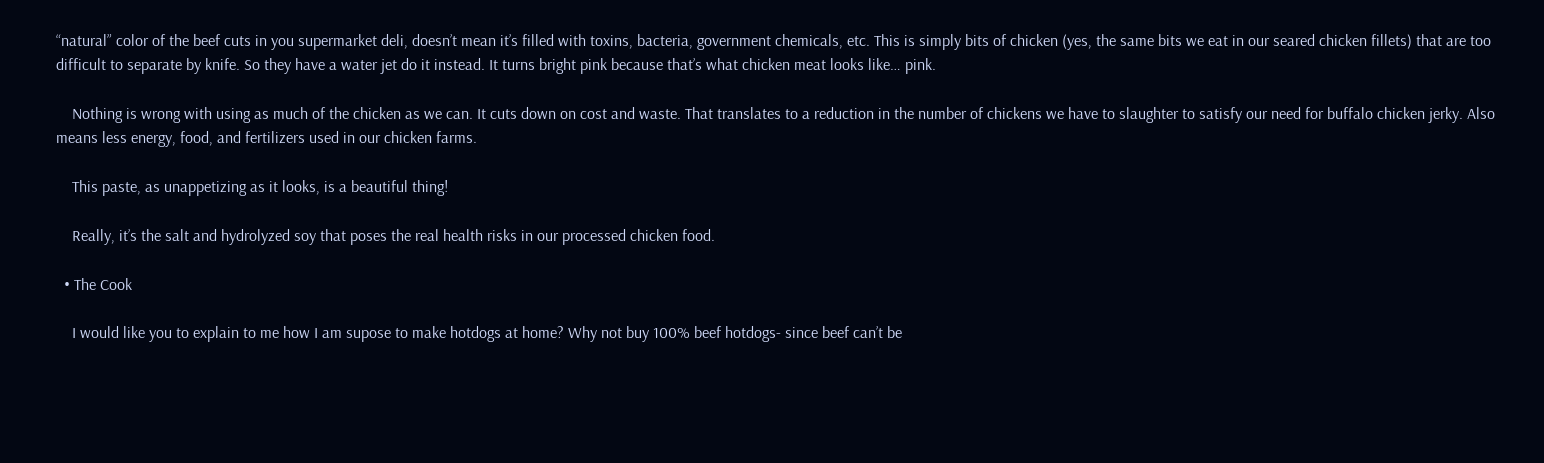“natural” color of the beef cuts in you supermarket deli, doesn’t mean it’s filled with toxins, bacteria, government chemicals, etc. This is simply bits of chicken (yes, the same bits we eat in our seared chicken fillets) that are too difficult to separate by knife. So they have a water jet do it instead. It turns bright pink because that’s what chicken meat looks like… pink.

    Nothing is wrong with using as much of the chicken as we can. It cuts down on cost and waste. That translates to a reduction in the number of chickens we have to slaughter to satisfy our need for buffalo chicken jerky. Also means less energy, food, and fertilizers used in our chicken farms.

    This paste, as unappetizing as it looks, is a beautiful thing!

    Really, it’s the salt and hydrolyzed soy that poses the real health risks in our processed chicken food.

  • The Cook

    I would like you to explain to me how I am supose to make hotdogs at home? Why not buy 100% beef hotdogs- since beef can’t be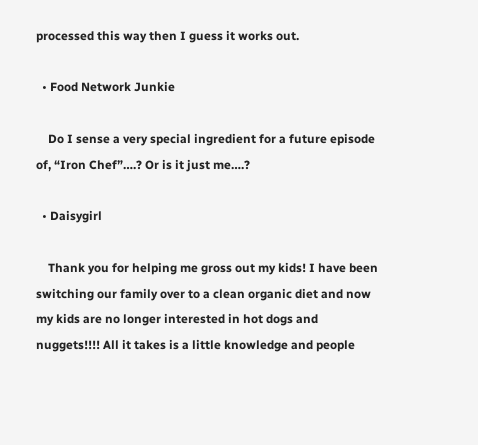processed this way then I guess it works out.

  • Food Network Junkie

    Do I sense a very special ingredient for a future episode of, “Iron Chef”….? Or is it just me….?

  • Daisygirl

    Thank you for helping me gross out my kids! I have been switching our family over to a clean organic diet and now my kids are no longer interested in hot dogs and nuggets!!!! All it takes is a little knowledge and people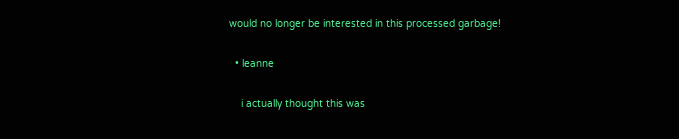would no longer be interested in this processed garbage!

  • leanne

    i actually thought this was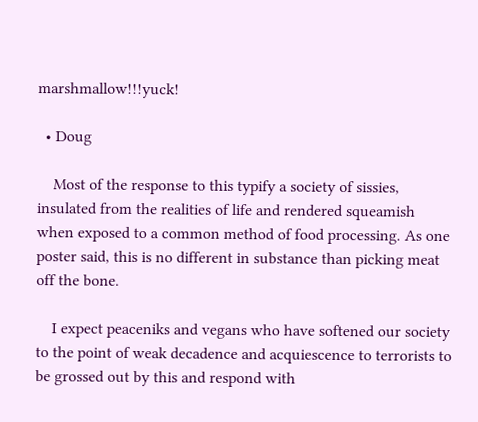marshmallow!!!yuck!

  • Doug

    Most of the response to this typify a society of sissies, insulated from the realities of life and rendered squeamish when exposed to a common method of food processing. As one poster said, this is no different in substance than picking meat off the bone.

    I expect peaceniks and vegans who have softened our society to the point of weak decadence and acquiescence to terrorists to be grossed out by this and respond with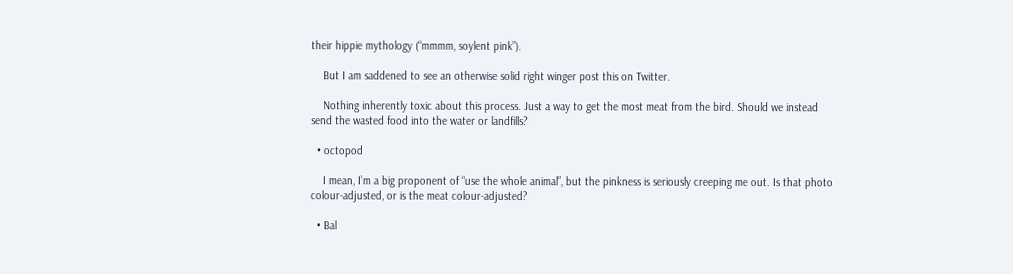their hippie mythology (“mmmm, soylent pink”).

    But I am saddened to see an otherwise solid right winger post this on Twitter.

    Nothing inherently toxic about this process. Just a way to get the most meat from the bird. Should we instead send the wasted food into the water or landfills?

  • octopod

    I mean, I’m a big proponent of “use the whole animal”, but the pinkness is seriously creeping me out. Is that photo colour-adjusted, or is the meat colour-adjusted?

  • Bal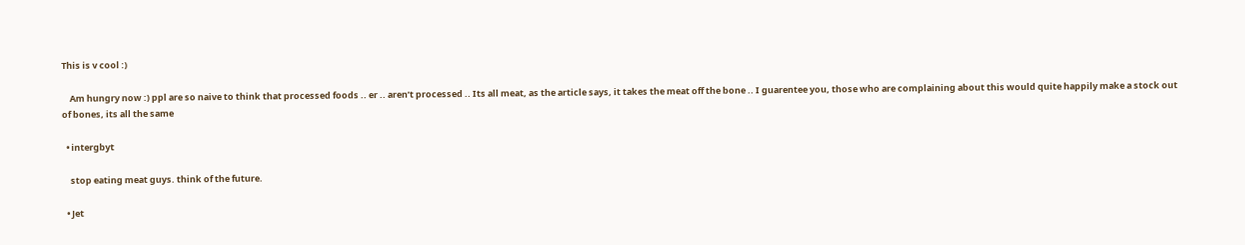This is v cool :)

    Am hungry now :) ppl are so naive to think that processed foods .. er .. aren’t processed .. Its all meat, as the article says, it takes the meat off the bone .. I guarentee you, those who are complaining about this would quite happily make a stock out of bones, its all the same

  • intergbyt

    stop eating meat guys. think of the future.

  • Jet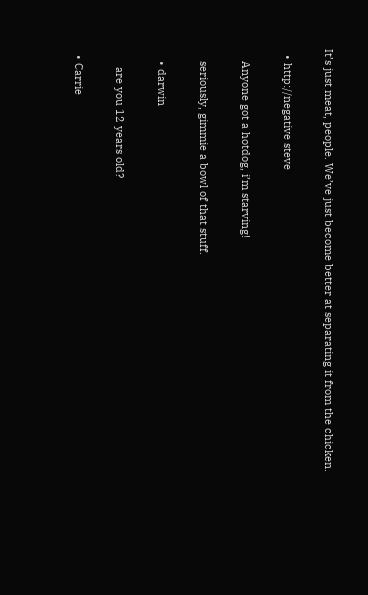It’s just meat, people. We’ve just become better at separating it from the chicken.

  • http://negative steve

    Anyone got a hotdog, i’m starving!

    seriously, gimmie a bowl of that stuff.

    • darwin

      are you 12 years old?

  • Carrie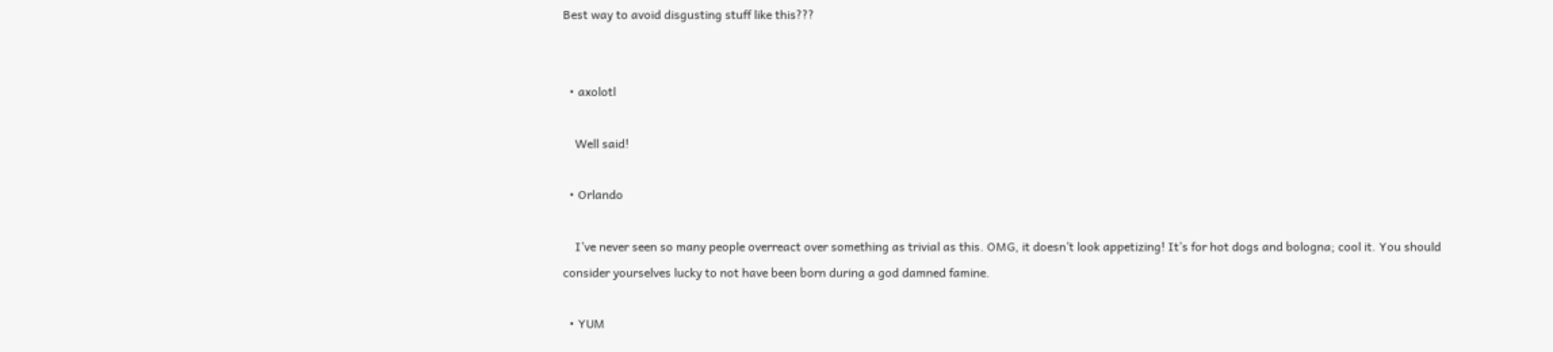Best way to avoid disgusting stuff like this???


  • axolotl

    Well said!

  • Orlando

    I’ve never seen so many people overreact over something as trivial as this. OMG, it doesn’t look appetizing! It’s for hot dogs and bologna; cool it. You should consider yourselves lucky to not have been born during a god damned famine.

  • YUM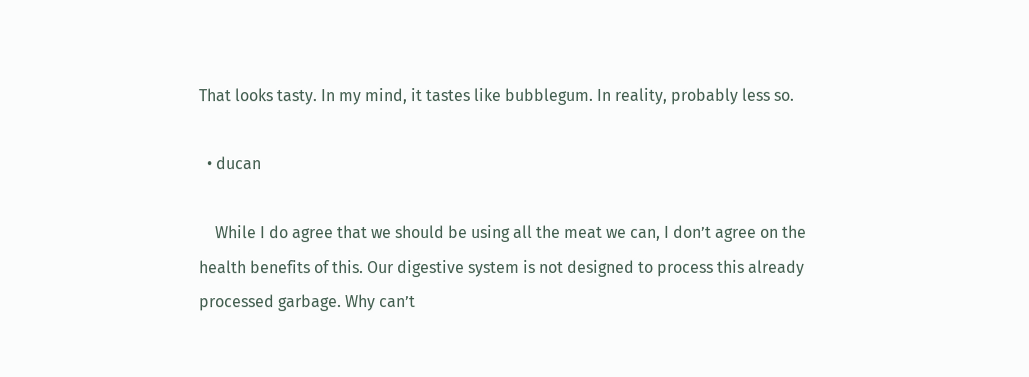That looks tasty. In my mind, it tastes like bubblegum. In reality, probably less so.

  • ducan

    While I do agree that we should be using all the meat we can, I don’t agree on the health benefits of this. Our digestive system is not designed to process this already processed garbage. Why can’t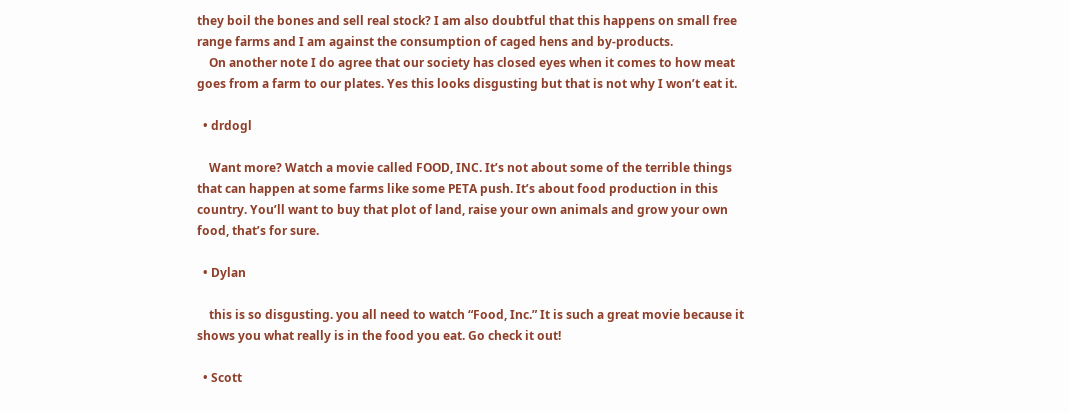they boil the bones and sell real stock? I am also doubtful that this happens on small free range farms and I am against the consumption of caged hens and by-products.
    On another note I do agree that our society has closed eyes when it comes to how meat goes from a farm to our plates. Yes this looks disgusting but that is not why I won’t eat it.

  • drdogl

    Want more? Watch a movie called FOOD, INC. It’s not about some of the terrible things that can happen at some farms like some PETA push. It’s about food production in this country. You’ll want to buy that plot of land, raise your own animals and grow your own food, that’s for sure.

  • Dylan

    this is so disgusting. you all need to watch “Food, Inc.” It is such a great movie because it shows you what really is in the food you eat. Go check it out!

  • Scott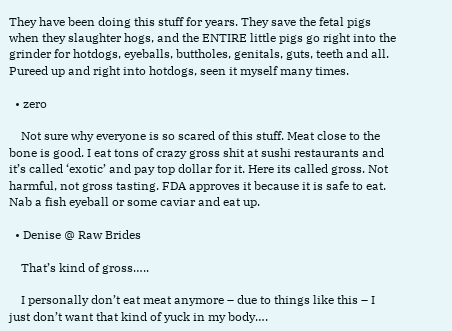They have been doing this stuff for years. They save the fetal pigs when they slaughter hogs, and the ENTIRE little pigs go right into the grinder for hotdogs, eyeballs, buttholes, genitals, guts, teeth and all. Pureed up and right into hotdogs, seen it myself many times.

  • zero

    Not sure why everyone is so scared of this stuff. Meat close to the bone is good. I eat tons of crazy gross shit at sushi restaurants and it’s called ‘exotic’ and pay top dollar for it. Here its called gross. Not harmful, not gross tasting. FDA approves it because it is safe to eat. Nab a fish eyeball or some caviar and eat up.

  • Denise @ Raw Brides

    That’s kind of gross…..

    I personally don’t eat meat anymore – due to things like this – I just don’t want that kind of yuck in my body….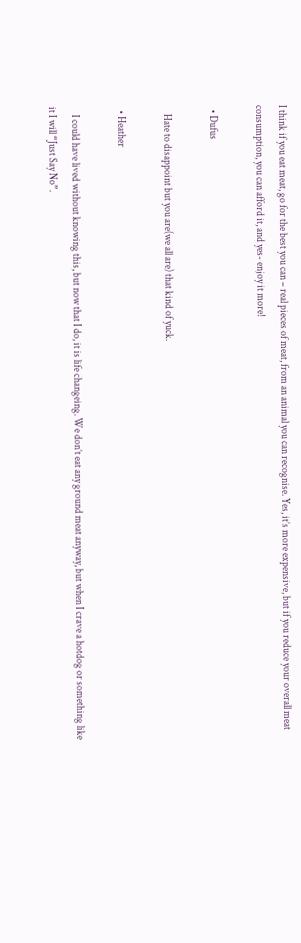I think if you eat meat, go for the best you can – real pieces of meat, from an animal you can recognise. Yes, it’s more expensive, but if you reduce your overall meat consumption, you can afford it, and yes- enjoy it more!

  • Dufus

    Hate to disappoint but you are(we all are) that kind of yuck.

  • Heather

    I could have lived without knowing this, but now that I do, it is life changeing. We don’t eat any ground meat anyway, but when I crave a hotdog or something like it I will “Just Say No”.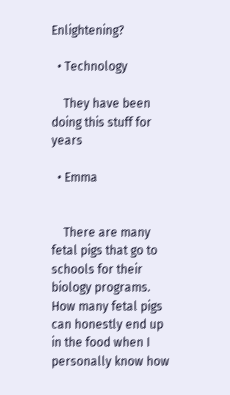Enlightening?

  • Technology

    They have been doing this stuff for years

  • Emma


    There are many fetal pigs that go to schools for their biology programs. How many fetal pigs can honestly end up in the food when I personally know how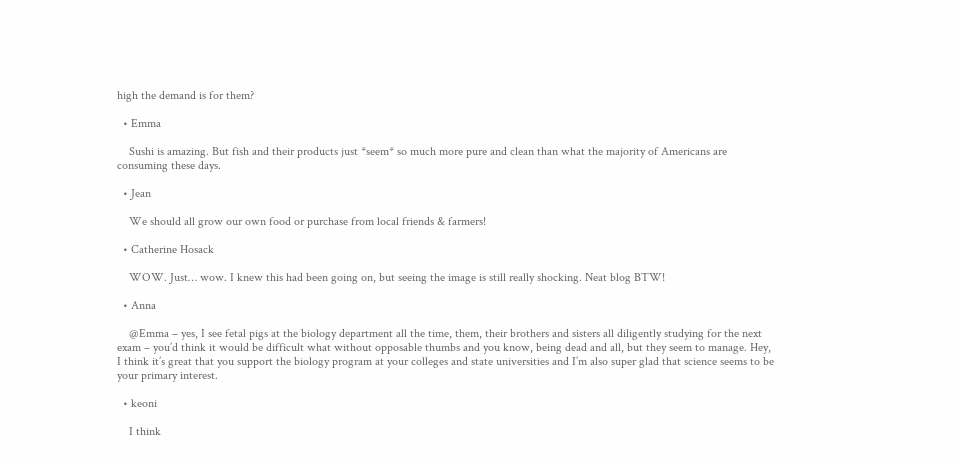high the demand is for them?

  • Emma

    Sushi is amazing. But fish and their products just *seem* so much more pure and clean than what the majority of Americans are consuming these days.

  • Jean

    We should all grow our own food or purchase from local friends & farmers!

  • Catherine Hosack

    WOW. Just… wow. I knew this had been going on, but seeing the image is still really shocking. Neat blog BTW!

  • Anna

    @Emma – yes, I see fetal pigs at the biology department all the time, them, their brothers and sisters all diligently studying for the next exam – you’d think it would be difficult what without opposable thumbs and you know, being dead and all, but they seem to manage. Hey, I think it’s great that you support the biology program at your colleges and state universities and I’m also super glad that science seems to be your primary interest.

  • keoni

    I think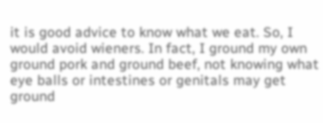it is good advice to know what we eat. So, I would avoid wieners. In fact, I ground my own ground pork and ground beef, not knowing what eye balls or intestines or genitals may get ground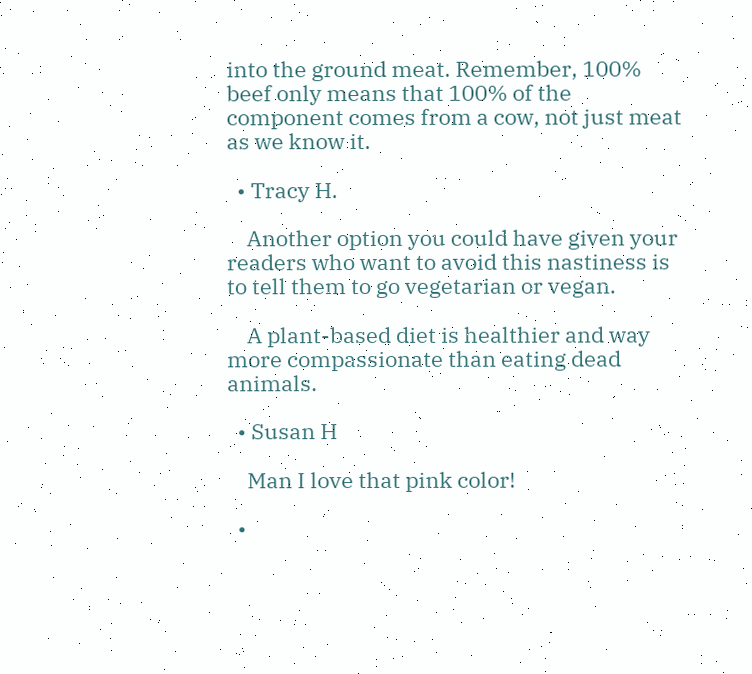into the ground meat. Remember, 100% beef only means that 100% of the component comes from a cow, not just meat as we know it.

  • Tracy H.

    Another option you could have given your readers who want to avoid this nastiness is to tell them to go vegetarian or vegan.

    A plant-based diet is healthier and way more compassionate than eating dead animals.

  • Susan H

    Man I love that pink color!

  •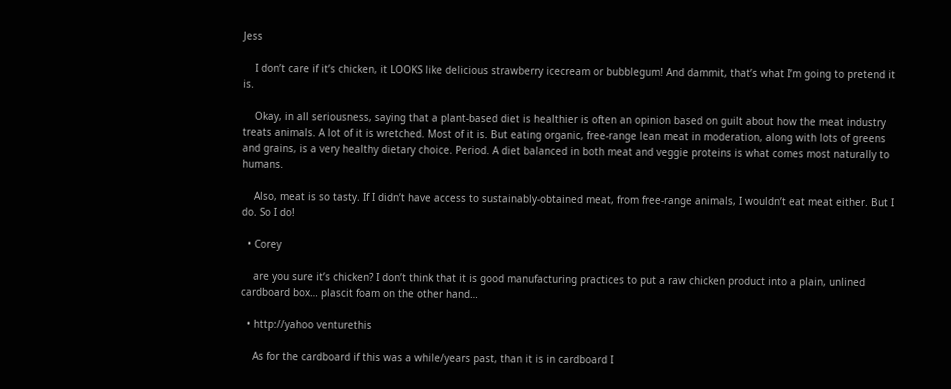Jess

    I don’t care if it’s chicken, it LOOKS like delicious strawberry icecream or bubblegum! And dammit, that’s what I’m going to pretend it is.

    Okay, in all seriousness, saying that a plant-based diet is healthier is often an opinion based on guilt about how the meat industry treats animals. A lot of it is wretched. Most of it is. But eating organic, free-range lean meat in moderation, along with lots of greens and grains, is a very healthy dietary choice. Period. A diet balanced in both meat and veggie proteins is what comes most naturally to humans.

    Also, meat is so tasty. If I didn’t have access to sustainably-obtained meat, from free-range animals, I wouldn’t eat meat either. But I do. So I do!

  • Corey

    are you sure it’s chicken? I don’t think that it is good manufacturing practices to put a raw chicken product into a plain, unlined cardboard box… plascit foam on the other hand…

  • http://yahoo venturethis

    As for the cardboard if this was a while/years past, than it is in cardboard I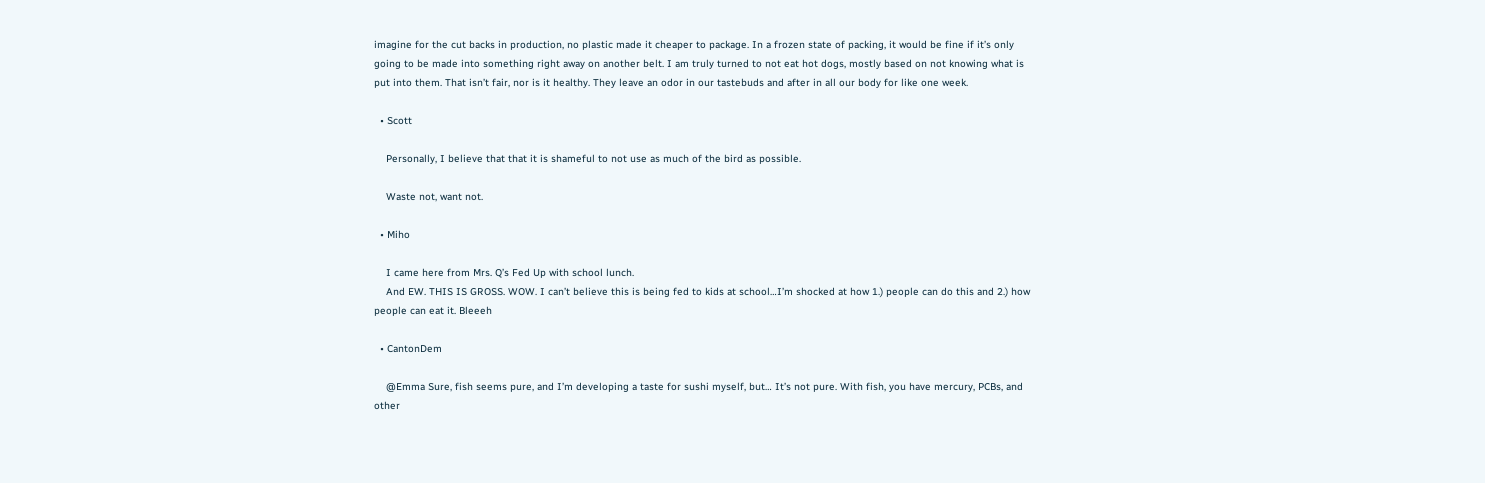imagine for the cut backs in production, no plastic made it cheaper to package. In a frozen state of packing, it would be fine if it’s only going to be made into something right away on another belt. I am truly turned to not eat hot dogs, mostly based on not knowing what is put into them. That isn’t fair, nor is it healthy. They leave an odor in our tastebuds and after in all our body for like one week.

  • Scott

    Personally, I believe that that it is shameful to not use as much of the bird as possible.

    Waste not, want not.

  • Miho

    I came here from Mrs. Q’s Fed Up with school lunch.
    And EW. THIS IS GROSS. WOW. I can’t believe this is being fed to kids at school…I’m shocked at how 1.) people can do this and 2.) how people can eat it. Bleeeh

  • CantonDem

    @Emma Sure, fish seems pure, and I’m developing a taste for sushi myself, but… It’s not pure. With fish, you have mercury, PCBs, and other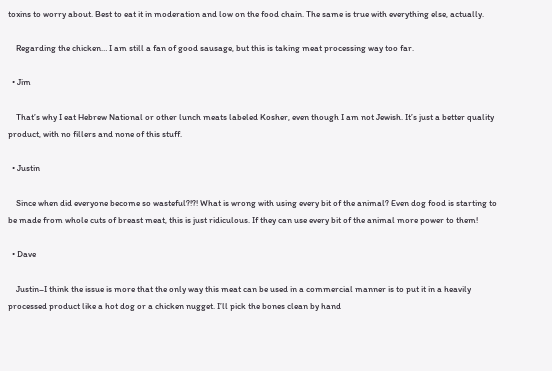toxins to worry about. Best to eat it in moderation and low on the food chain. The same is true with everything else, actually.

    Regarding the chicken… I am still a fan of good sausage, but this is taking meat processing way too far.

  • Jim

    That’s why I eat Hebrew National or other lunch meats labeled Kosher, even though I am not Jewish. It’s just a better quality product, with no fillers and none of this stuff.

  • Justin

    Since when did everyone become so wasteful?!?! What is wrong with using every bit of the animal? Even dog food is starting to be made from whole cuts of breast meat, this is just ridiculous. If they can use every bit of the animal more power to them!

  • Dave

    Justin–I think the issue is more that the only way this meat can be used in a commercial manner is to put it in a heavily processed product like a hot dog or a chicken nugget. I’ll pick the bones clean by hand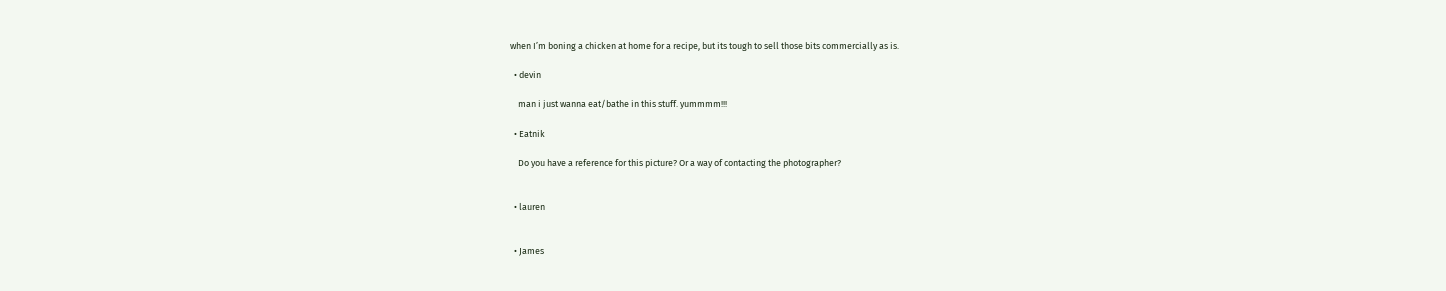when I’m boning a chicken at home for a recipe, but its tough to sell those bits commercially as is.

  • devin

    man i just wanna eat/bathe in this stuff. yummmm!!!

  • Eatnik

    Do you have a reference for this picture? Or a way of contacting the photographer?


  • lauren


  • James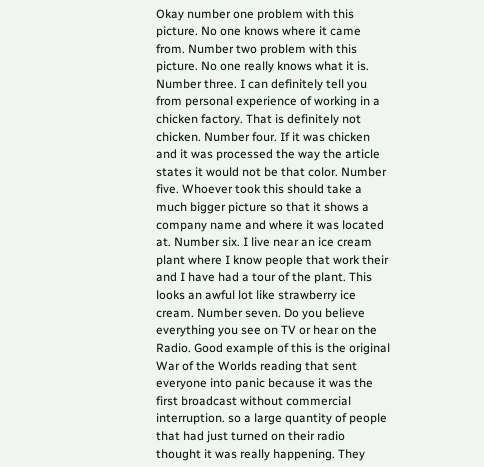Okay number one problem with this picture. No one knows where it came from. Number two problem with this picture. No one really knows what it is. Number three. I can definitely tell you from personal experience of working in a chicken factory. That is definitely not chicken. Number four. If it was chicken and it was processed the way the article states it would not be that color. Number five. Whoever took this should take a much bigger picture so that it shows a company name and where it was located at. Number six. I live near an ice cream plant where I know people that work their and I have had a tour of the plant. This looks an awful lot like strawberry ice cream. Number seven. Do you believe everything you see on TV or hear on the Radio. Good example of this is the original War of the Worlds reading that sent everyone into panic because it was the first broadcast without commercial interruption. so a large quantity of people that had just turned on their radio thought it was really happening. They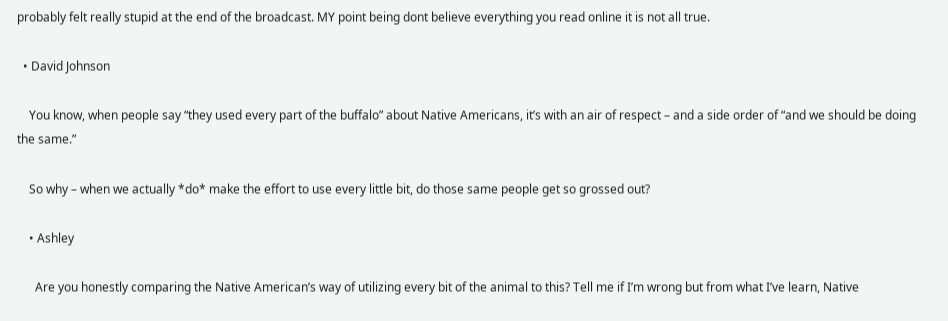probably felt really stupid at the end of the broadcast. MY point being dont believe everything you read online it is not all true.

  • David Johnson

    You know, when people say “they used every part of the buffalo” about Native Americans, it’s with an air of respect – and a side order of “and we should be doing the same.”

    So why – when we actually *do* make the effort to use every little bit, do those same people get so grossed out?

    • Ashley

      Are you honestly comparing the Native American’s way of utilizing every bit of the animal to this? Tell me if I’m wrong but from what I’ve learn, Native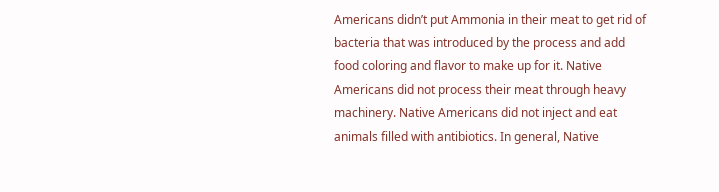Americans didn’t put Ammonia in their meat to get rid of bacteria that was introduced by the process and add food coloring and flavor to make up for it. Native Americans did not process their meat through heavy machinery. Native Americans did not inject and eat animals filled with antibiotics. In general, Native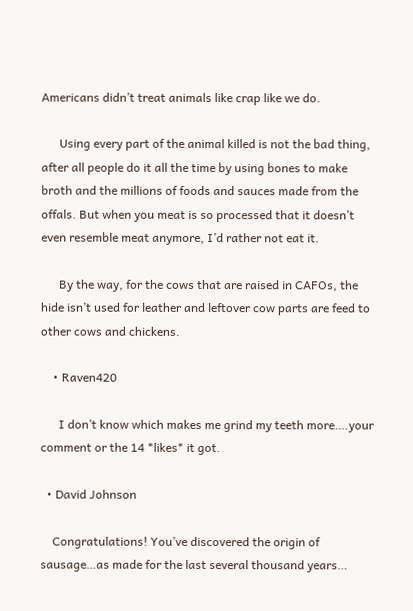Americans didn’t treat animals like crap like we do.

      Using every part of the animal killed is not the bad thing, after all people do it all the time by using bones to make broth and the millions of foods and sauces made from the offals. But when you meat is so processed that it doesn’t even resemble meat anymore, I’d rather not eat it.

      By the way, for the cows that are raised in CAFOs, the hide isn’t used for leather and leftover cow parts are feed to other cows and chickens.

    • Raven420

      I don’t know which makes me grind my teeth more….your comment or the 14 *likes* it got.

  • David Johnson

    Congratulations! You’ve discovered the origin of sausage…as made for the last several thousand years…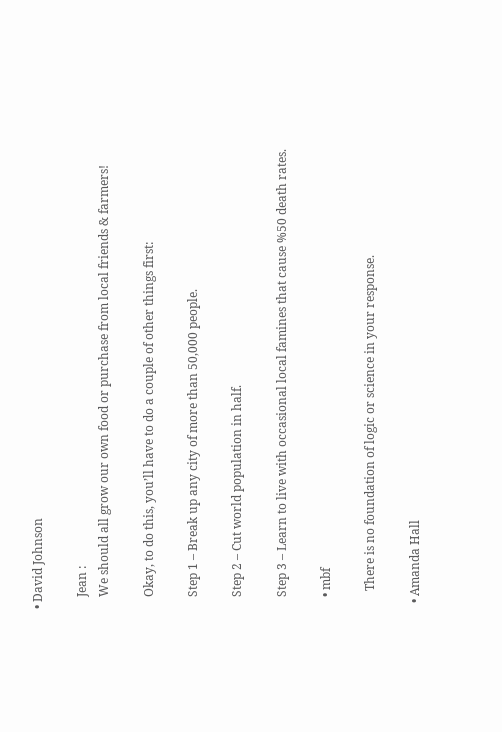• David Johnson

    Jean :
    We should all grow our own food or purchase from local friends & farmers!

    Okay, to do this, you’ll have to do a couple of other things first:

    Step 1 – Break up any city of more than 50,000 people.

    Step 2 – Cut world population in half.

    Step 3 – Learn to live with occasional local famines that cause %50 death rates.

    • mbf

      There is no foundation of logic or science in your response.

  • Amanda Hall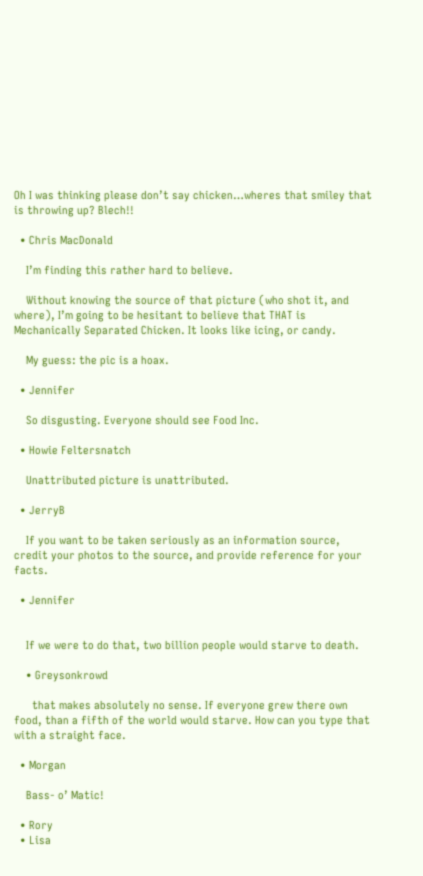Oh I was thinking please don’t say chicken…wheres that smiley that is throwing up? Blech!!

  • Chris MacDonald

    I’m finding this rather hard to believe.

    Without knowing the source of that picture (who shot it, and where), I’m going to be hesitant to believe that THAT is Mechanically Separated Chicken. It looks like icing, or candy.

    My guess: the pic is a hoax.

  • Jennifer

    So disgusting. Everyone should see Food Inc.

  • Howie Feltersnatch

    Unattributed picture is unattributed.

  • JerryB

    If you want to be taken seriously as an information source, credit your photos to the source, and provide reference for your facts.

  • Jennifer


    If we were to do that, two billion people would starve to death.

    • Greysonkrowd

      that makes absolutely no sense. If everyone grew there own food, than a fifth of the world would starve. How can you type that with a straight face.

  • Morgan

    Bass- o’ Matic!

  • Rory
  • Lisa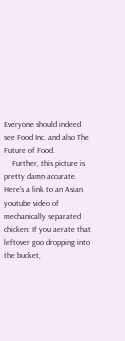Everyone should indeed see Food Inc. and also The Future of Food.
    Further, this picture is pretty damn accurate. Here’s a link to an Asian youtube video of mechanically separated chicken: If you aerate that leftover goo dropping into the bucket,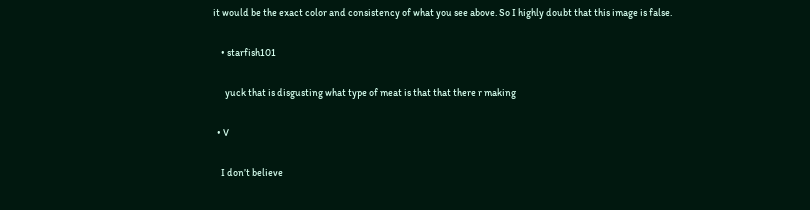it would be the exact color and consistency of what you see above. So I highly doubt that this image is false.

    • starfish101

      yuck that is disgusting what type of meat is that that there r making

  • V

    I don’t believe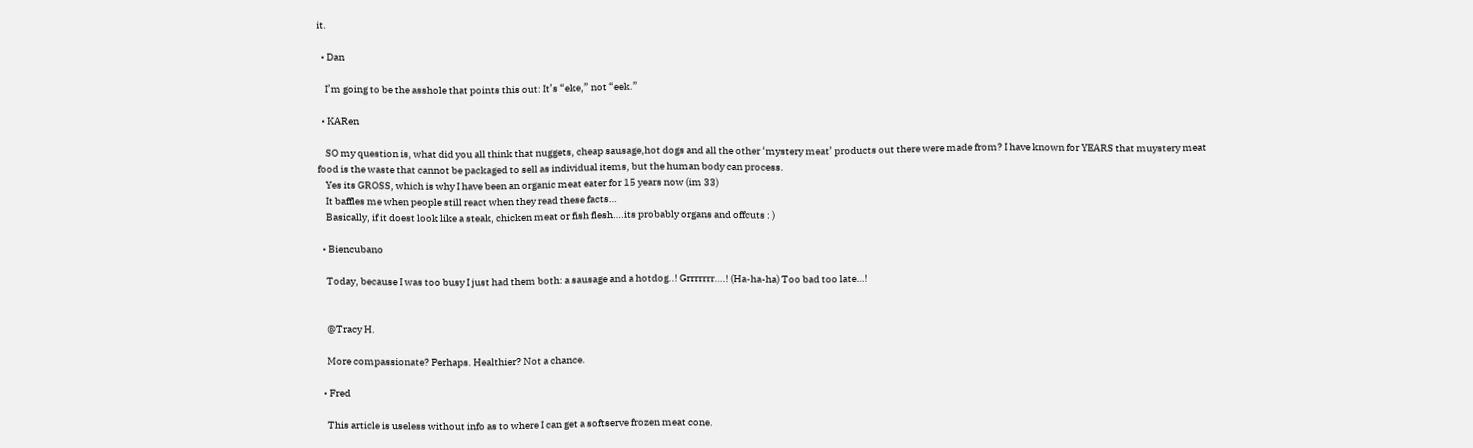it.

  • Dan

    I’m going to be the asshole that points this out: It’s “eke,” not “eek.”

  • KARen

    SO my question is, what did you all think that nuggets, cheap sausage,hot dogs and all the other ‘mystery meat’ products out there were made from? I have known for YEARS that muystery meat food is the waste that cannot be packaged to sell as individual items, but the human body can process.
    Yes its GROSS, which is why I have been an organic meat eater for 15 years now (im 33)
    It baffles me when people still react when they read these facts…
    Basically, if it doest look like a steak, chicken meat or fish flesh….its probably organs and offcuts : )

  • Biencubano

    Today, because I was too busy I just had them both: a sausage and a hotdog..! Grrrrrrr….! (Ha-ha-ha) Too bad too late…!


    @Tracy H.

    More compassionate? Perhaps. Healthier? Not a chance.

  • Fred

    This article is useless without info as to where I can get a softserve frozen meat cone.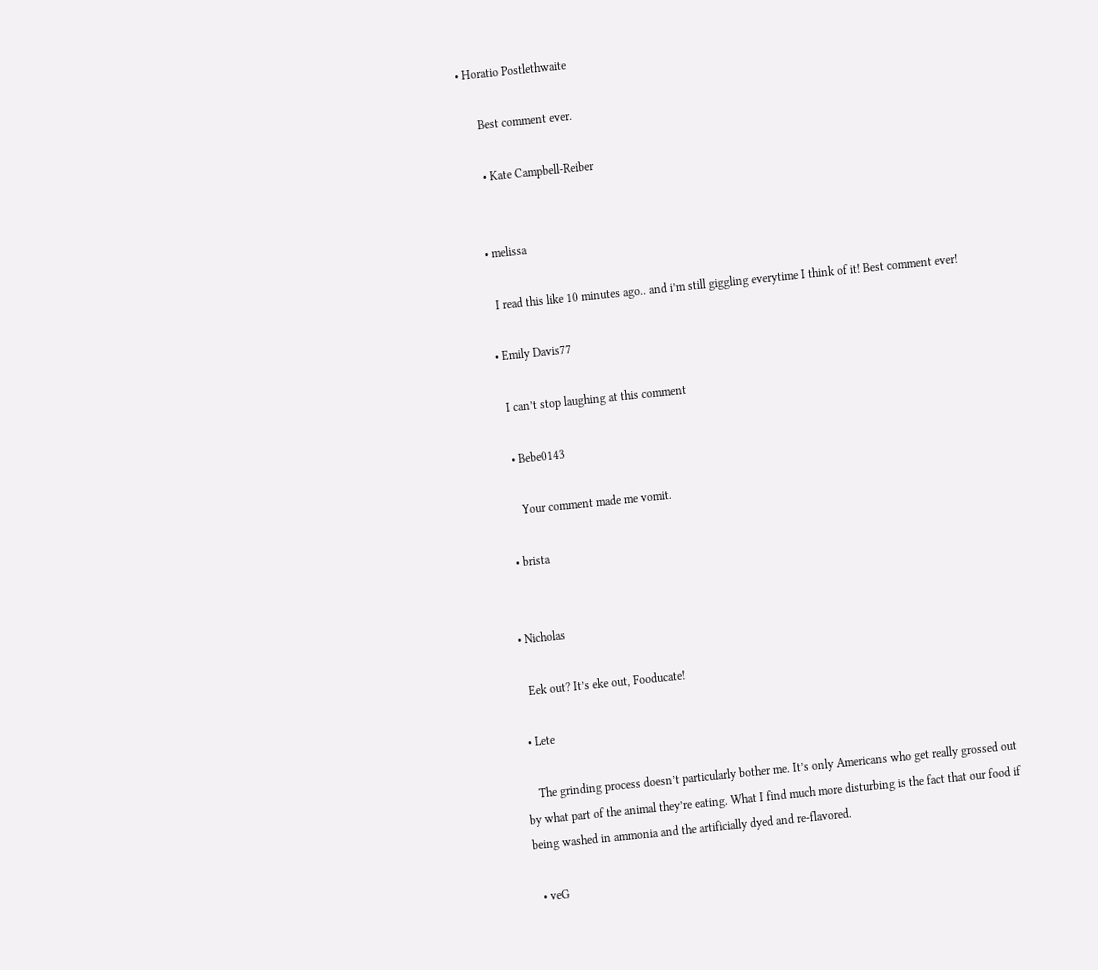• Horatio Postlethwaite

      Best comment ever.

      • Kate Campbell-Reiber


    • melissa

      I read this like 10 minutes ago.. and i’m still giggling everytime I think of it! Best comment ever!

    • Emily Davis77

      I can’t stop laughing at this comment

      • Bebe0143

        Your comment made me vomit.

    • brista


  • Nicholas

    Eek out? It’s eke out, Fooducate!

  • Lete

    The grinding process doesn’t particularly bother me. It’s only Americans who get really grossed out by what part of the animal they’re eating. What I find much more disturbing is the fact that our food if being washed in ammonia and the artificially dyed and re-flavored.

  • veG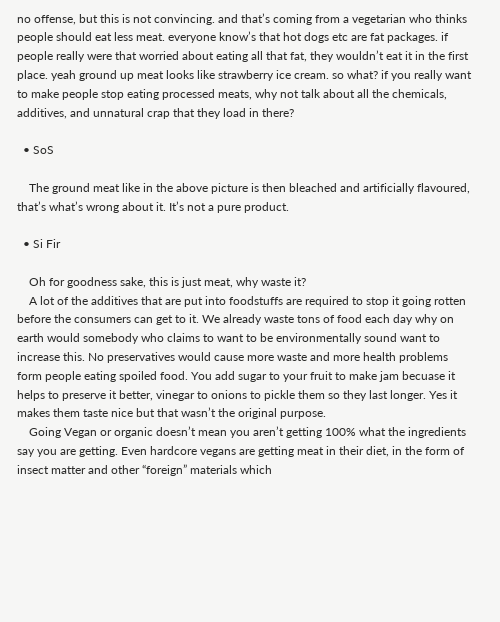no offense, but this is not convincing. and that’s coming from a vegetarian who thinks people should eat less meat. everyone know’s that hot dogs etc are fat packages. if people really were that worried about eating all that fat, they wouldn’t eat it in the first place. yeah ground up meat looks like strawberry ice cream. so what? if you really want to make people stop eating processed meats, why not talk about all the chemicals, additives, and unnatural crap that they load in there?

  • SoS

    The ground meat like in the above picture is then bleached and artificially flavoured, that’s what’s wrong about it. It’s not a pure product.

  • Si Fir

    Oh for goodness sake, this is just meat, why waste it?
    A lot of the additives that are put into foodstuffs are required to stop it going rotten before the consumers can get to it. We already waste tons of food each day why on earth would somebody who claims to want to be environmentally sound want to increase this. No preservatives would cause more waste and more health problems form people eating spoiled food. You add sugar to your fruit to make jam becuase it helps to preserve it better, vinegar to onions to pickle them so they last longer. Yes it makes them taste nice but that wasn’t the original purpose.
    Going Vegan or organic doesn’t mean you aren’t getting 100% what the ingredients say you are getting. Even hardcore vegans are getting meat in their diet, in the form of insect matter and other “foreign” materials which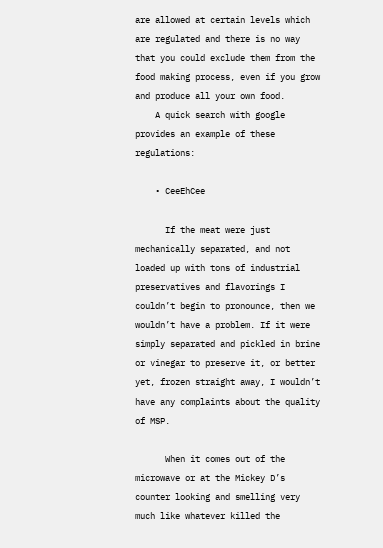are allowed at certain levels which are regulated and there is no way that you could exclude them from the food making process, even if you grow and produce all your own food.
    A quick search with google provides an example of these regulations:

    • CeeEhCee

      If the meat were just mechanically separated, and not loaded up with tons of industrial preservatives and flavorings I couldn’t begin to pronounce, then we wouldn’t have a problem. If it were simply separated and pickled in brine or vinegar to preserve it, or better yet, frozen straight away, I wouldn’t have any complaints about the quality of MSP.

      When it comes out of the microwave or at the Mickey D’s counter looking and smelling very much like whatever killed the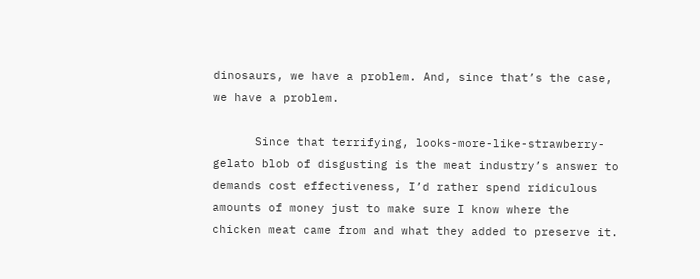dinosaurs, we have a problem. And, since that’s the case, we have a problem.

      Since that terrifying, looks-more-like-strawberry-gelato blob of disgusting is the meat industry’s answer to demands cost effectiveness, I’d rather spend ridiculous amounts of money just to make sure I know where the chicken meat came from and what they added to preserve it.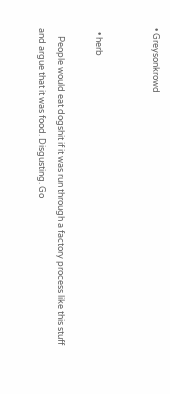• Greysonkrowd


  • herb

    People would eat dogshit if it was run through a factory process like this stuff and argue that it was food. Disgusting. Go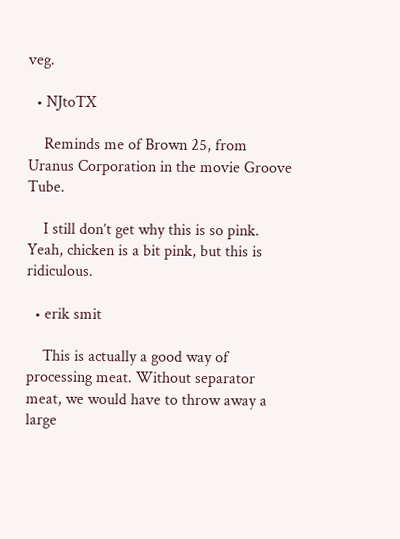veg.

  • NJtoTX

    Reminds me of Brown 25, from Uranus Corporation in the movie Groove Tube.

    I still don’t get why this is so pink. Yeah, chicken is a bit pink, but this is ridiculous.

  • erik smit

    This is actually a good way of processing meat. Without separator meat, we would have to throw away a large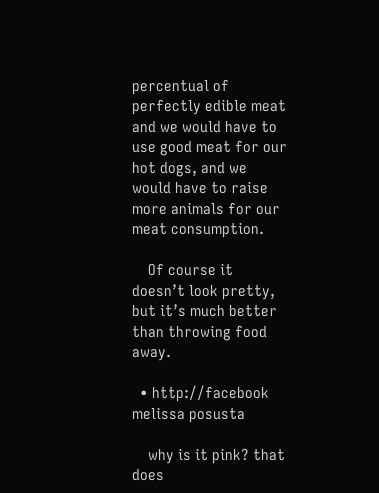percentual of perfectly edible meat and we would have to use good meat for our hot dogs, and we would have to raise more animals for our meat consumption.

    Of course it doesn’t look pretty, but it’s much better than throwing food away.

  • http://facebook melissa posusta

    why is it pink? that does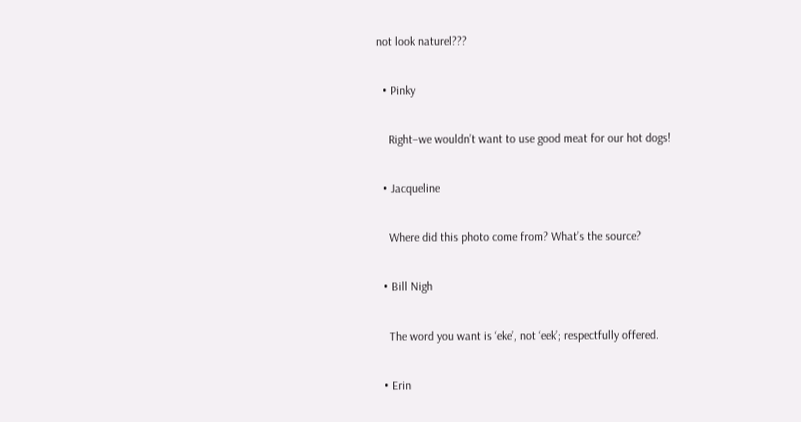not look naturel???

  • Pinky

    Right–we wouldn’t want to use good meat for our hot dogs!

  • Jacqueline

    Where did this photo come from? What’s the source?

  • Bill Nigh

    The word you want is ‘eke’, not ‘eek’; respectfully offered.

  • Erin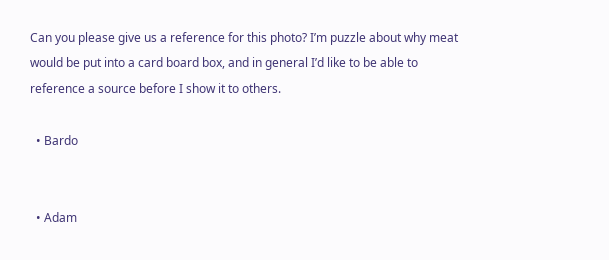Can you please give us a reference for this photo? I’m puzzle about why meat would be put into a card board box, and in general I’d like to be able to reference a source before I show it to others.

  • Bardo


  • Adam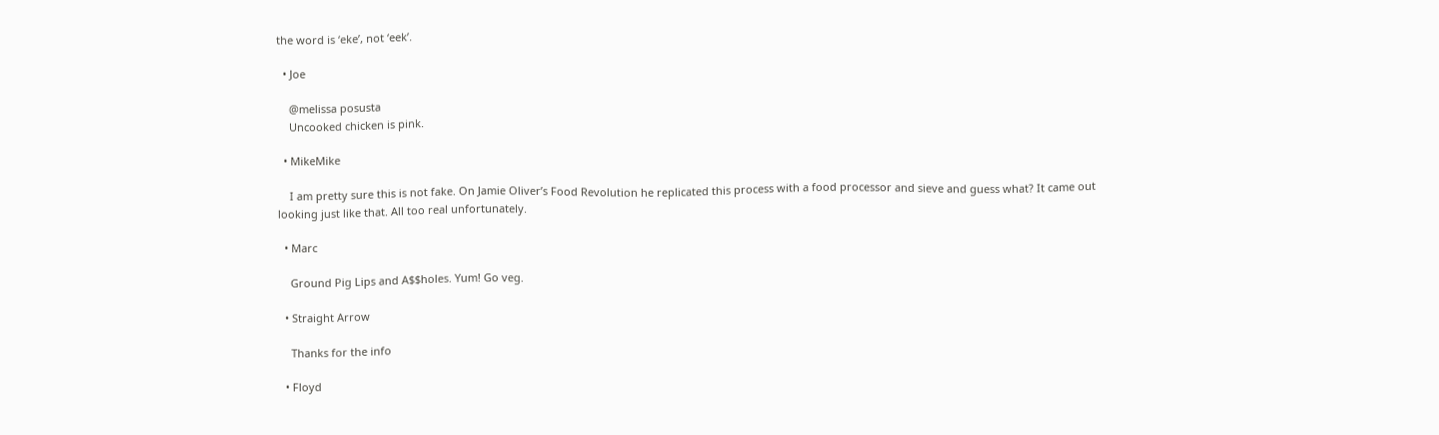the word is ‘eke’, not ‘eek’.

  • Joe

    @melissa posusta
    Uncooked chicken is pink.

  • MikeMike

    I am pretty sure this is not fake. On Jamie Oliver’s Food Revolution he replicated this process with a food processor and sieve and guess what? It came out looking just like that. All too real unfortunately.

  • Marc

    Ground Pig Lips and A$$holes. Yum! Go veg.

  • Straight Arrow

    Thanks for the info

  • Floyd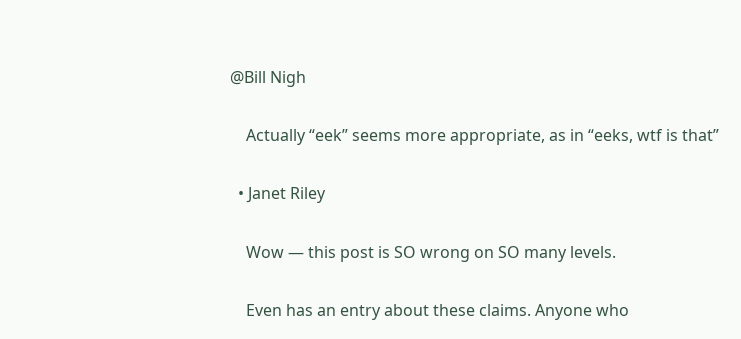@Bill Nigh

    Actually “eek” seems more appropriate, as in “eeks, wtf is that”

  • Janet Riley

    Wow — this post is SO wrong on SO many levels.

    Even has an entry about these claims. Anyone who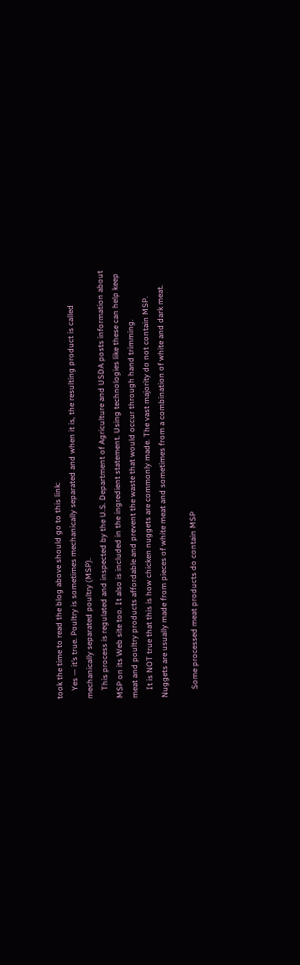took the time to read the blog above should go to this link:
    Yes — it’s true. Poultry is sometimes mechanically separated and when it is, the resulting product is called mechanically separated poultry (MSP).
    This process is regulated and inspected by the U.S. Department of Agriculture and USDA posts information about MSP on its Web site too. It also is included in the ingredient statement. Using technologies like these can help keep meat and poultry products affordable and prevent the waste that would occur through hand trimming.
    It is NOT true that this is how chicken nuggets are commonly made. The vast majority do not contain MSP. Nuggets are usually made from pieces of white meat and sometimes from a combination of white and dark meat.

    Some processed meat products do contain MSP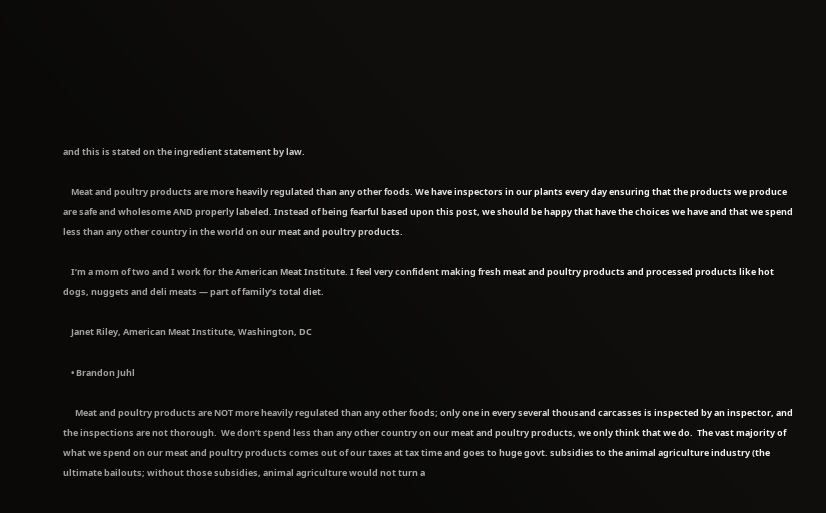and this is stated on the ingredient statement by law.

    Meat and poultry products are more heavily regulated than any other foods. We have inspectors in our plants every day ensuring that the products we produce are safe and wholesome AND properly labeled. Instead of being fearful based upon this post, we should be happy that have the choices we have and that we spend less than any other country in the world on our meat and poultry products.

    I’m a mom of two and I work for the American Meat Institute. I feel very confident making fresh meat and poultry products and processed products like hot dogs, nuggets and deli meats — part of family’s total diet.

    Janet Riley, American Meat Institute, Washington, DC

    • Brandon Juhl

      Meat and poultry products are NOT more heavily regulated than any other foods; only one in every several thousand carcasses is inspected by an inspector, and the inspections are not thorough.  We don’t spend less than any other country on our meat and poultry products, we only think that we do.  The vast majority of what we spend on our meat and poultry products comes out of our taxes at tax time and goes to huge govt. subsidies to the animal agriculture industry (the ultimate bailouts; without those subsidies, animal agriculture would not turn a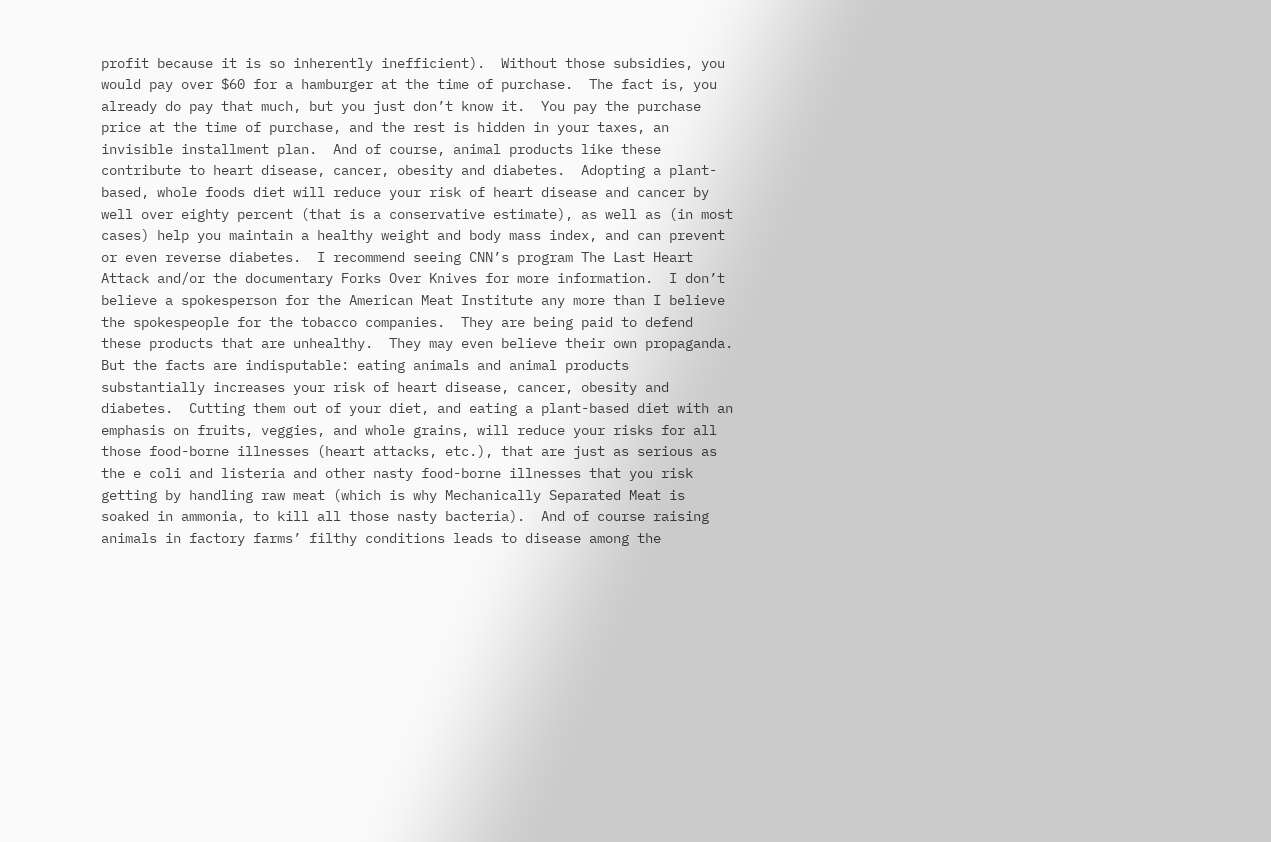profit because it is so inherently inefficient).  Without those subsidies, you would pay over $60 for a hamburger at the time of purchase.  The fact is, you already do pay that much, but you just don’t know it.  You pay the purchase price at the time of purchase, and the rest is hidden in your taxes, an invisible installment plan.  And of course, animal products like these contribute to heart disease, cancer, obesity and diabetes.  Adopting a plant-based, whole foods diet will reduce your risk of heart disease and cancer by well over eighty percent (that is a conservative estimate), as well as (in most cases) help you maintain a healthy weight and body mass index, and can prevent or even reverse diabetes.  I recommend seeing CNN’s program The Last Heart Attack and/or the documentary Forks Over Knives for more information.  I don’t believe a spokesperson for the American Meat Institute any more than I believe the spokespeople for the tobacco companies.  They are being paid to defend these products that are unhealthy.  They may even believe their own propaganda.  But the facts are indisputable: eating animals and animal products substantially increases your risk of heart disease, cancer, obesity and diabetes.  Cutting them out of your diet, and eating a plant-based diet with an emphasis on fruits, veggies, and whole grains, will reduce your risks for all those food-borne illnesses (heart attacks, etc.), that are just as serious as the e coli and listeria and other nasty food-borne illnesses that you risk getting by handling raw meat (which is why Mechanically Separated Meat is soaked in ammonia, to kill all those nasty bacteria).  And of course raising animals in factory farms’ filthy conditions leads to disease among the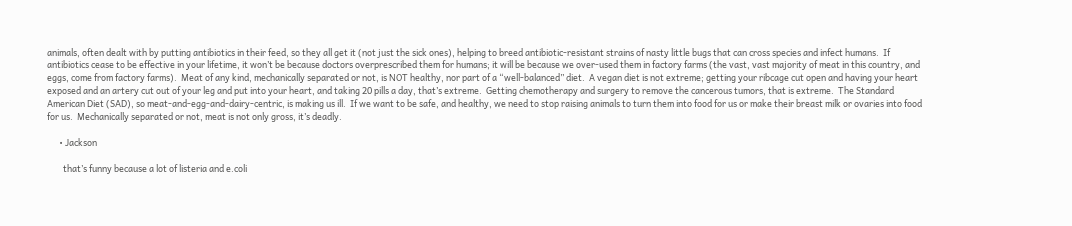animals, often dealt with by putting antibiotics in their feed, so they all get it (not just the sick ones), helping to breed antibiotic-resistant strains of nasty little bugs that can cross species and infect humans.  If antibiotics cease to be effective in your lifetime, it won’t be because doctors overprescribed them for humans; it will be because we over-used them in factory farms (the vast, vast majority of meat in this country, and eggs, come from factory farms).  Meat of any kind, mechanically separated or not, is NOT healthy, nor part of a “well-balanced” diet.  A vegan diet is not extreme; getting your ribcage cut open and having your heart exposed and an artery cut out of your leg and put into your heart, and taking 20 pills a day, that’s extreme.  Getting chemotherapy and surgery to remove the cancerous tumors, that is extreme.  The Standard American Diet (SAD), so meat-and-egg-and-dairy-centric, is making us ill.  If we want to be safe, and healthy, we need to stop raising animals to turn them into food for us or make their breast milk or ovaries into food for us.  Mechanically separated or not, meat is not only gross, it’s deadly.

      • Jackson

        that’s funny because a lot of listeria and e.coli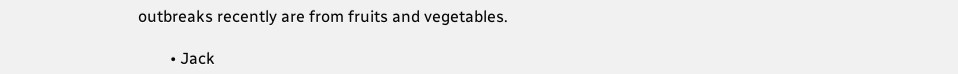outbreaks recently are from fruits and vegetables.

        • Jack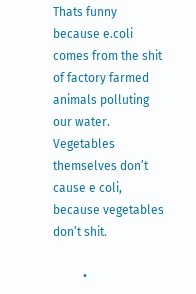Thats funny because e.coli comes from the shit of factory farmed animals polluting our water. Vegetables themselves don’t cause e coli, because vegetables don’t shit.

          •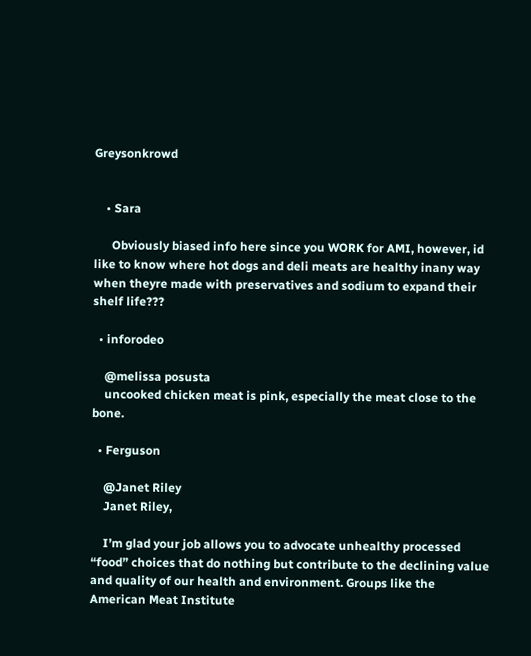Greysonkrowd


    • Sara

      Obviously biased info here since you WORK for AMI, however, id like to know where hot dogs and deli meats are healthy inany way when theyre made with preservatives and sodium to expand their shelf life???

  • inforodeo

    @melissa posusta
    uncooked chicken meat is pink, especially the meat close to the bone.

  • Ferguson

    @Janet Riley
    Janet Riley,

    I’m glad your job allows you to advocate unhealthy processed “food” choices that do nothing but contribute to the declining value and quality of our health and environment. Groups like the American Meat Institute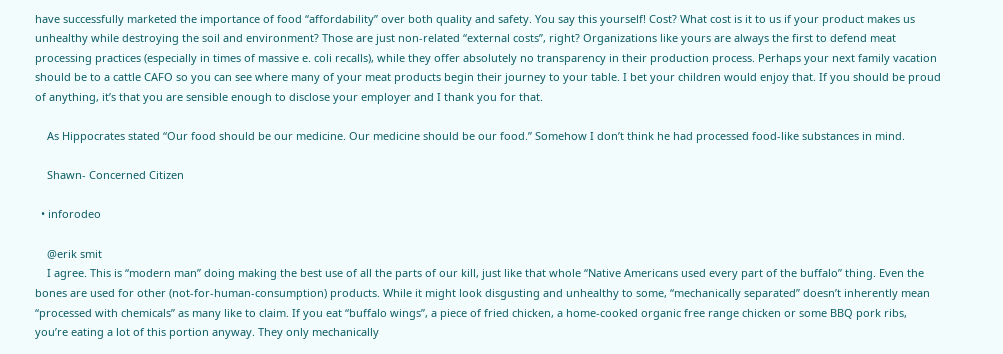have successfully marketed the importance of food “affordability” over both quality and safety. You say this yourself! Cost? What cost is it to us if your product makes us unhealthy while destroying the soil and environment? Those are just non-related “external costs”, right? Organizations like yours are always the first to defend meat processing practices (especially in times of massive e. coli recalls), while they offer absolutely no transparency in their production process. Perhaps your next family vacation should be to a cattle CAFO so you can see where many of your meat products begin their journey to your table. I bet your children would enjoy that. If you should be proud of anything, it’s that you are sensible enough to disclose your employer and I thank you for that.

    As Hippocrates stated “Our food should be our medicine. Our medicine should be our food.” Somehow I don’t think he had processed food-like substances in mind.

    Shawn- Concerned Citizen

  • inforodeo

    @erik smit
    I agree. This is “modern man” doing making the best use of all the parts of our kill, just like that whole “Native Americans used every part of the buffalo” thing. Even the bones are used for other (not-for-human-consumption) products. While it might look disgusting and unhealthy to some, “mechanically separated” doesn’t inherently mean “processed with chemicals” as many like to claim. If you eat “buffalo wings”, a piece of fried chicken, a home-cooked organic free range chicken or some BBQ pork ribs, you’re eating a lot of this portion anyway. They only mechanically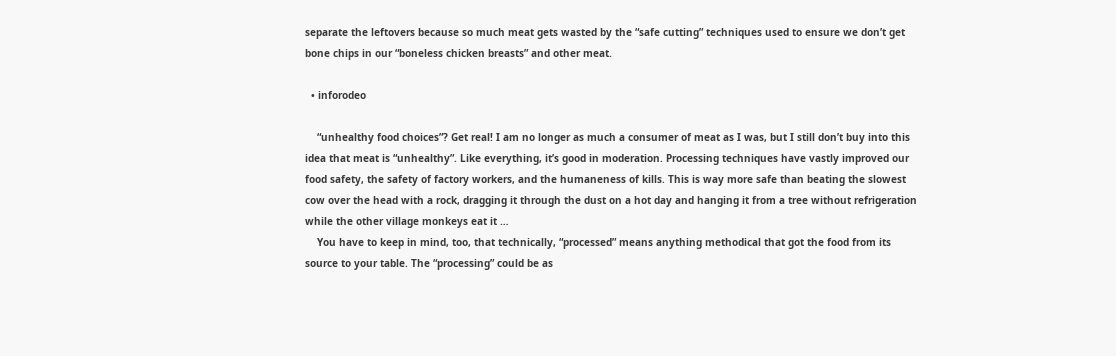separate the leftovers because so much meat gets wasted by the “safe cutting” techniques used to ensure we don’t get bone chips in our “boneless chicken breasts” and other meat.

  • inforodeo

    “unhealthy food choices”? Get real! I am no longer as much a consumer of meat as I was, but I still don’t buy into this idea that meat is “unhealthy”. Like everything, it’s good in moderation. Processing techniques have vastly improved our food safety, the safety of factory workers, and the humaneness of kills. This is way more safe than beating the slowest cow over the head with a rock, dragging it through the dust on a hot day and hanging it from a tree without refrigeration while the other village monkeys eat it …
    You have to keep in mind, too, that technically, “processed” means anything methodical that got the food from its source to your table. The “processing” could be as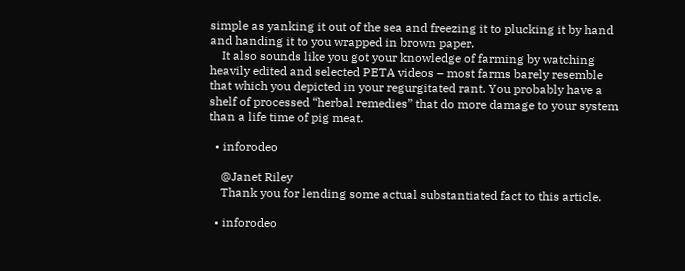simple as yanking it out of the sea and freezing it to plucking it by hand and handing it to you wrapped in brown paper.
    It also sounds like you got your knowledge of farming by watching heavily edited and selected PETA videos – most farms barely resemble that which you depicted in your regurgitated rant. You probably have a shelf of processed “herbal remedies” that do more damage to your system than a life time of pig meat.

  • inforodeo

    @Janet Riley
    Thank you for lending some actual substantiated fact to this article.

  • inforodeo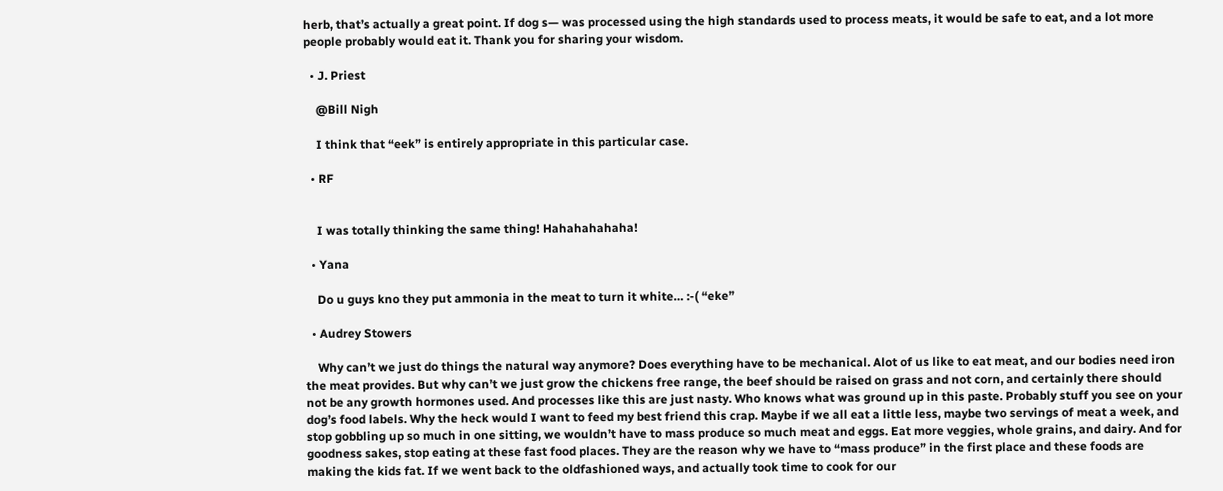herb, that’s actually a great point. If dog s— was processed using the high standards used to process meats, it would be safe to eat, and a lot more people probably would eat it. Thank you for sharing your wisdom.

  • J. Priest

    @Bill Nigh

    I think that “eek” is entirely appropriate in this particular case.

  • RF


    I was totally thinking the same thing! Hahahahahaha!

  • Yana

    Do u guys kno they put ammonia in the meat to turn it white… :-( “eke”

  • Audrey Stowers

    Why can’t we just do things the natural way anymore? Does everything have to be mechanical. Alot of us like to eat meat, and our bodies need iron the meat provides. But why can’t we just grow the chickens free range, the beef should be raised on grass and not corn, and certainly there should not be any growth hormones used. And processes like this are just nasty. Who knows what was ground up in this paste. Probably stuff you see on your dog’s food labels. Why the heck would I want to feed my best friend this crap. Maybe if we all eat a little less, maybe two servings of meat a week, and stop gobbling up so much in one sitting, we wouldn’t have to mass produce so much meat and eggs. Eat more veggies, whole grains, and dairy. And for goodness sakes, stop eating at these fast food places. They are the reason why we have to “mass produce” in the first place and these foods are making the kids fat. If we went back to the oldfashioned ways, and actually took time to cook for our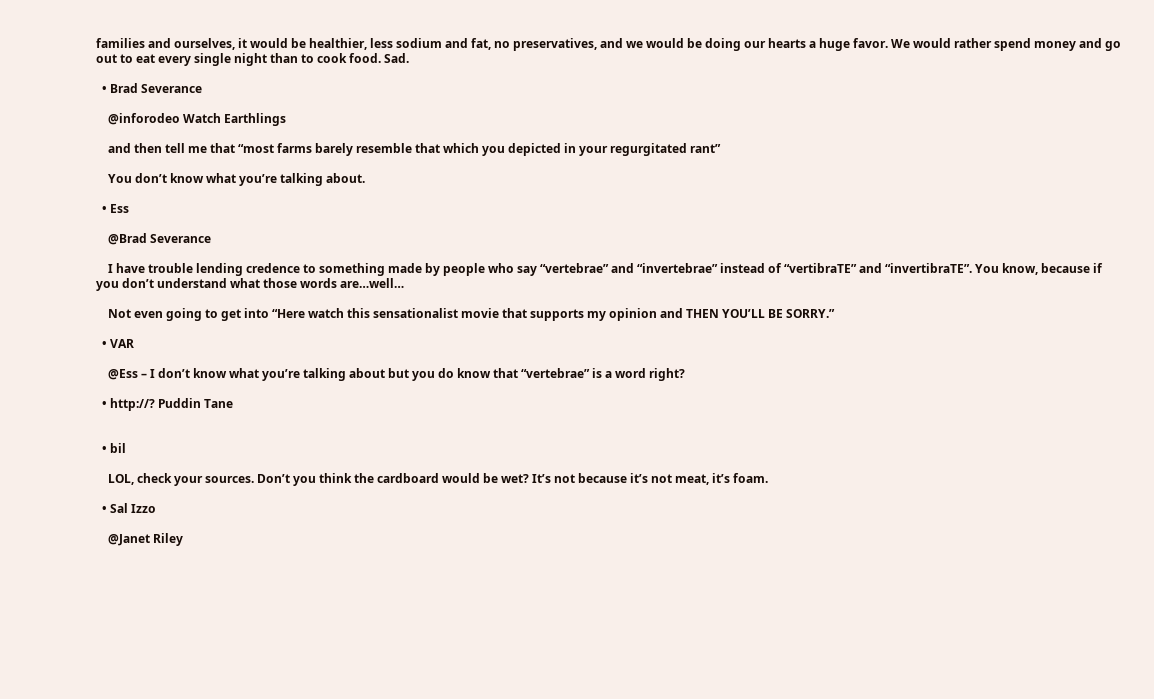families and ourselves, it would be healthier, less sodium and fat, no preservatives, and we would be doing our hearts a huge favor. We would rather spend money and go out to eat every single night than to cook food. Sad.

  • Brad Severance

    @inforodeo Watch Earthlings

    and then tell me that “most farms barely resemble that which you depicted in your regurgitated rant”

    You don’t know what you’re talking about.

  • Ess

    @Brad Severance

    I have trouble lending credence to something made by people who say “vertebrae” and “invertebrae” instead of “vertibraTE” and “invertibraTE”. You know, because if you don’t understand what those words are…well…

    Not even going to get into “Here watch this sensationalist movie that supports my opinion and THEN YOU’LL BE SORRY.”

  • VAR

    @Ess – I don’t know what you’re talking about but you do know that “vertebrae” is a word right?

  • http://? Puddin Tane


  • bil

    LOL, check your sources. Don’t you think the cardboard would be wet? It’s not because it’s not meat, it’s foam.

  • Sal Izzo

    @Janet Riley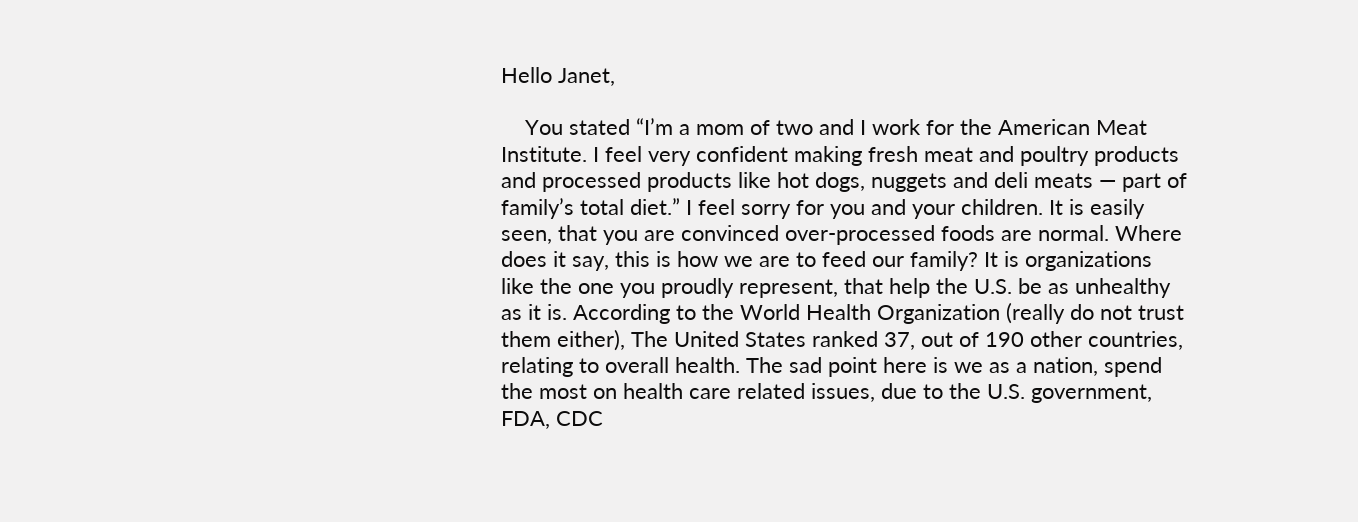Hello Janet,

    You stated “I’m a mom of two and I work for the American Meat Institute. I feel very confident making fresh meat and poultry products and processed products like hot dogs, nuggets and deli meats — part of family’s total diet.” I feel sorry for you and your children. It is easily seen, that you are convinced over-processed foods are normal. Where does it say, this is how we are to feed our family? It is organizations like the one you proudly represent, that help the U.S. be as unhealthy as it is. According to the World Health Organization (really do not trust them either), The United States ranked 37, out of 190 other countries, relating to overall health. The sad point here is we as a nation, spend the most on health care related issues, due to the U.S. government, FDA, CDC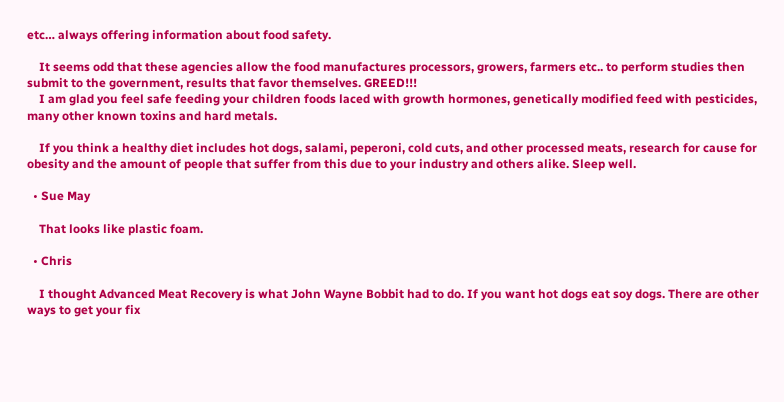etc… always offering information about food safety.

    It seems odd that these agencies allow the food manufactures processors, growers, farmers etc.. to perform studies then submit to the government, results that favor themselves. GREED!!!
    I am glad you feel safe feeding your children foods laced with growth hormones, genetically modified feed with pesticides, many other known toxins and hard metals.

    If you think a healthy diet includes hot dogs, salami, peperoni, cold cuts, and other processed meats, research for cause for obesity and the amount of people that suffer from this due to your industry and others alike. Sleep well.

  • Sue May

    That looks like plastic foam.

  • Chris

    I thought Advanced Meat Recovery is what John Wayne Bobbit had to do. If you want hot dogs eat soy dogs. There are other ways to get your fix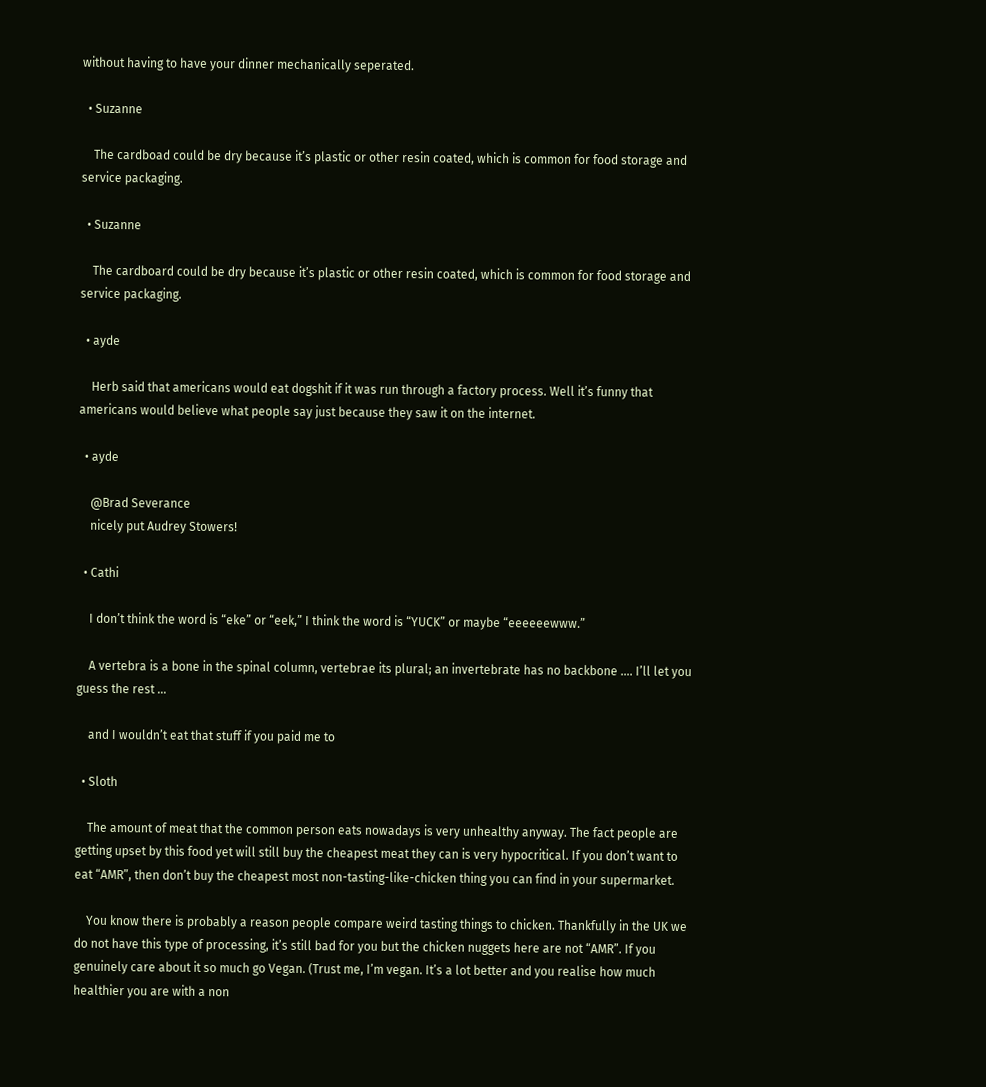without having to have your dinner mechanically seperated.

  • Suzanne

    The cardboad could be dry because it’s plastic or other resin coated, which is common for food storage and service packaging.

  • Suzanne

    The cardboard could be dry because it’s plastic or other resin coated, which is common for food storage and service packaging.

  • ayde

    Herb said that americans would eat dogshit if it was run through a factory process. Well it’s funny that americans would believe what people say just because they saw it on the internet.

  • ayde

    @Brad Severance
    nicely put Audrey Stowers!

  • Cathi

    I don’t think the word is “eke” or “eek,” I think the word is “YUCK” or maybe “eeeeeewww.”

    A vertebra is a bone in the spinal column, vertebrae its plural; an invertebrate has no backbone …. I’ll let you guess the rest …

    and I wouldn’t eat that stuff if you paid me to

  • Sloth

    The amount of meat that the common person eats nowadays is very unhealthy anyway. The fact people are getting upset by this food yet will still buy the cheapest meat they can is very hypocritical. If you don’t want to eat “AMR”, then don’t buy the cheapest most non-tasting-like-chicken thing you can find in your supermarket.

    You know there is probably a reason people compare weird tasting things to chicken. Thankfully in the UK we do not have this type of processing, it’s still bad for you but the chicken nuggets here are not “AMR”. If you genuinely care about it so much go Vegan. (Trust me, I’m vegan. It’s a lot better and you realise how much healthier you are with a non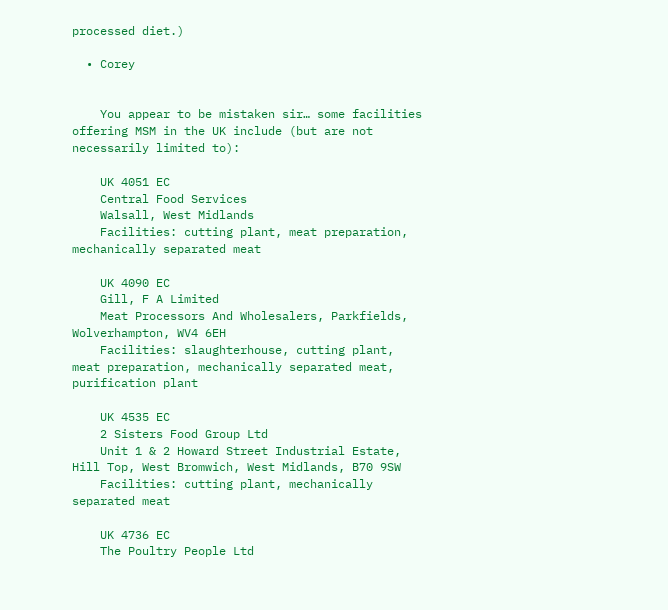processed diet.)

  • Corey


    You appear to be mistaken sir… some facilities offering MSM in the UK include (but are not necessarily limited to):

    UK 4051 EC
    Central Food Services
    Walsall, West Midlands
    Facilities: cutting plant, meat preparation, mechanically separated meat

    UK 4090 EC
    Gill, F A Limited
    Meat Processors And Wholesalers, Parkfields, Wolverhampton, WV4 6EH
    Facilities: slaughterhouse, cutting plant, meat preparation, mechanically separated meat, purification plant

    UK 4535 EC
    2 Sisters Food Group Ltd
    Unit 1 & 2 Howard Street Industrial Estate, Hill Top, West Bromwich, West Midlands, B70 9SW
    Facilities: cutting plant, mechanically separated meat

    UK 4736 EC
    The Poultry People Ltd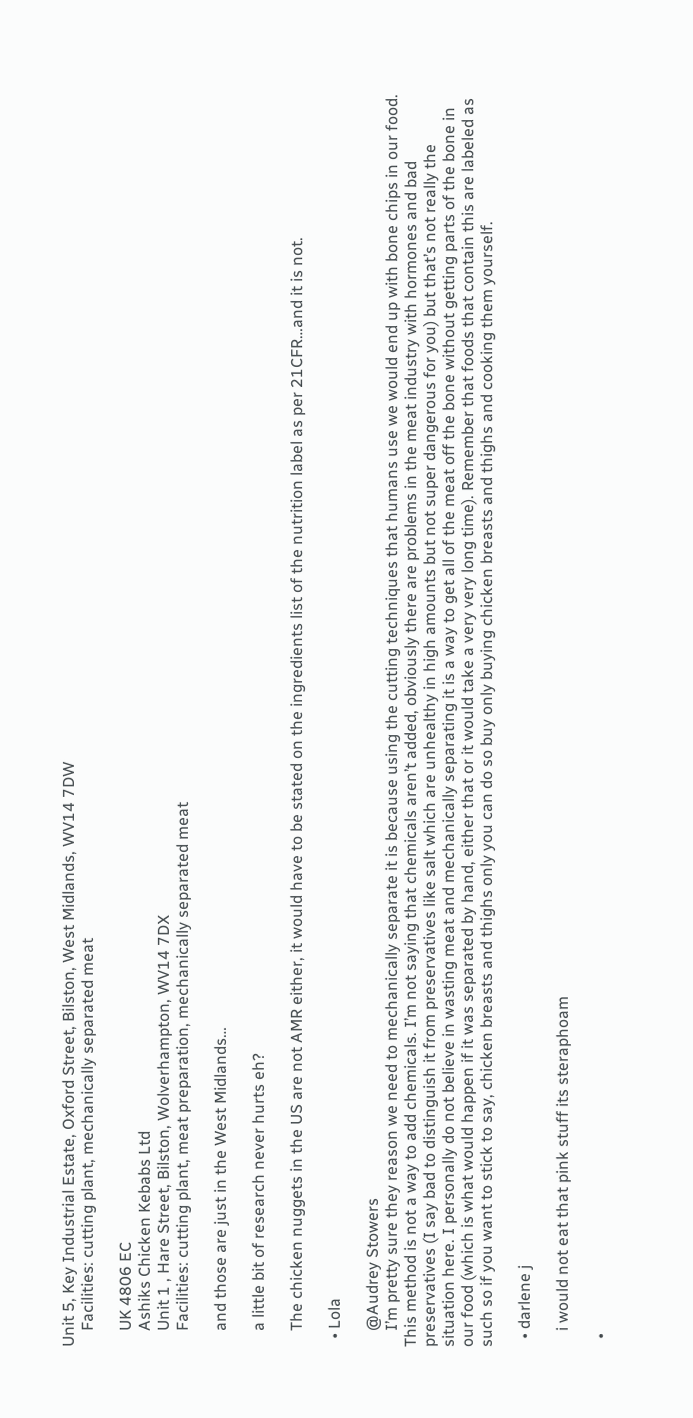Unit 5, Key Industrial Estate, Oxford Street, Bilston, West Midlands, WV14 7DW
    Facilities: cutting plant, mechanically separated meat

    UK 4806 EC
    Ashiks Chicken Kebabs Ltd
    Unit 1 , Hare Street, Bilston, Wolverhampton, WV14 7DX
    Facilities: cutting plant, meat preparation, mechanically separated meat

    and those are just in the West Midlands…

    a little bit of research never hurts eh?

    The chicken nuggets in the US are not AMR either, it would have to be stated on the ingredients list of the nutrition label as per 21CFR…and it is not.

  • Lola

    @Audrey Stowers
    I’m pretty sure they reason we need to mechanically separate it is because using the cutting techniques that humans use we would end up with bone chips in our food. This method is not a way to add chemicals. I’m not saying that chemicals aren’t added, obviously there are problems in the meat industry with hormones and bad preservatives (I say bad to distinguish it from preservatives like salt which are unhealthy in high amounts but not super dangerous for you) but that’s not really the situation here. I personally do not believe in wasting meat and mechanically separating it is a way to get all of the meat off the bone without getting parts of the bone in our food (which is what would happen if it was separated by hand, either that or it would take a very very long time). Remember that foods that contain this are labeled as such so if you want to stick to say, chicken breasts and thighs only you can do so buy only buying chicken breasts and thighs and cooking them yourself.

  • darlene j

    i would not eat that pink stuff its steraphoam

  •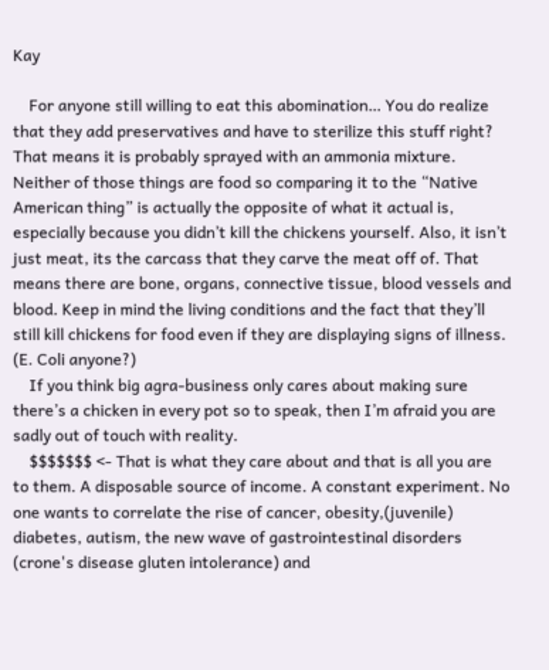Kay

    For anyone still willing to eat this abomination… You do realize that they add preservatives and have to sterilize this stuff right? That means it is probably sprayed with an ammonia mixture. Neither of those things are food so comparing it to the “Native American thing” is actually the opposite of what it actual is, especially because you didn’t kill the chickens yourself. Also, it isn’t just meat, its the carcass that they carve the meat off of. That means there are bone, organs, connective tissue, blood vessels and blood. Keep in mind the living conditions and the fact that they’ll still kill chickens for food even if they are displaying signs of illness. (E. Coli anyone?)
    If you think big agra-business only cares about making sure there’s a chicken in every pot so to speak, then I’m afraid you are sadly out of touch with reality.
    $$$$$$$ <- That is what they care about and that is all you are to them. A disposable source of income. A constant experiment. No one wants to correlate the rise of cancer, obesity,(juvenile) diabetes, autism, the new wave of gastrointestinal disorders (crone's disease gluten intolerance) and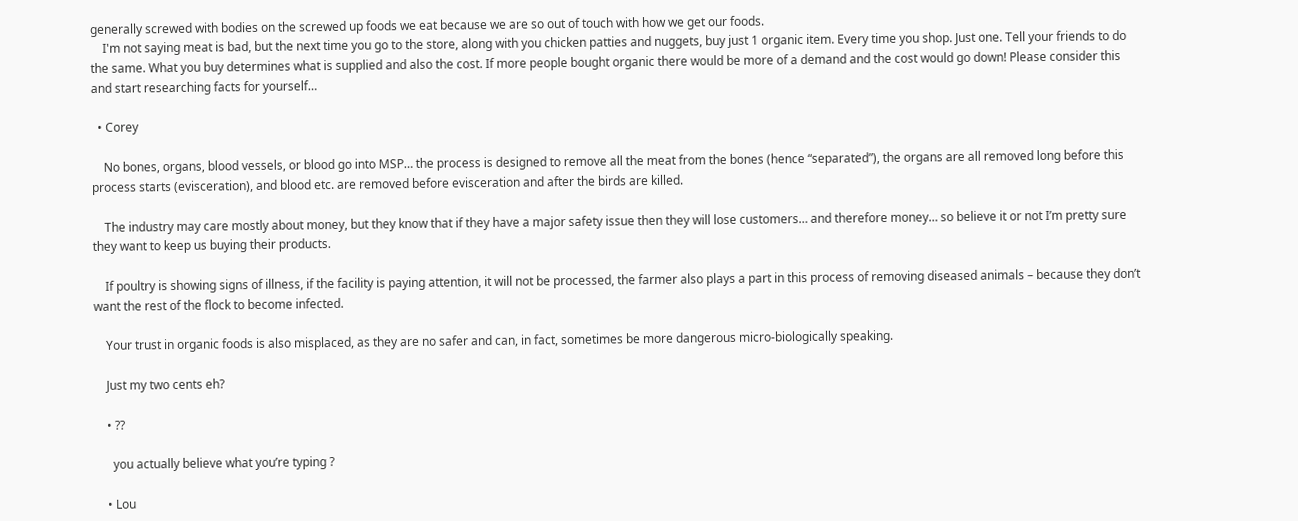generally screwed with bodies on the screwed up foods we eat because we are so out of touch with how we get our foods.
    I'm not saying meat is bad, but the next time you go to the store, along with you chicken patties and nuggets, buy just 1 organic item. Every time you shop. Just one. Tell your friends to do the same. What you buy determines what is supplied and also the cost. If more people bought organic there would be more of a demand and the cost would go down! Please consider this and start researching facts for yourself…

  • Corey

    No bones, organs, blood vessels, or blood go into MSP… the process is designed to remove all the meat from the bones (hence “separated”), the organs are all removed long before this process starts (evisceration), and blood etc. are removed before evisceration and after the birds are killed.

    The industry may care mostly about money, but they know that if they have a major safety issue then they will lose customers… and therefore money… so believe it or not I’m pretty sure they want to keep us buying their products.

    If poultry is showing signs of illness, if the facility is paying attention, it will not be processed, the farmer also plays a part in this process of removing diseased animals – because they don’t want the rest of the flock to become infected.

    Your trust in organic foods is also misplaced, as they are no safer and can, in fact, sometimes be more dangerous micro-biologically speaking.

    Just my two cents eh?

    • ??

      you actually believe what you’re typing ?

    • Lou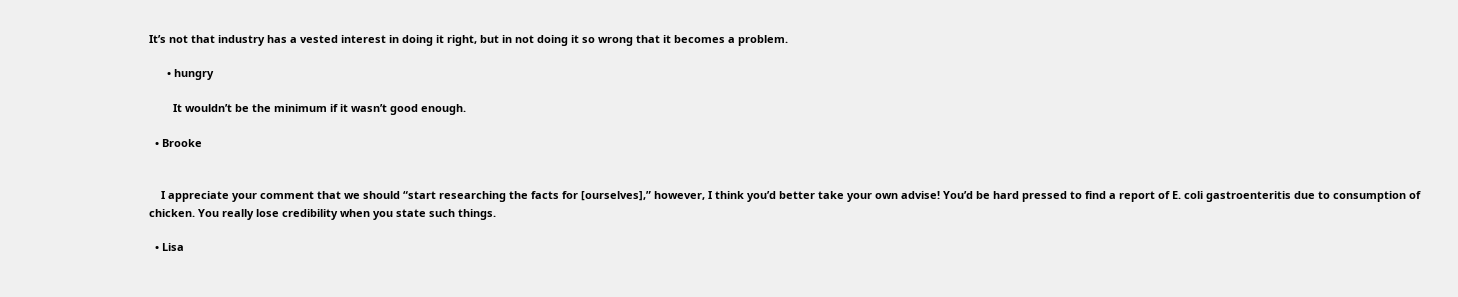It’s not that industry has a vested interest in doing it right, but in not doing it so wrong that it becomes a problem.

      • hungry

        It wouldn’t be the minimum if it wasn’t good enough.

  • Brooke


    I appreciate your comment that we should “start researching the facts for [ourselves],” however, I think you’d better take your own advise! You’d be hard pressed to find a report of E. coli gastroenteritis due to consumption of chicken. You really lose credibility when you state such things.

  • Lisa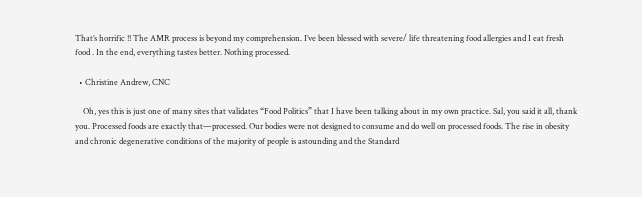That’s horrific !! The AMR process is beyond my comprehension. I’ve been blessed with severe/ life threatening food allergies and I eat fresh food . In the end, everything tastes better. Nothing processed.

  • Christine Andrew, CNC

    Oh, yes this is just one of many sites that validates “Food Politics” that I have been talking about in my own practice. Sal, you said it all, thank you. Processed foods are exactly that—processed. Our bodies were not designed to consume and do well on processed foods. The rise in obesity and chronic degenerative conditions of the majority of people is astounding and the Standard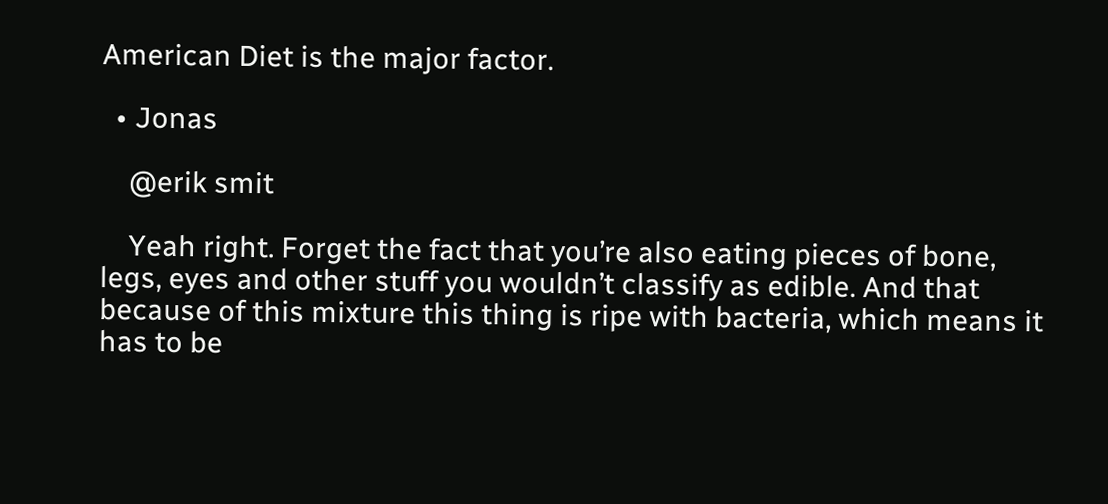American Diet is the major factor.

  • Jonas

    @erik smit

    Yeah right. Forget the fact that you’re also eating pieces of bone, legs, eyes and other stuff you wouldn’t classify as edible. And that because of this mixture this thing is ripe with bacteria, which means it has to be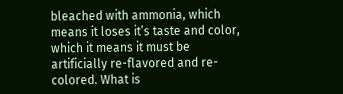bleached with ammonia, which means it loses it’s taste and color, which it means it must be artificially re-flavored and re-colored. What is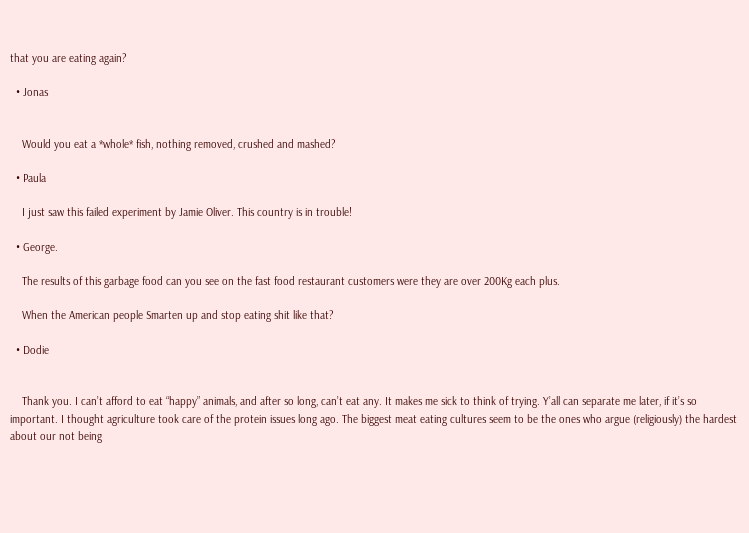that you are eating again?

  • Jonas


    Would you eat a *whole* fish, nothing removed, crushed and mashed?

  • Paula

    I just saw this failed experiment by Jamie Oliver. This country is in trouble!

  • George.

    The results of this garbage food can you see on the fast food restaurant customers were they are over 200Kg each plus.

    When the American people Smarten up and stop eating shit like that?

  • Dodie


    Thank you. I can’t afford to eat “happy” animals, and after so long, can’t eat any. It makes me sick to think of trying. Y’all can separate me later, if it’s so important. I thought agriculture took care of the protein issues long ago. The biggest meat eating cultures seem to be the ones who argue (religiously) the hardest about our not being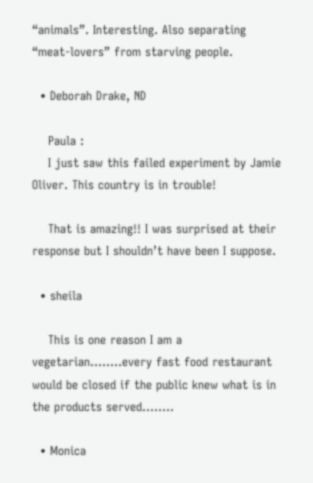“animals”. Interesting. Also separating “meat-lovers” from starving people.

  • Deborah Drake, ND

    Paula :
    I just saw this failed experiment by Jamie Oliver. This country is in trouble!

    That is amazing!! I was surprised at their response but I shouldn’t have been I suppose.

  • sheila

    This is one reason I am a vegetarian……..every fast food restaurant would be closed if the public knew what is in the products served……..

  • Monica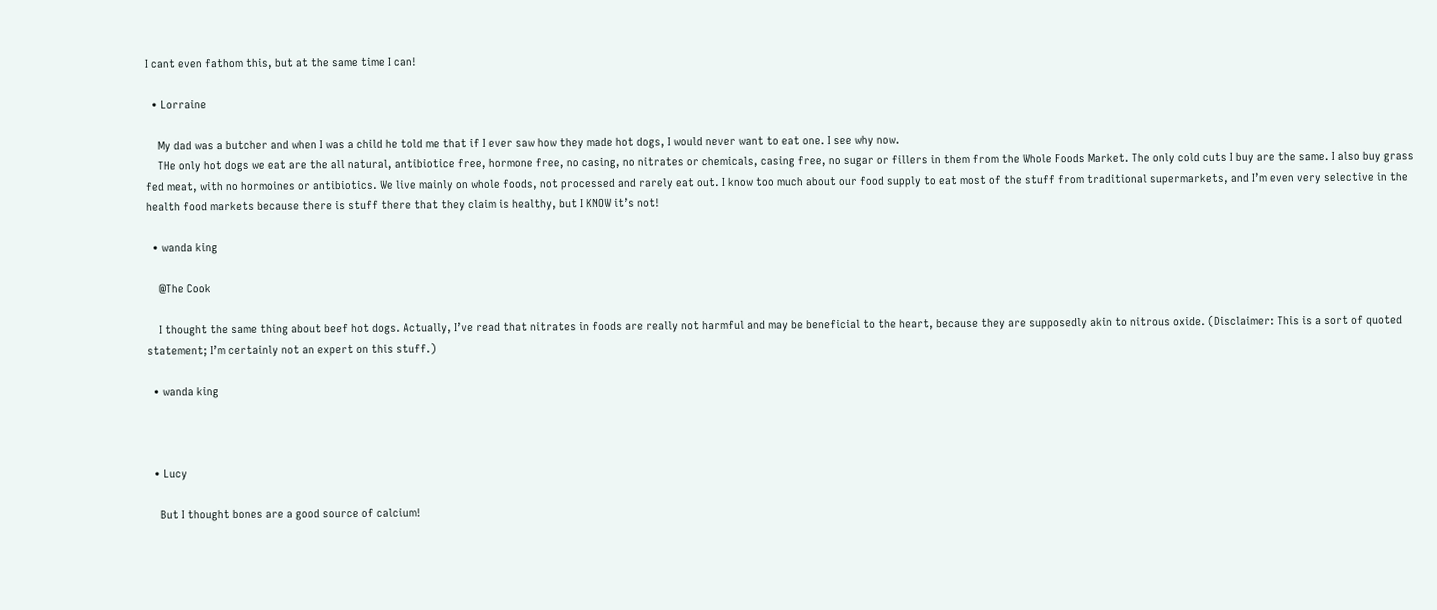I cant even fathom this, but at the same time I can!

  • Lorraine

    My dad was a butcher and when I was a child he told me that if I ever saw how they made hot dogs, I would never want to eat one. I see why now.
    THe only hot dogs we eat are the all natural, antibiotice free, hormone free, no casing, no nitrates or chemicals, casing free, no sugar or fillers in them from the Whole Foods Market. The only cold cuts I buy are the same. I also buy grass fed meat, with no hormoines or antibiotics. We live mainly on whole foods, not processed and rarely eat out. I know too much about our food supply to eat most of the stuff from traditional supermarkets, and I’m even very selective in the health food markets because there is stuff there that they claim is healthy, but I KNOW it’s not!

  • wanda king

    @The Cook

    I thought the same thing about beef hot dogs. Actually, I’ve read that nitrates in foods are really not harmful and may be beneficial to the heart, because they are supposedly akin to nitrous oxide. (Disclaimer: This is a sort of quoted statement; I’m certainly not an expert on this stuff.)

  • wanda king



  • Lucy

    But I thought bones are a good source of calcium!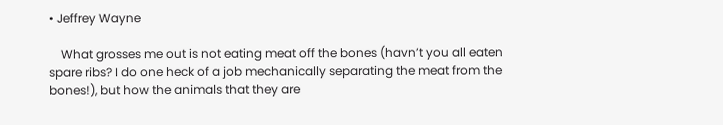• Jeffrey Wayne

    What grosses me out is not eating meat off the bones (havn’t you all eaten spare ribs? I do one heck of a job mechanically separating the meat from the bones!), but how the animals that they are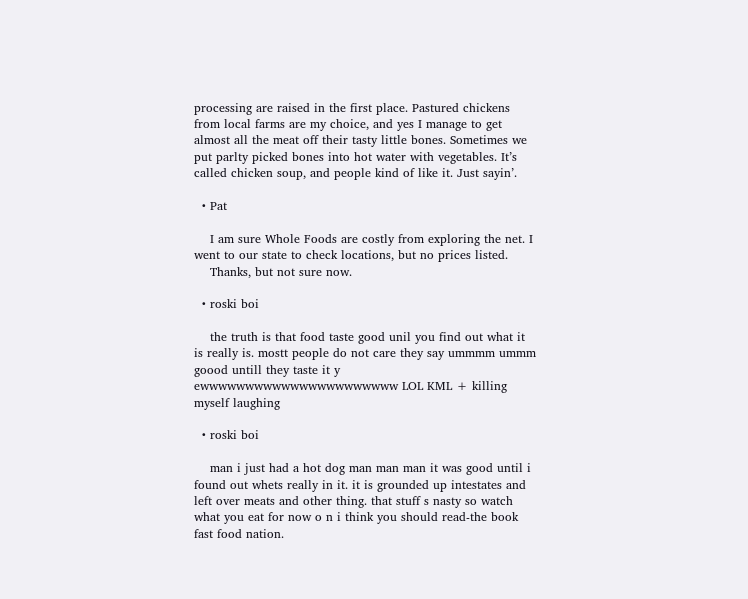processing are raised in the first place. Pastured chickens from local farms are my choice, and yes I manage to get almost all the meat off their tasty little bones. Sometimes we put parlty picked bones into hot water with vegetables. It’s called chicken soup, and people kind of like it. Just sayin’.

  • Pat

    I am sure Whole Foods are costly from exploring the net. I went to our state to check locations, but no prices listed.
    Thanks, but not sure now.

  • roski boi

    the truth is that food taste good unil you find out what it is really is. mostt people do not care they say ummmm ummm goood untill they taste it y ewwwwwwwwwwwwwwwwwwwwww LOL KML + killing myself laughing

  • roski boi

    man i just had a hot dog man man man it was good until i found out whets really in it. it is grounded up intestates and left over meats and other thing. that stuff s nasty so watch what you eat for now o n i think you should read-the book fast food nation.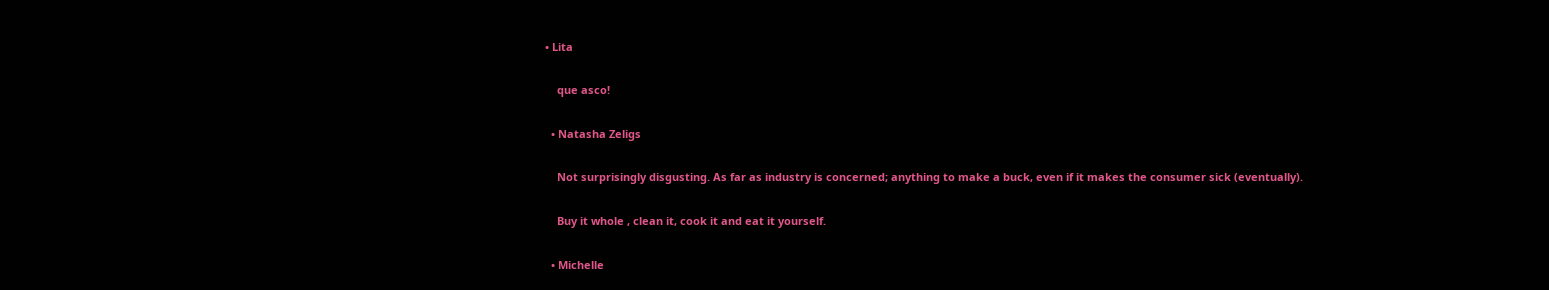• Lita

    que asco!

  • Natasha Zeligs

    Not surprisingly disgusting. As far as industry is concerned; anything to make a buck, even if it makes the consumer sick (eventually).

    Buy it whole , clean it, cook it and eat it yourself.

  • Michelle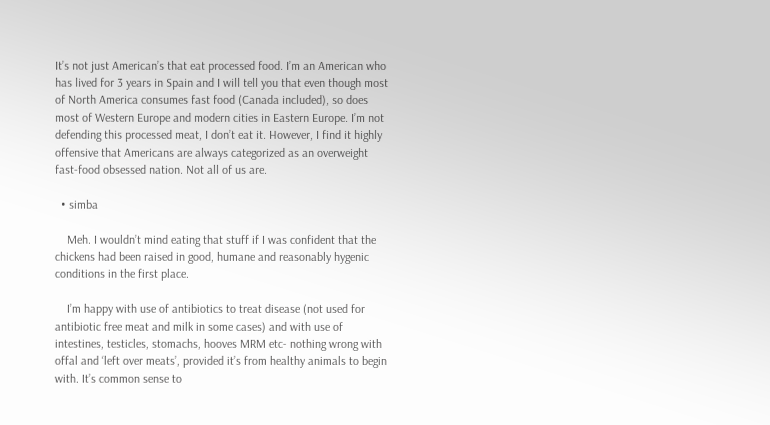It’s not just American’s that eat processed food. I’m an American who has lived for 3 years in Spain and I will tell you that even though most of North America consumes fast food (Canada included), so does most of Western Europe and modern cities in Eastern Europe. I’m not defending this processed meat, I don’t eat it. However, I find it highly offensive that Americans are always categorized as an overweight fast-food obsessed nation. Not all of us are.

  • simba

    Meh. I wouldn’t mind eating that stuff if I was confident that the chickens had been raised in good, humane and reasonably hygenic conditions in the first place.

    I’m happy with use of antibiotics to treat disease (not used for antibiotic free meat and milk in some cases) and with use of intestines, testicles, stomachs, hooves MRM etc- nothing wrong with offal and ‘left over meats’, provided it’s from healthy animals to begin with. It’s common sense to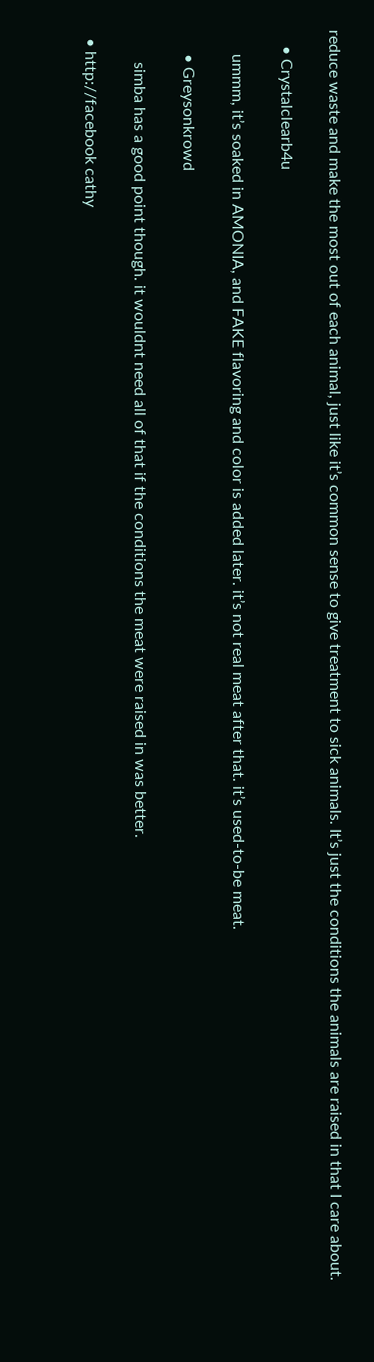reduce waste and make the most out of each animal, just like it’s common sense to give treatment to sick animals. It’s just the conditions the animals are raised in that I care about.

    • Crystalclearb4u

      ummm, it’s soaked in AMONIA, and FAKE flavoring and color is added later. it’s not real meat after that. it’s used-to-be meat.

      • Greysonkrowd

        simba has a good point though. it wouldnt need all of that if the conditions the meat were raised in was better.

  • http://facebook cathy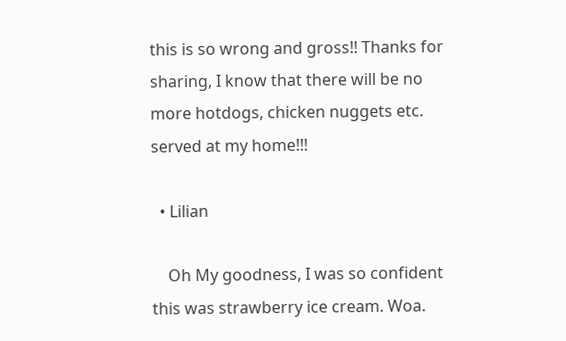this is so wrong and gross!! Thanks for sharing, I know that there will be no more hotdogs, chicken nuggets etc. served at my home!!!

  • Lilian

    Oh My goodness, I was so confident this was strawberry ice cream. Woa.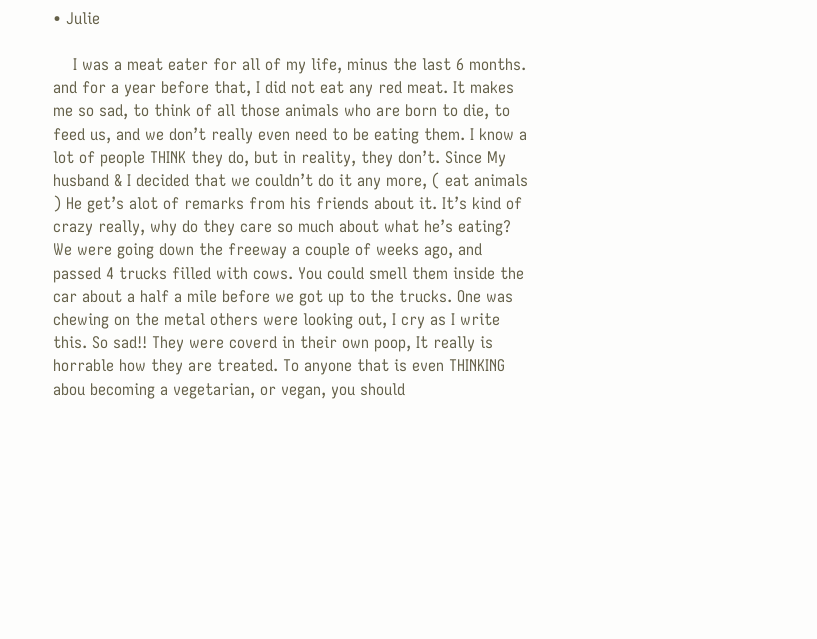• Julie

    I was a meat eater for all of my life, minus the last 6 months. and for a year before that, I did not eat any red meat. It makes me so sad, to think of all those animals who are born to die, to feed us, and we don’t really even need to be eating them. I know a lot of people THINK they do, but in reality, they don’t. Since My husband & I decided that we couldn’t do it any more, ( eat animals ) He get’s alot of remarks from his friends about it. It’s kind of crazy really, why do they care so much about what he’s eating? We were going down the freeway a couple of weeks ago, and passed 4 trucks filled with cows. You could smell them inside the car about a half a mile before we got up to the trucks. One was chewing on the metal others were looking out, I cry as I write this. So sad!! They were coverd in their own poop, It really is horrable how they are treated. To anyone that is even THINKING abou becoming a vegetarian, or vegan, you should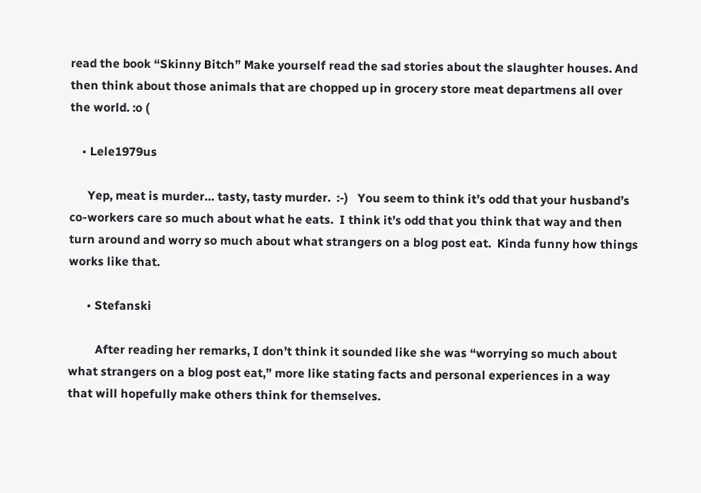read the book “Skinny Bitch” Make yourself read the sad stories about the slaughter houses. And then think about those animals that are chopped up in grocery store meat departmens all over the world. :o (

    • Lele1979us

      Yep, meat is murder… tasty, tasty murder.  :-)   You seem to think it’s odd that your husband’s co-workers care so much about what he eats.  I think it’s odd that you think that way and then turn around and worry so much about what strangers on a blog post eat.  Kinda funny how things works like that.

      • Stefanski

         After reading her remarks, I don’t think it sounded like she was “worrying so much about what strangers on a blog post eat,” more like stating facts and personal experiences in a way that will hopefully make others think for themselves.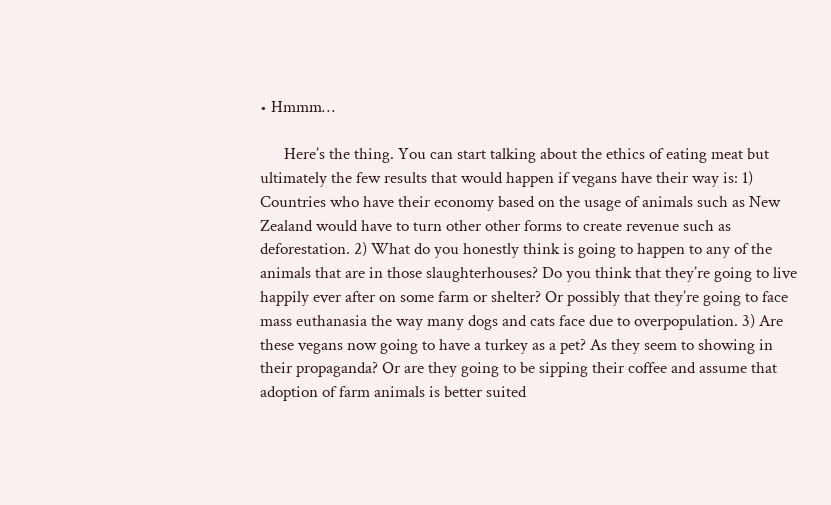• Hmmm…

      Here’s the thing. You can start talking about the ethics of eating meat but ultimately the few results that would happen if vegans have their way is: 1) Countries who have their economy based on the usage of animals such as New Zealand would have to turn other other forms to create revenue such as deforestation. 2) What do you honestly think is going to happen to any of the animals that are in those slaughterhouses? Do you think that they’re going to live happily ever after on some farm or shelter? Or possibly that they’re going to face mass euthanasia the way many dogs and cats face due to overpopulation. 3) Are these vegans now going to have a turkey as a pet? As they seem to showing in their propaganda? Or are they going to be sipping their coffee and assume that adoption of farm animals is better suited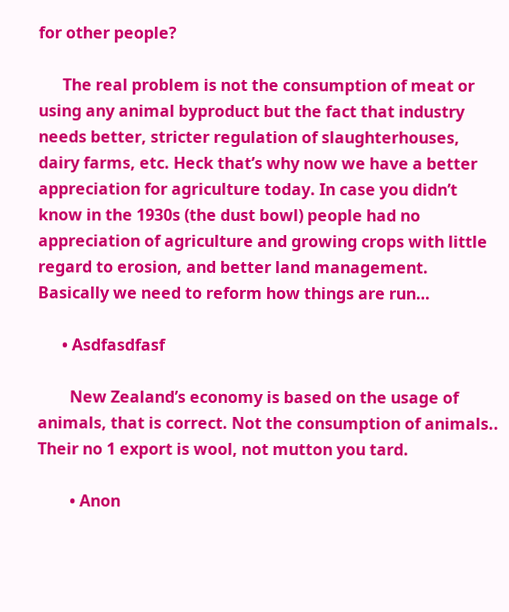for other people?

      The real problem is not the consumption of meat or using any animal byproduct but the fact that industry needs better, stricter regulation of slaughterhouses, dairy farms, etc. Heck that’s why now we have a better appreciation for agriculture today. In case you didn’t know in the 1930s (the dust bowl) people had no appreciation of agriculture and growing crops with little regard to erosion, and better land management. Basically we need to reform how things are run…

      • Asdfasdfasf

        New Zealand’s economy is based on the usage of animals, that is correct. Not the consumption of animals.. Their no 1 export is wool, not mutton you tard.

        • Anon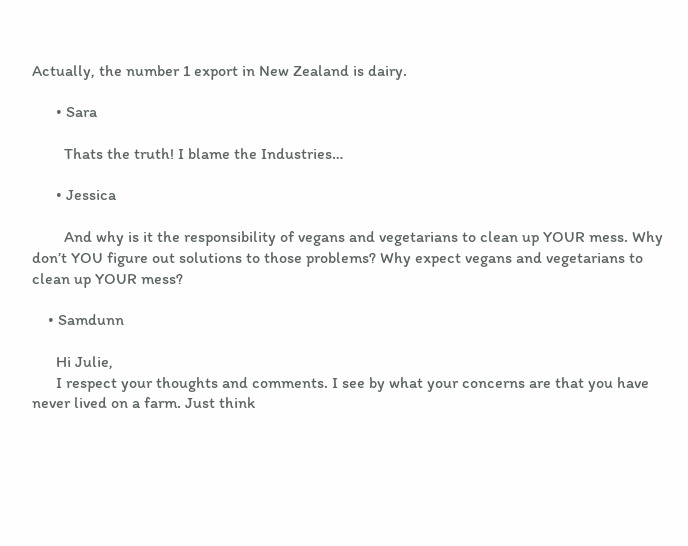Actually, the number 1 export in New Zealand is dairy.

      • Sara

        Thats the truth! I blame the Industries…

      • Jessica

        And why is it the responsibility of vegans and vegetarians to clean up YOUR mess. Why don’t YOU figure out solutions to those problems? Why expect vegans and vegetarians to clean up YOUR mess?

    • Samdunn

      Hi Julie,
      I respect your thoughts and comments. I see by what your concerns are that you have never lived on a farm. Just think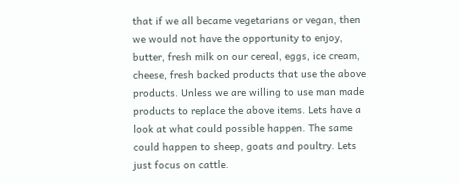that if we all became vegetarians or vegan, then we would not have the opportunity to enjoy, butter, fresh milk on our cereal, eggs, ice cream, cheese, fresh backed products that use the above products. Unless we are willing to use man made products to replace the above items. Lets have a look at what could possible happen. The same could happen to sheep, goats and poultry. Lets just focus on cattle.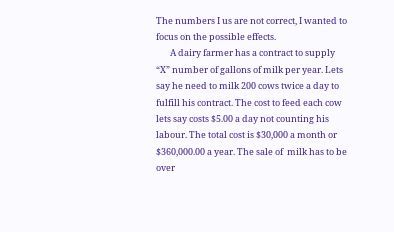The numbers I us are not correct, I wanted to focus on the possible effects.
       A dairy farmer has a contract to supply “X” number of gallons of milk per year. Lets say he need to milk 200 cows twice a day to fulfill his contract. The cost to feed each cow lets say costs $5.00 a day not counting his labour. The total cost is $30,000 a month or $360,000.00 a year. The sale of  milk has to be over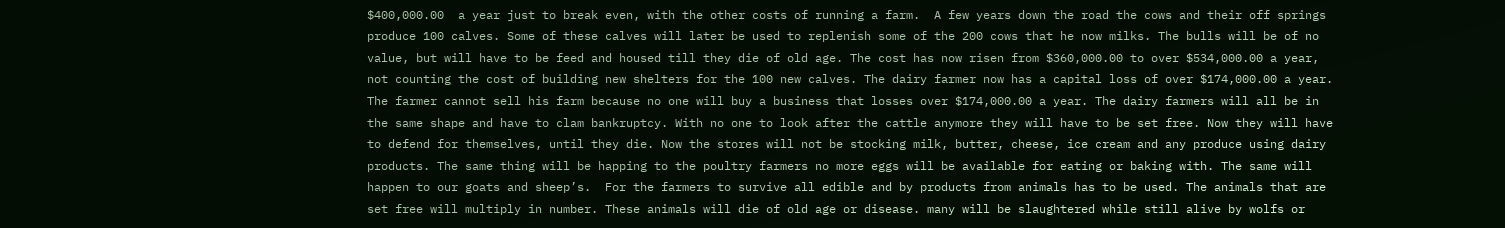$400,000.00  a year just to break even, with the other costs of running a farm.  A few years down the road the cows and their off springs produce 100 calves. Some of these calves will later be used to replenish some of the 200 cows that he now milks. The bulls will be of no value, but will have to be feed and housed till they die of old age. The cost has now risen from $360,000.00 to over $534,000.00 a year, not counting the cost of building new shelters for the 100 new calves. The dairy farmer now has a capital loss of over $174,000.00 a year. The farmer cannot sell his farm because no one will buy a business that losses over $174,000.00 a year. The dairy farmers will all be in the same shape and have to clam bankruptcy. With no one to look after the cattle anymore they will have to be set free. Now they will have to defend for themselves, until they die. Now the stores will not be stocking milk, butter, cheese, ice cream and any produce using dairy products. The same thing will be happing to the poultry farmers no more eggs will be available for eating or baking with. The same will happen to our goats and sheep’s.  For the farmers to survive all edible and by products from animals has to be used. The animals that are set free will multiply in number. These animals will die of old age or disease. many will be slaughtered while still alive by wolfs or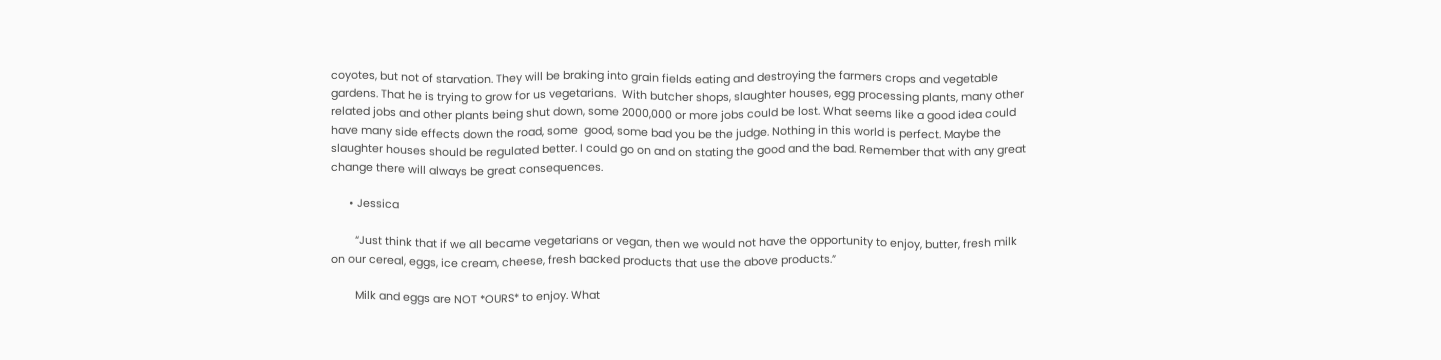coyotes, but not of starvation. They will be braking into grain fields eating and destroying the farmers crops and vegetable gardens. That he is trying to grow for us vegetarians.  With butcher shops, slaughter houses, egg processing plants, many other related jobs and other plants being shut down, some 2000,000 or more jobs could be lost. What seems like a good idea could have many side effects down the road, some  good, some bad you be the judge. Nothing in this world is perfect. Maybe the slaughter houses should be regulated better. I could go on and on stating the good and the bad. Remember that with any great change there will always be great consequences.

      • Jessica

        “Just think that if we all became vegetarians or vegan, then we would not have the opportunity to enjoy, butter, fresh milk on our cereal, eggs, ice cream, cheese, fresh backed products that use the above products.”

        Milk and eggs are NOT *OURS* to enjoy. What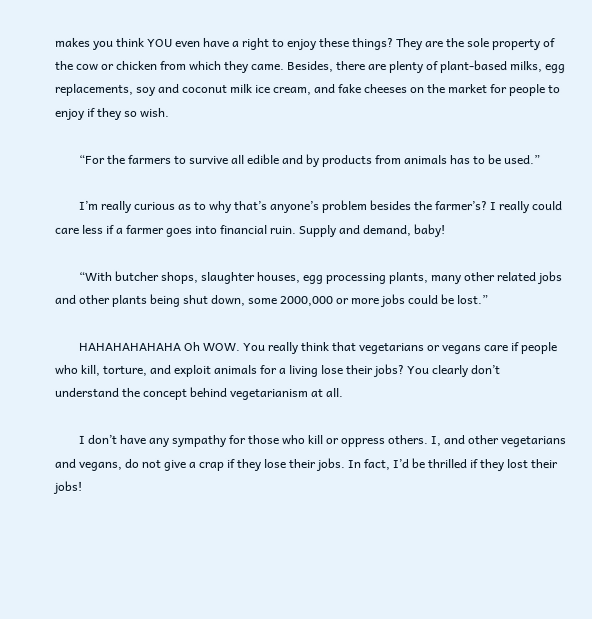makes you think YOU even have a right to enjoy these things? They are the sole property of the cow or chicken from which they came. Besides, there are plenty of plant-based milks, egg replacements, soy and coconut milk ice cream, and fake cheeses on the market for people to enjoy if they so wish.

        “For the farmers to survive all edible and by products from animals has to be used.”

        I’m really curious as to why that’s anyone’s problem besides the farmer’s? I really could care less if a farmer goes into financial ruin. Supply and demand, baby!

        “With butcher shops, slaughter houses, egg processing plants, many other related jobs and other plants being shut down, some 2000,000 or more jobs could be lost.”

        HAHAHAHAHAHA Oh WOW. You really think that vegetarians or vegans care if people who kill, torture, and exploit animals for a living lose their jobs? You clearly don’t understand the concept behind vegetarianism at all.

        I don’t have any sympathy for those who kill or oppress others. I, and other vegetarians and vegans, do not give a crap if they lose their jobs. In fact, I’d be thrilled if they lost their jobs!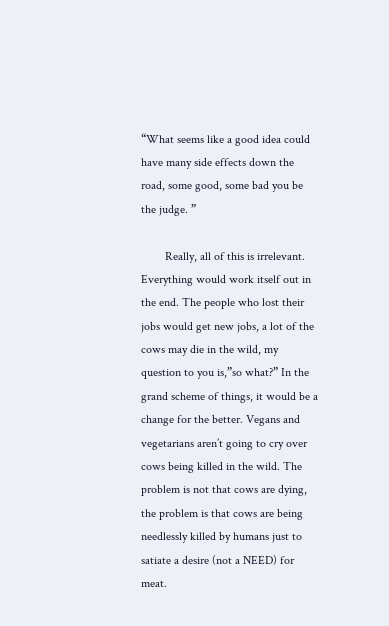“What seems like a good idea could have many side effects down the road, some good, some bad you be the judge. ”

        Really, all of this is irrelevant. Everything would work itself out in the end. The people who lost their jobs would get new jobs, a lot of the cows may die in the wild, my question to you is,”so what?” In the grand scheme of things, it would be a change for the better. Vegans and vegetarians aren’t going to cry over cows being killed in the wild. The problem is not that cows are dying, the problem is that cows are being needlessly killed by humans just to satiate a desire (not a NEED) for meat.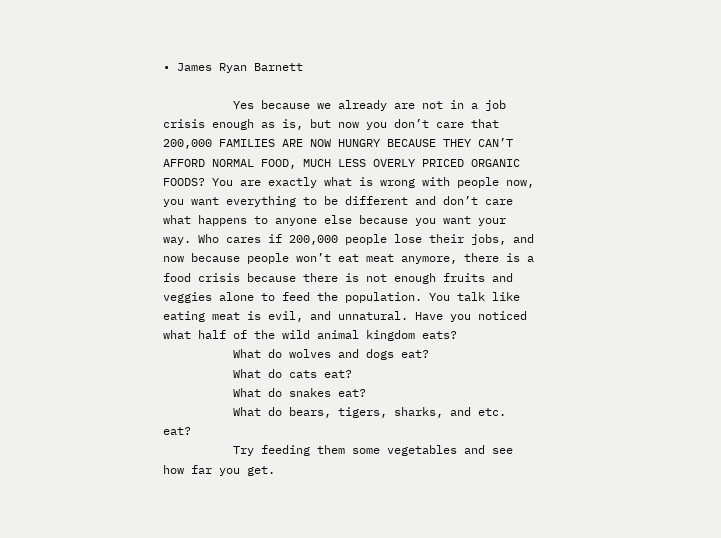• James Ryan Barnett

          Yes because we already are not in a job crisis enough as is, but now you don’t care that 200,000 FAMILIES ARE NOW HUNGRY BECAUSE THEY CAN’T AFFORD NORMAL FOOD, MUCH LESS OVERLY PRICED ORGANIC FOODS? You are exactly what is wrong with people now, you want everything to be different and don’t care what happens to anyone else because you want your way. Who cares if 200,000 people lose their jobs, and now because people won’t eat meat anymore, there is a food crisis because there is not enough fruits and veggies alone to feed the population. You talk like eating meat is evil, and unnatural. Have you noticed what half of the wild animal kingdom eats?
          What do wolves and dogs eat?
          What do cats eat?
          What do snakes eat?
          What do bears, tigers, sharks, and etc. eat?
          Try feeding them some vegetables and see how far you get.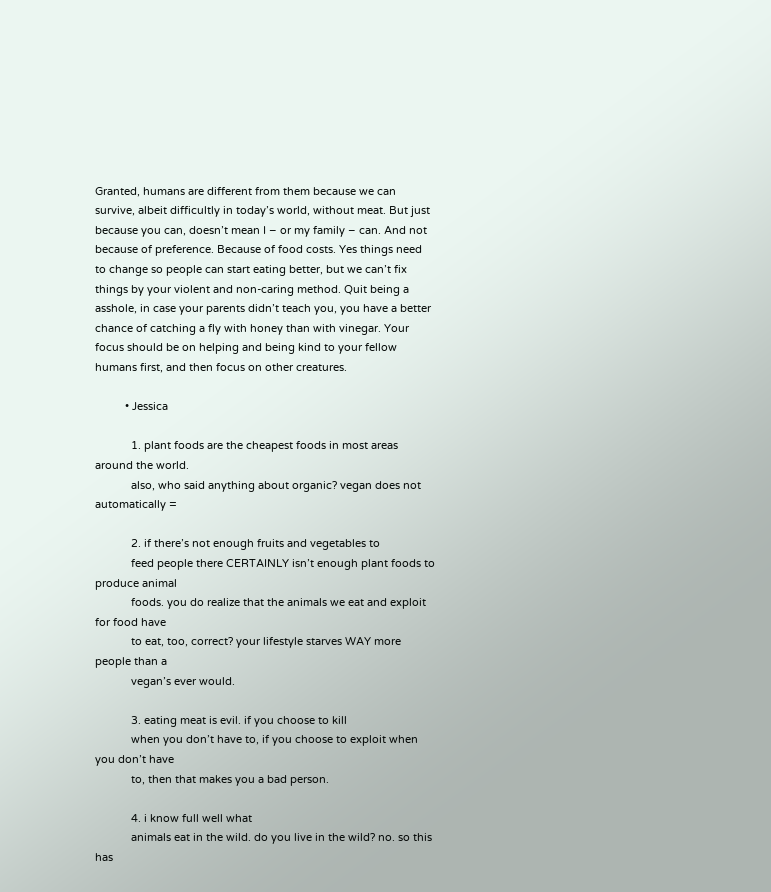Granted, humans are different from them because we can survive, albeit difficultly in today’s world, without meat. But just because you can, doesn’t mean I – or my family – can. And not because of preference. Because of food costs. Yes things need to change so people can start eating better, but we can’t fix things by your violent and non-caring method. Quit being a asshole, in case your parents didn’t teach you, you have a better chance of catching a fly with honey than with vinegar. Your focus should be on helping and being kind to your fellow humans first, and then focus on other creatures.

          • Jessica

            1. plant foods are the cheapest foods in most areas around the world.
            also, who said anything about organic? vegan does not automatically =

            2. if there’s not enough fruits and vegetables to
            feed people there CERTAINLY isn’t enough plant foods to produce animal
            foods. you do realize that the animals we eat and exploit for food have
            to eat, too, correct? your lifestyle starves WAY more people than a
            vegan’s ever would.

            3. eating meat is evil. if you choose to kill
            when you don’t have to, if you choose to exploit when you don’t have
            to, then that makes you a bad person.

            4. i know full well what
            animals eat in the wild. do you live in the wild? no. so this has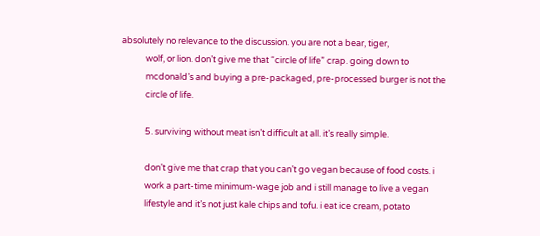absolutely no relevance to the discussion. you are not a bear, tiger,
            wolf, or lion. don’t give me that “circle of life” crap. going down to
            mcdonald’s and buying a pre-packaged, pre-processed burger is not the
            circle of life.

            5. surviving without meat isn’t difficult at all. it’s really simple.

            don’t give me that crap that you can’t go vegan because of food costs. i
            work a part-time minimum-wage job and i still manage to live a vegan
            lifestyle and it’s not just kale chips and tofu. i eat ice cream, potato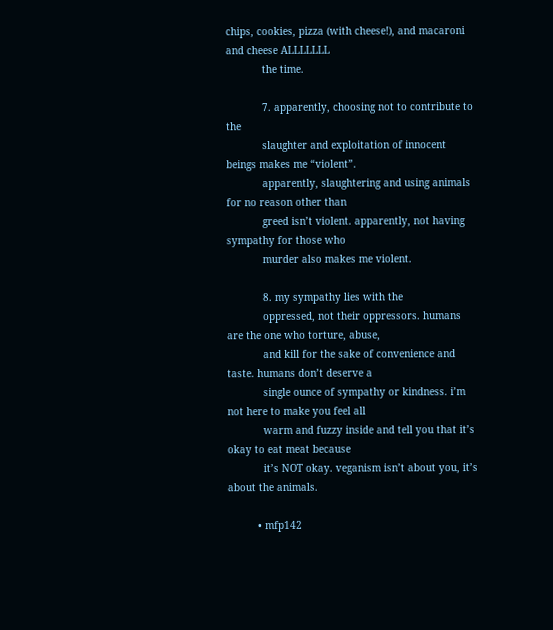chips, cookies, pizza (with cheese!), and macaroni and cheese ALLLLLLL
            the time.

            7. apparently, choosing not to contribute to the
            slaughter and exploitation of innocent beings makes me “violent”.
            apparently, slaughtering and using animals for no reason other than
            greed isn’t violent. apparently, not having sympathy for those who
            murder also makes me violent.

            8. my sympathy lies with the
            oppressed, not their oppressors. humans are the one who torture, abuse,
            and kill for the sake of convenience and taste. humans don’t deserve a
            single ounce of sympathy or kindness. i’m not here to make you feel all
            warm and fuzzy inside and tell you that it’s okay to eat meat because
            it’s NOT okay. veganism isn’t about you, it’s about the animals.

          • mfp142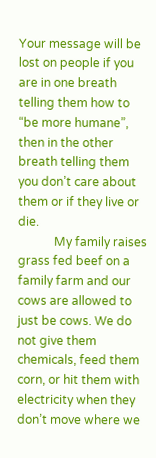Your message will be lost on people if you are in one breath telling them how to “be more humane”, then in the other breath telling them you don’t care about them or if they live or die.
            My family raises grass fed beef on a family farm and our cows are allowed to just be cows. We do not give them chemicals, feed them corn, or hit them with electricity when they don’t move where we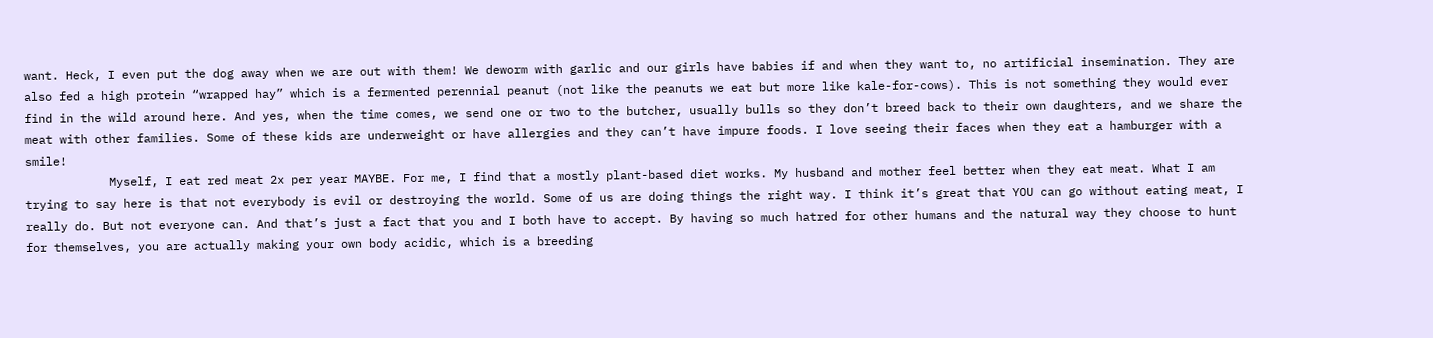want. Heck, I even put the dog away when we are out with them! We deworm with garlic and our girls have babies if and when they want to, no artificial insemination. They are also fed a high protein “wrapped hay” which is a fermented perennial peanut (not like the peanuts we eat but more like kale-for-cows). This is not something they would ever find in the wild around here. And yes, when the time comes, we send one or two to the butcher, usually bulls so they don’t breed back to their own daughters, and we share the meat with other families. Some of these kids are underweight or have allergies and they can’t have impure foods. I love seeing their faces when they eat a hamburger with a smile!
            Myself, I eat red meat 2x per year MAYBE. For me, I find that a mostly plant-based diet works. My husband and mother feel better when they eat meat. What I am trying to say here is that not everybody is evil or destroying the world. Some of us are doing things the right way. I think it’s great that YOU can go without eating meat, I really do. But not everyone can. And that’s just a fact that you and I both have to accept. By having so much hatred for other humans and the natural way they choose to hunt for themselves, you are actually making your own body acidic, which is a breeding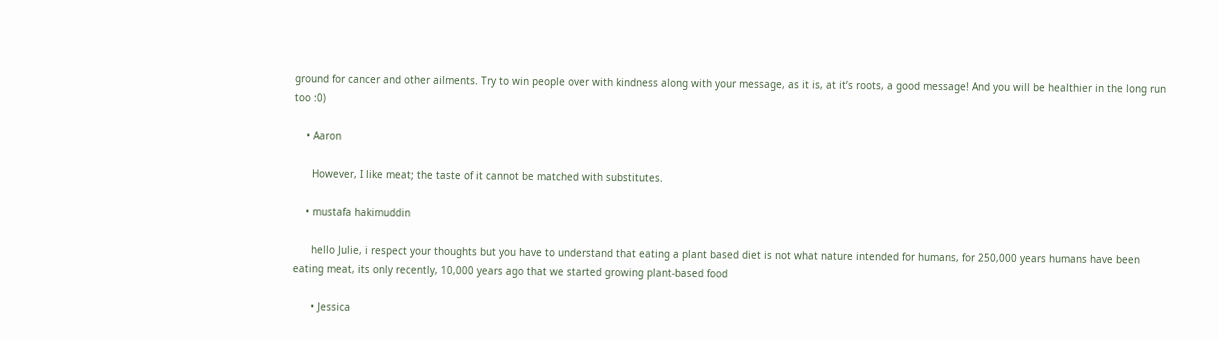ground for cancer and other ailments. Try to win people over with kindness along with your message, as it is, at it’s roots, a good message! And you will be healthier in the long run too :0)

    • Aaron

      However, I like meat; the taste of it cannot be matched with substitutes.

    • mustafa hakimuddin

      hello Julie, i respect your thoughts but you have to understand that eating a plant based diet is not what nature intended for humans, for 250,000 years humans have been eating meat, its only recently, 10,000 years ago that we started growing plant-based food

      • Jessica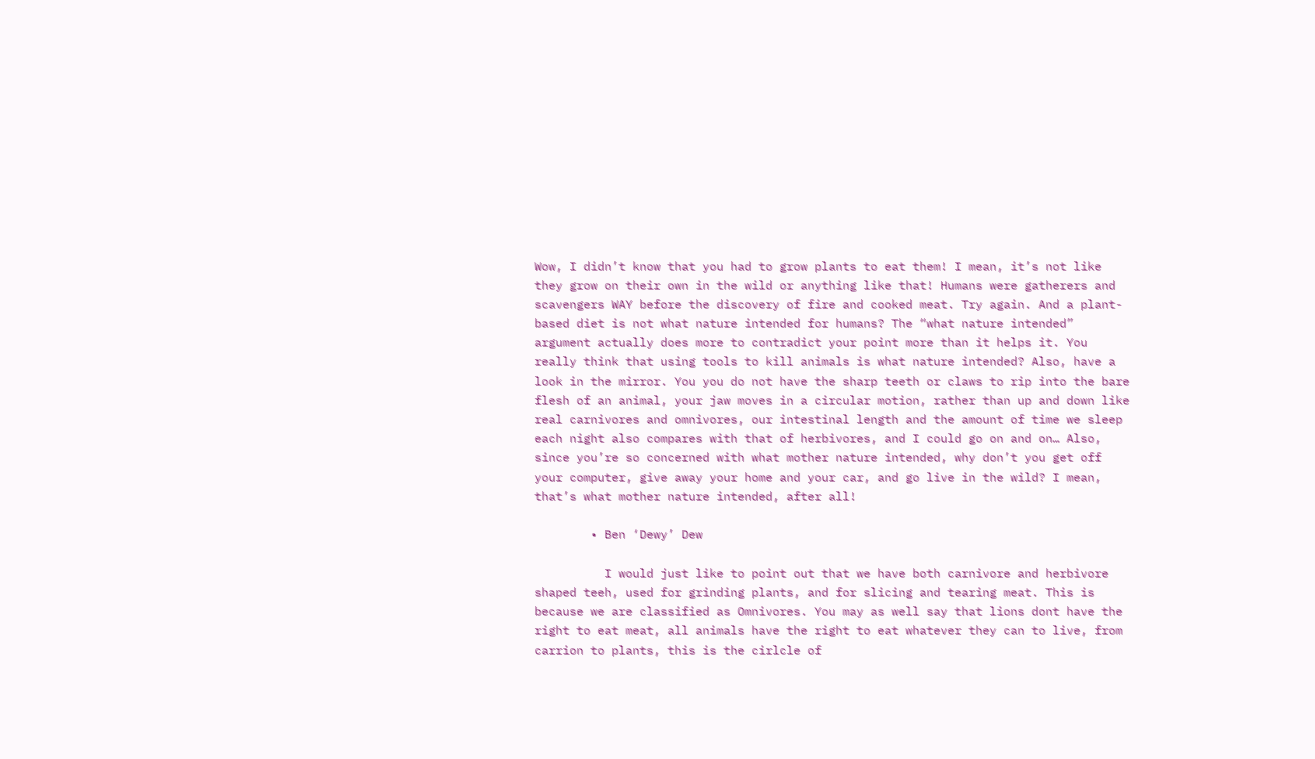Wow, I didn’t know that you had to grow plants to eat them! I mean, it’s not like they grow on their own in the wild or anything like that! Humans were gatherers and scavengers WAY before the discovery of fire and cooked meat. Try again. And a plant-based diet is not what nature intended for humans? The “what nature intended” argument actually does more to contradict your point more than it helps it. You really think that using tools to kill animals is what nature intended? Also, have a look in the mirror. You you do not have the sharp teeth or claws to rip into the bare flesh of an animal, your jaw moves in a circular motion, rather than up and down like real carnivores and omnivores, our intestinal length and the amount of time we sleep each night also compares with that of herbivores, and I could go on and on… Also, since you’re so concerned with what mother nature intended, why don’t you get off your computer, give away your home and your car, and go live in the wild? I mean, that’s what mother nature intended, after all!

        • Ben ‘Dewy’ Dew

          I would just like to point out that we have both carnivore and herbivore shaped teeh, used for grinding plants, and for slicing and tearing meat. This is because we are classified as Omnivores. You may as well say that lions dont have the right to eat meat, all animals have the right to eat whatever they can to live, from carrion to plants, this is the cirlcle of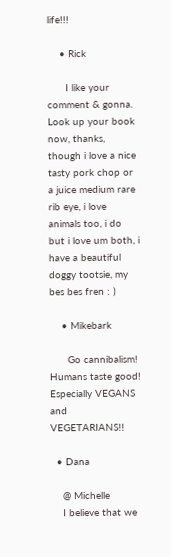life!!!

    • Rick

      I like your comment & gonna. Look up your book now, thanks, though i love a nice tasty pork chop or a juice medium rare rib eye, i love animals too, i do but i love um both, i have a beautiful doggy tootsie, my bes bes fren : )

    • Mikebark

      Go cannibalism! Humans taste good! Especially VEGANS and VEGETARIANS!!

  • Dana

    @ Michelle
    I believe that we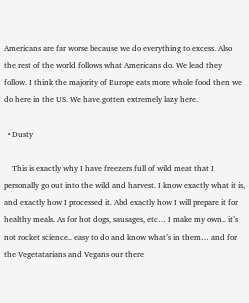Americans are far worse because we do everything to excess. Also the rest of the world follows what Americans do. We lead they follow. I think the majority of Europe eats more whole food then we do here in the US. We have gotten extremely lazy here.

  • Dusty

    This is exactly why I have freezers full of wild meat that I personally go out into the wild and harvest. I know exactly what it is, and exactly how I processed it. Abd exactly how I will prepare it for healthy meals. As for hot dogs, sausages, etc… I make my own.. it’s not rocket science.. easy to do and know what’s in them… and for the Vegetatarians and Vegans our there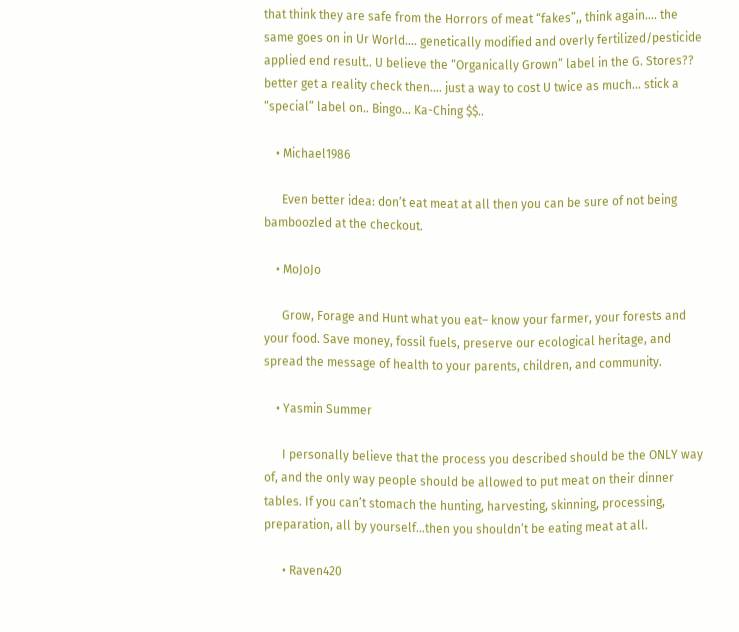that think they are safe from the Horrors of meat “fakes”,, think again…. the same goes on in Ur World…. genetically modified and overly fertilized/pesticide applied end result.. U believe the “Organically Grown” label in the G. Stores?? better get a reality check then…. just a way to cost U twice as much… stick a “special” label on.. Bingo… Ka-Ching $$..

    • Michael1986

      Even better idea: don’t eat meat at all then you can be sure of not being bamboozled at the checkout.

    • MoJoJo

      Grow, Forage and Hunt what you eat– know your farmer, your forests and your food. Save money, fossil fuels, preserve our ecological heritage, and spread the message of health to your parents, children, and community.

    • Yasmin Summer

      I personally believe that the process you described should be the ONLY way of, and the only way people should be allowed to put meat on their dinner tables. If you can’t stomach the hunting, harvesting, skinning, processing, preparation, all by yourself…then you shouldn’t be eating meat at all.

      • Raven420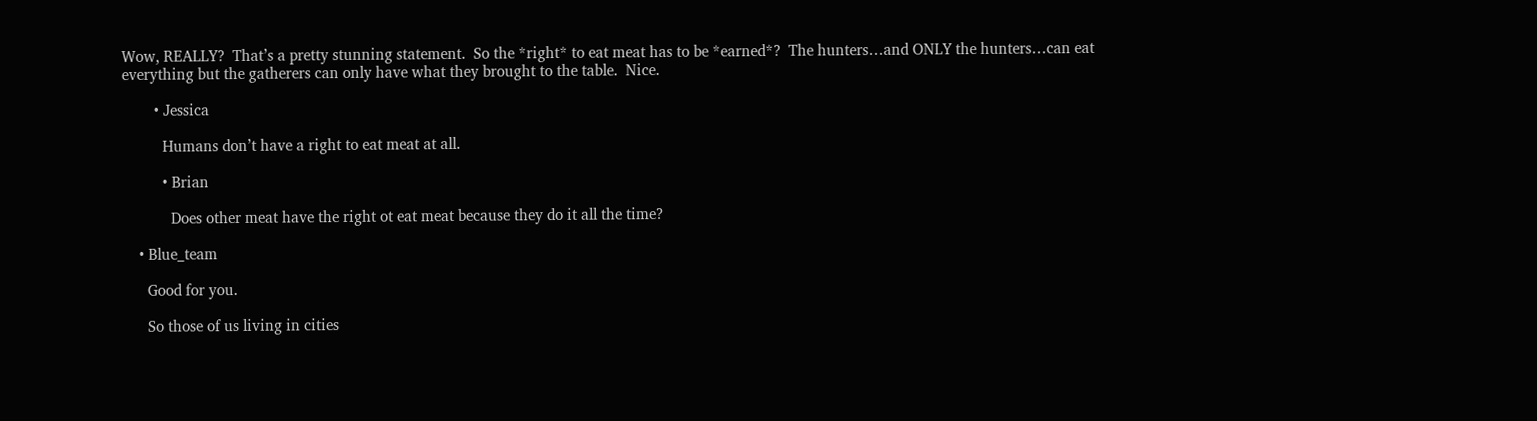Wow, REALLY?  That’s a pretty stunning statement.  So the *right* to eat meat has to be *earned*?  The hunters…and ONLY the hunters…can eat everything but the gatherers can only have what they brought to the table.  Nice.

        • Jessica

          Humans don’t have a right to eat meat at all.

          • Brian

            Does other meat have the right ot eat meat because they do it all the time?

    • Blue_team

      Good for you.

      So those of us living in cities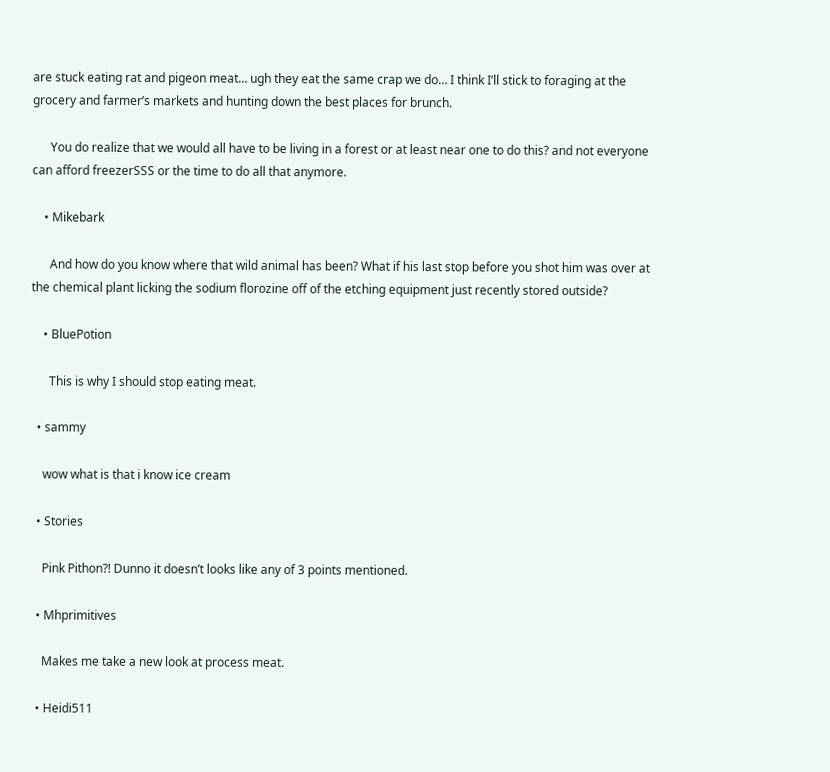are stuck eating rat and pigeon meat… ugh they eat the same crap we do… I think I’ll stick to foraging at the grocery and farmer’s markets and hunting down the best places for brunch.

      You do realize that we would all have to be living in a forest or at least near one to do this? and not everyone can afford freezerSSS or the time to do all that anymore.

    • Mikebark

      And how do you know where that wild animal has been? What if his last stop before you shot him was over at the chemical plant licking the sodium florozine off of the etching equipment just recently stored outside?

    • BluePotion

      This is why I should stop eating meat.

  • sammy

    wow what is that i know ice cream

  • Stories

    Pink Pithon?! Dunno it doesn’t looks like any of 3 points mentioned.

  • Mhprimitives

    Makes me take a new look at process meat.

  • Heidi511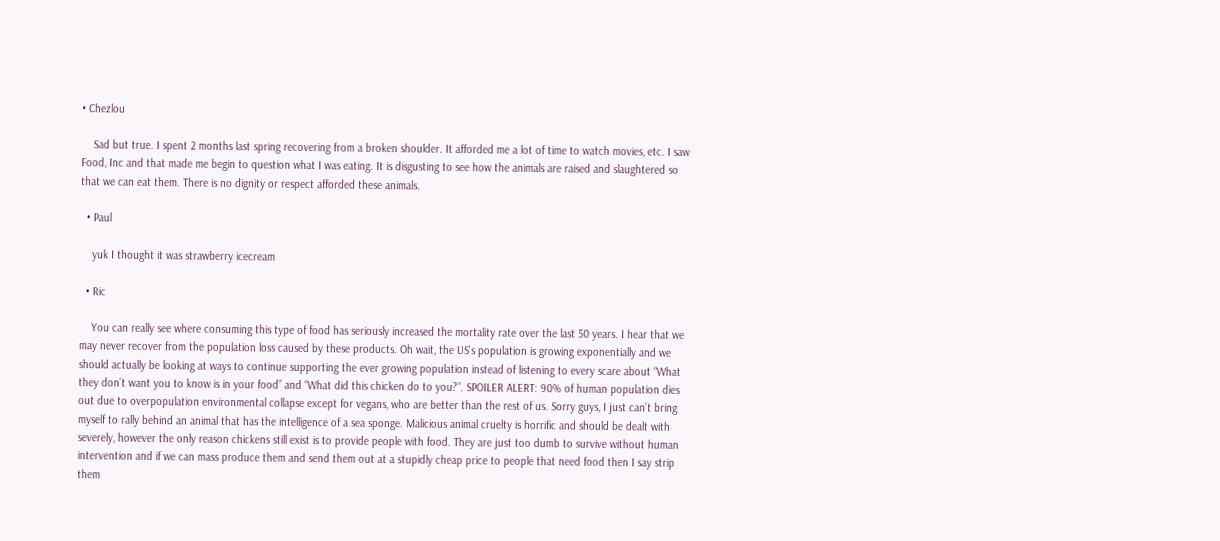• Chezlou

    Sad but true. I spent 2 months last spring recovering from a broken shoulder. It afforded me a lot of time to watch movies, etc. I saw Food, Inc and that made me begin to question what I was eating. It is disgusting to see how the animals are raised and slaughtered so that we can eat them. There is no dignity or respect afforded these animals.

  • Paul

    yuk I thought it was strawberry icecream

  • Ric

    You can really see where consuming this type of food has seriously increased the mortality rate over the last 50 years. I hear that we may never recover from the population loss caused by these products. Oh wait, the US’s population is growing exponentially and we should actually be looking at ways to continue supporting the ever growing population instead of listening to every scare about “What they don’t want you to know is in your food” and “What did this chicken do to you?”. SPOILER ALERT: 90% of human population dies out due to overpopulation environmental collapse except for vegans, who are better than the rest of us. Sorry guys, I just can’t bring myself to rally behind an animal that has the intelligence of a sea sponge. Malicious animal cruelty is horrific and should be dealt with severely, however the only reason chickens still exist is to provide people with food. They are just too dumb to survive without human intervention and if we can mass produce them and send them out at a stupidly cheap price to people that need food then I say strip them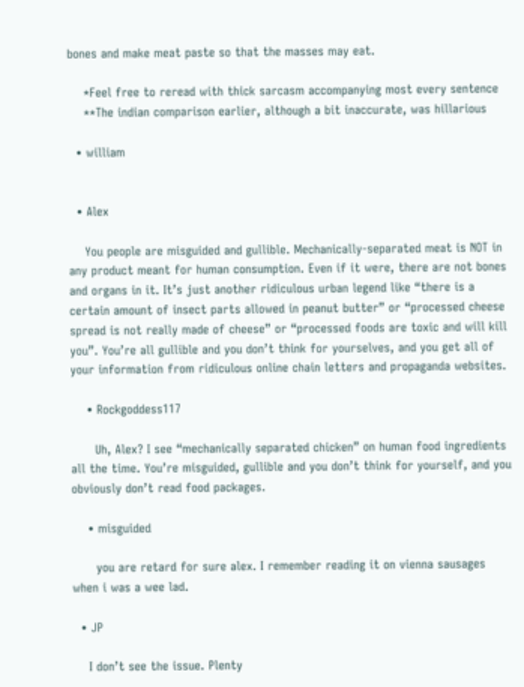bones and make meat paste so that the masses may eat.

    *Feel free to reread with thick sarcasm accompanying most every sentence
    **The indian comparison earlier, although a bit inaccurate, was hillarious

  • william


  • Alex

    You people are misguided and gullible. Mechanically-separated meat is NOT in any product meant for human consumption. Even if it were, there are not bones and organs in it. It’s just another ridiculous urban legend like “there is a certain amount of insect parts allowed in peanut butter” or “processed cheese spread is not really made of cheese” or “processed foods are toxic and will kill you”. You’re all gullible and you don’t think for yourselves, and you get all of your information from ridiculous online chain letters and propaganda websites.

    • Rockgoddess117

      Uh, Alex? I see “mechanically separated chicken” on human food ingredients all the time. You’re misguided, gullible and you don’t think for yourself, and you obviously don’t read food packages.

    • misguided

      you are retard for sure alex. I remember reading it on vienna sausages when i was a wee lad.

  • JP

    I don’t see the issue. Plenty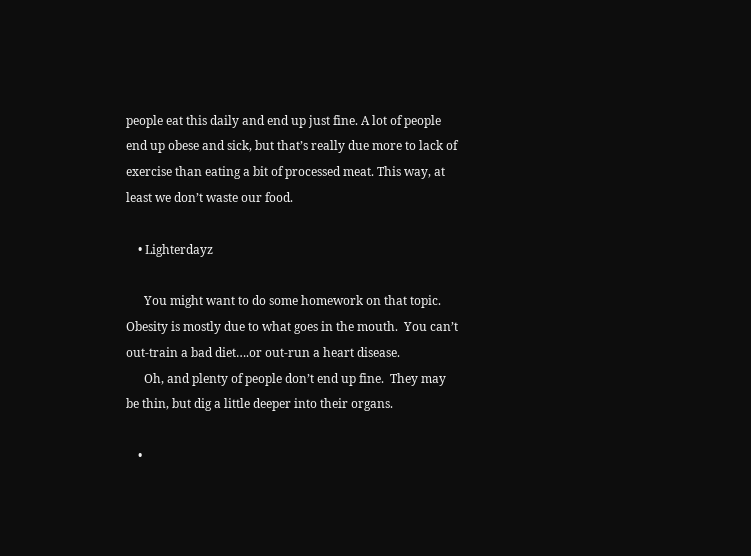people eat this daily and end up just fine. A lot of people end up obese and sick, but that’s really due more to lack of exercise than eating a bit of processed meat. This way, at least we don’t waste our food.

    • Lighterdayz

      You might want to do some homework on that topic.  Obesity is mostly due to what goes in the mouth.  You can’t out-train a bad diet….or out-run a heart disease.
      Oh, and plenty of people don’t end up fine.  They may be thin, but dig a little deeper into their organs.

    •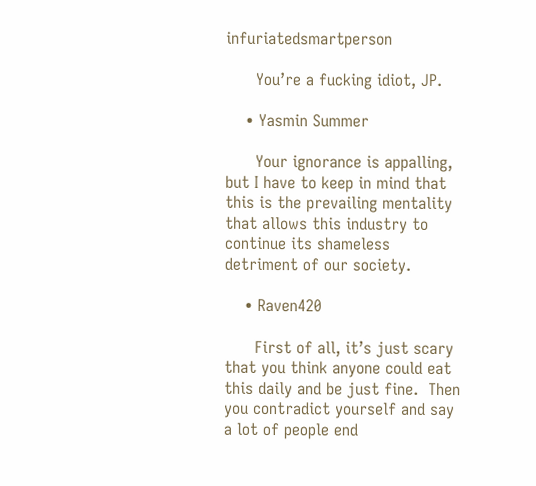infuriatedsmartperson

      You’re a fucking idiot, JP.

    • Yasmin Summer

      Your ignorance is appalling, but I have to keep in mind that this is the prevailing mentality that allows this industry to continue its shameless detriment of our society.

    • Raven420

      First of all, it’s just scary that you think anyone could eat this daily and be just fine.  Then you contradict yourself and say a lot of people end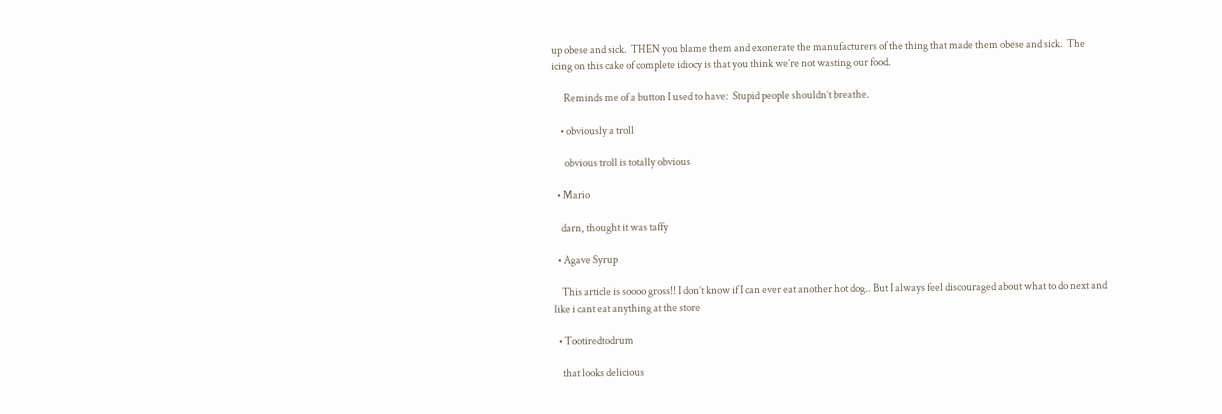up obese and sick.  THEN you blame them and exonerate the manufacturers of the thing that made them obese and sick.  The icing on this cake of complete idiocy is that you think we’re not wasting our food.

      Reminds me of a button I used to have:  Stupid people shouldn’t breathe.

    • obviously a troll

      obvious troll is totally obvious

  • Mario

    darn, thought it was taffy

  • Agave Syrup

    This article is soooo gross!! I don’t know if I can ever eat another hot dog.. But I always feel discouraged about what to do next and like i cant eat anything at the store

  • Tootiredtodrum

    that looks delicious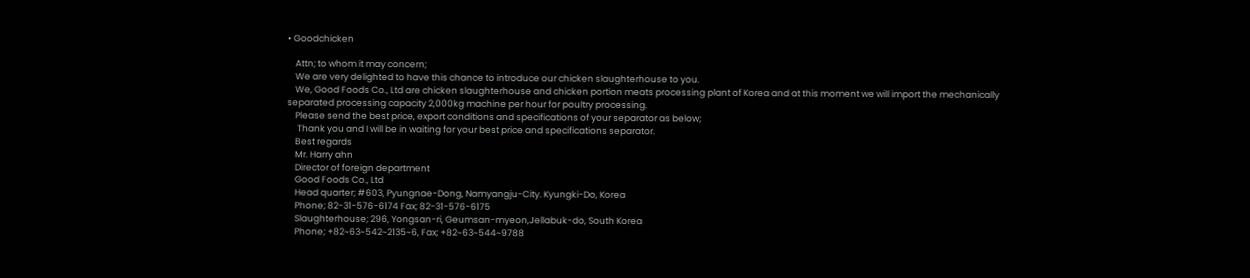• Goodchicken

    Attn; to whom it may concern;
    We are very delighted to have this chance to introduce our chicken slaughterhouse to you.
    We, Good Foods Co., Ltd are chicken slaughterhouse and chicken portion meats processing plant of Korea and at this moment we will import the mechanically separated processing capacity 2,000kg machine per hour for poultry processing.
    Please send the best price, export conditions and specifications of your separator as below;
     Thank you and I will be in waiting for your best price and specifications separator.
    Best regards
    Mr. Harry ahn
    Director of foreign department
    Good Foods Co., Ltd
    Head quarter; #603, Pyungnae-Dong, Namyangju-City. Kyungki-Do, Korea
    Phone; 82-31-576-6174 Fax; 82-31-576-6175
    Slaughterhouse; 296, Yongsan-ri, Geumsan-myeon,Jellabuk-do, South Korea
    Phone; +82~63~542~2135~6, Fax; +82~63~544~9788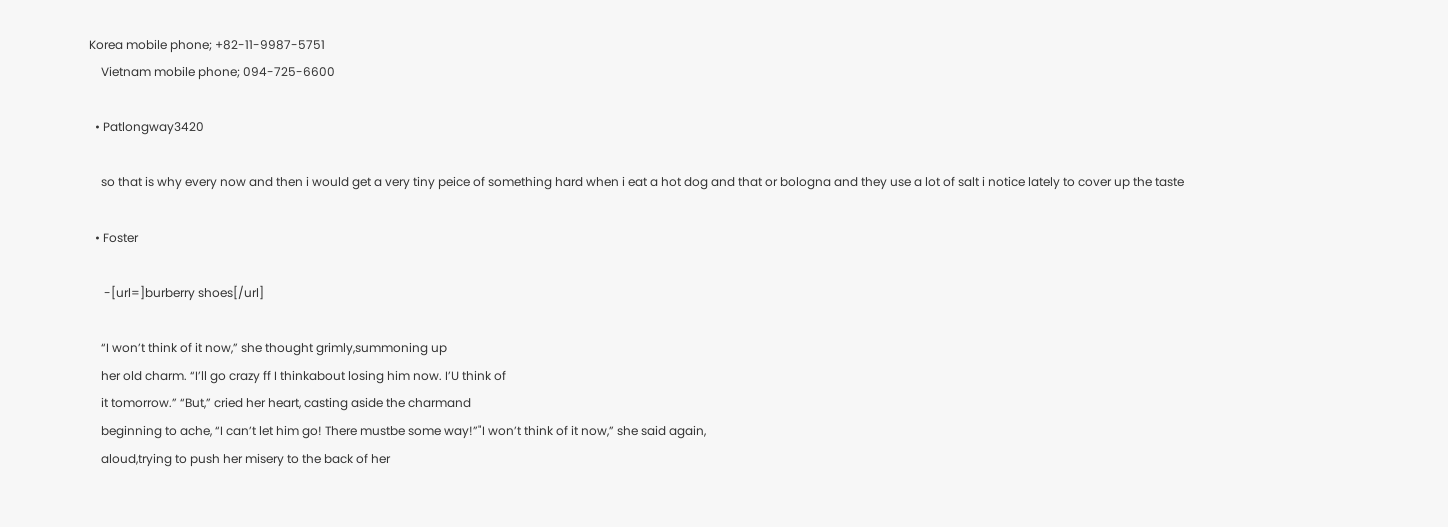Korea mobile phone; +82-11-9987-5751
    Vietnam mobile phone; 094-725-6600

  • Patlongway3420

    so that is why every now and then i would get a very tiny peice of something hard when i eat a hot dog and that or bologna and they use a lot of salt i notice lately to cover up the taste

  • Foster

     -[url=]burberry shoes[/url]

    “I won’t think of it now,” she thought grimly,summoning up
    her old charm. “I’ll go crazy ff I thinkabout losing him now. I’U think of
    it tomorrow.” “But,” cried her heart, casting aside the charmand
    beginning to ache, “I can’t let him go! There mustbe some way!”"I won’t think of it now,” she said again,
    aloud,trying to push her misery to the back of her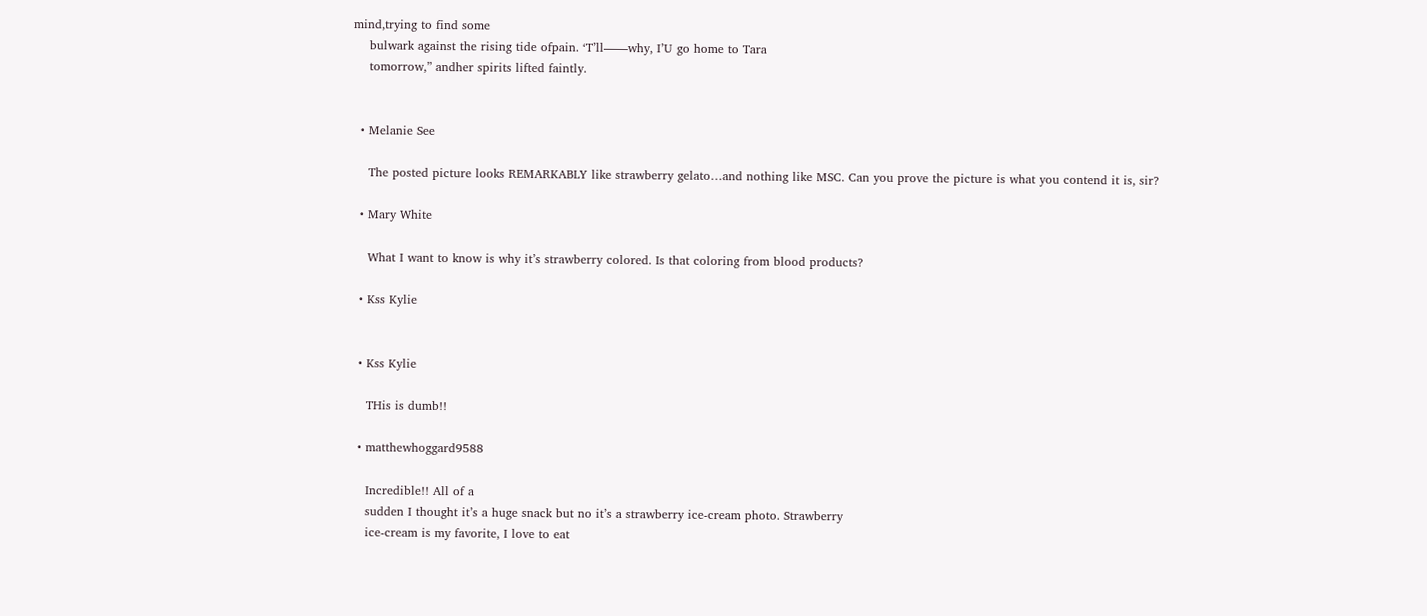mind,trying to find some
    bulwark against the rising tide ofpain. ‘T’ll——why, I’U go home to Tara
    tomorrow,” andher spirits lifted faintly.


  • Melanie See

    The posted picture looks REMARKABLY like strawberry gelato…and nothing like MSC. Can you prove the picture is what you contend it is, sir?

  • Mary White

    What I want to know is why it’s strawberry colored. Is that coloring from blood products?

  • Kss Kylie


  • Kss Kylie

    THis is dumb!!

  • matthewhoggard9588

    Incredible!! All of a
    sudden I thought it’s a huge snack but no it’s a strawberry ice-cream photo. Strawberry
    ice-cream is my favorite, I love to eat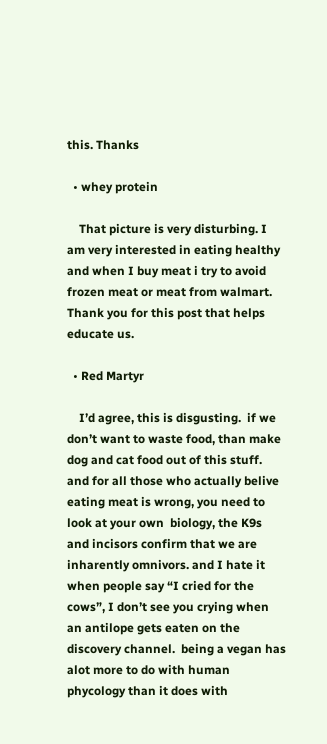this. Thanks

  • whey protein

    That picture is very disturbing. I am very interested in eating healthy and when I buy meat i try to avoid frozen meat or meat from walmart. Thank you for this post that helps  educate us.

  • Red Martyr

    I’d agree, this is disgusting.  if we don’t want to waste food, than make dog and cat food out of this stuff.  and for all those who actually belive eating meat is wrong, you need to look at your own  biology, the K9s and incisors confirm that we are inharently omnivors. and I hate it when people say “I cried for the cows”, I don’t see you crying when an antilope gets eaten on the discovery channel.  being a vegan has alot more to do with human phycology than it does with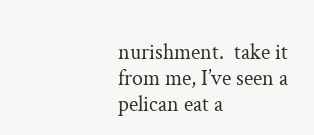nurishment.  take it from me, I’ve seen a pelican eat a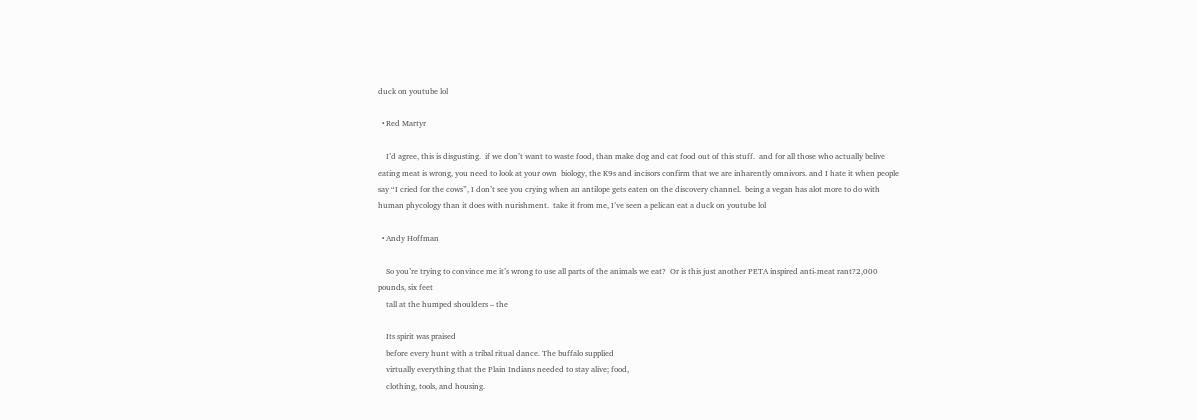duck on youtube lol

  • Red Martyr

    I’d agree, this is disgusting.  if we don’t want to waste food, than make dog and cat food out of this stuff.  and for all those who actually belive eating meat is wrong, you need to look at your own  biology, the K9s and incisors confirm that we are inharently omnivors. and I hate it when people say “I cried for the cows”, I don’t see you crying when an antilope gets eaten on the discovery channel.  being a vegan has alot more to do with human phycology than it does with nurishment.  take it from me, I’ve seen a pelican eat a duck on youtube lol

  • Andy Hoffman

    So you’re trying to convince me it’s wrong to use all parts of the animals we eat?  Or is this just another PETA inspired anti-meat rant?2,000 pounds, six feet
    tall at the humped shoulders – the

    Its spirit was praised
    before every hunt with a tribal ritual dance. The buffalo supplied
    virtually everything that the Plain Indians needed to stay alive; food,
    clothing, tools, and housing.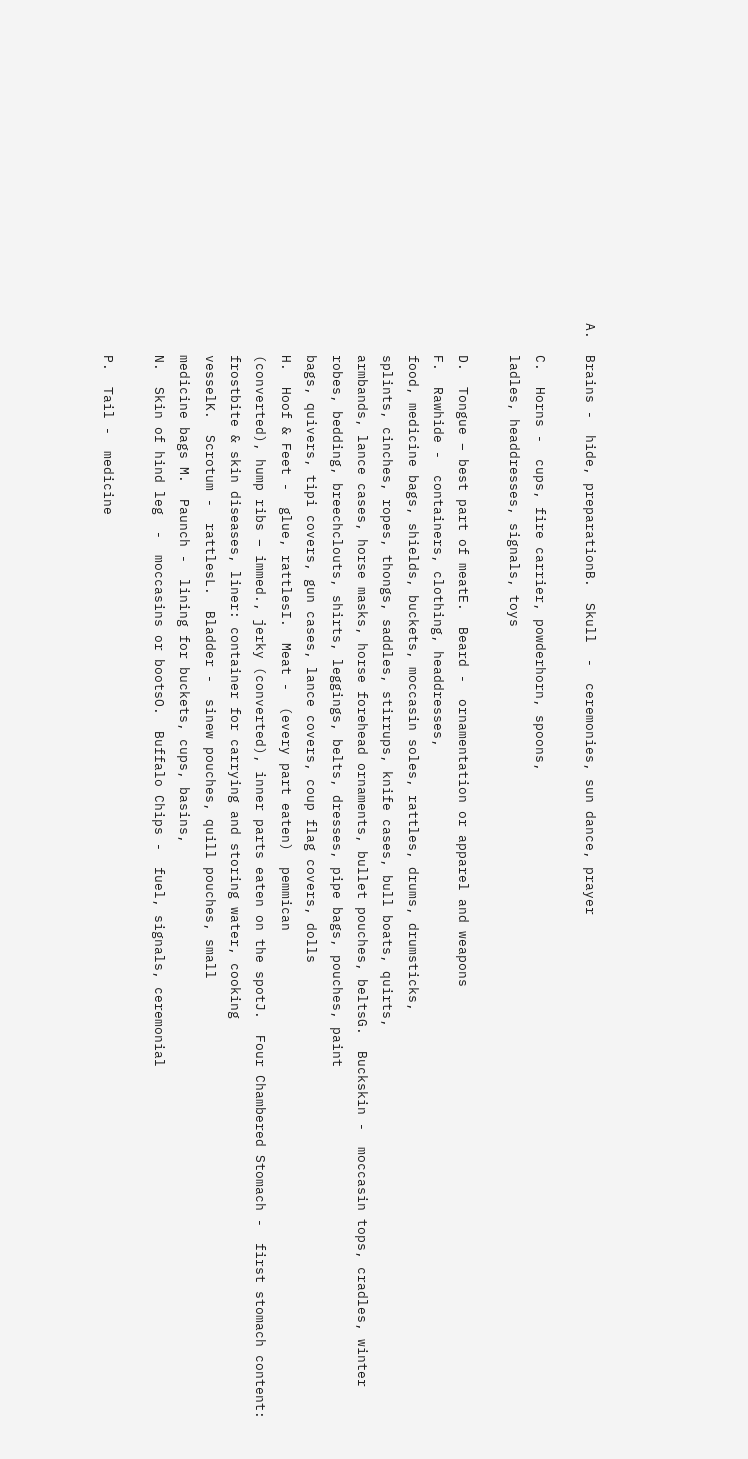A.  Brains -  hide, preparationB.  Skull  -  ceremonies, sun dance, prayer

    C.  Horns -  cups, fire carrier, powderhorn, spoons,
    ladles, headdresses, signals, toys

    D.  Tongue – best part of meatE.  Beard -  ornamentation or apparel and weapons
    F.  Rawhide -  containers, clothing, headdresses,
    food, medicine bags, shields, buckets, moccasin soles, rattles, drums, drumsticks,
    splints, cinches, ropes, thongs, saddles, stirrups, knife cases, bull boats, quirts,
    armbands, lance cases, horse masks, horse forehead ornaments, bullet pouches, beltsG.  Buckskin -  moccasin tops, cradles, winter
    robes, bedding, breechclouts, shirts, leggings, belts, dresses, pipe bags, pouches, paint
    bags, quivers, tipi covers, gun cases, lance covers, coup flag covers, dolls
    H.  Hoof & Feet -  glue, rattlesI.  Meat -  (every part eaten)  pemmican
    (converted), hump ribs – immed., jerky (converted), inner parts eaten on the spotJ.  Four Chambered Stomach -  first stomach content:
    frostbite & skin diseases, liner: container for carrying and storing water, cooking
    vesselK.  Scrotum -  rattlesL.  Bladder -  sinew pouches, quill pouches, small
    medicine bags M.  Paunch -  lining for buckets, cups, basins,
    N.  Skin of hind leg  -  moccasins or bootsO.  Buffalo Chips -  fuel, signals, ceremonial

    P.  Tail -  medicine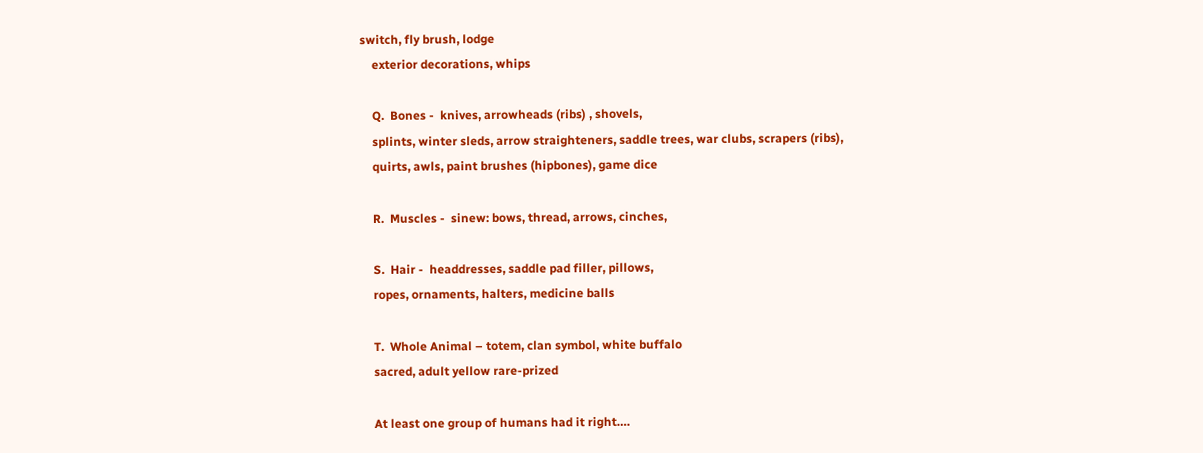switch, fly brush, lodge
    exterior decorations, whips

    Q.  Bones -  knives, arrowheads (ribs) , shovels,
    splints, winter sleds, arrow straighteners, saddle trees, war clubs, scrapers (ribs),
    quirts, awls, paint brushes (hipbones), game dice

    R.  Muscles -  sinew: bows, thread, arrows, cinches,

    S.  Hair -  headdresses, saddle pad filler, pillows,
    ropes, ornaments, halters, medicine balls

    T.  Whole Animal – totem, clan symbol, white buffalo
    sacred, adult yellow rare-prized

    At least one group of humans had it right….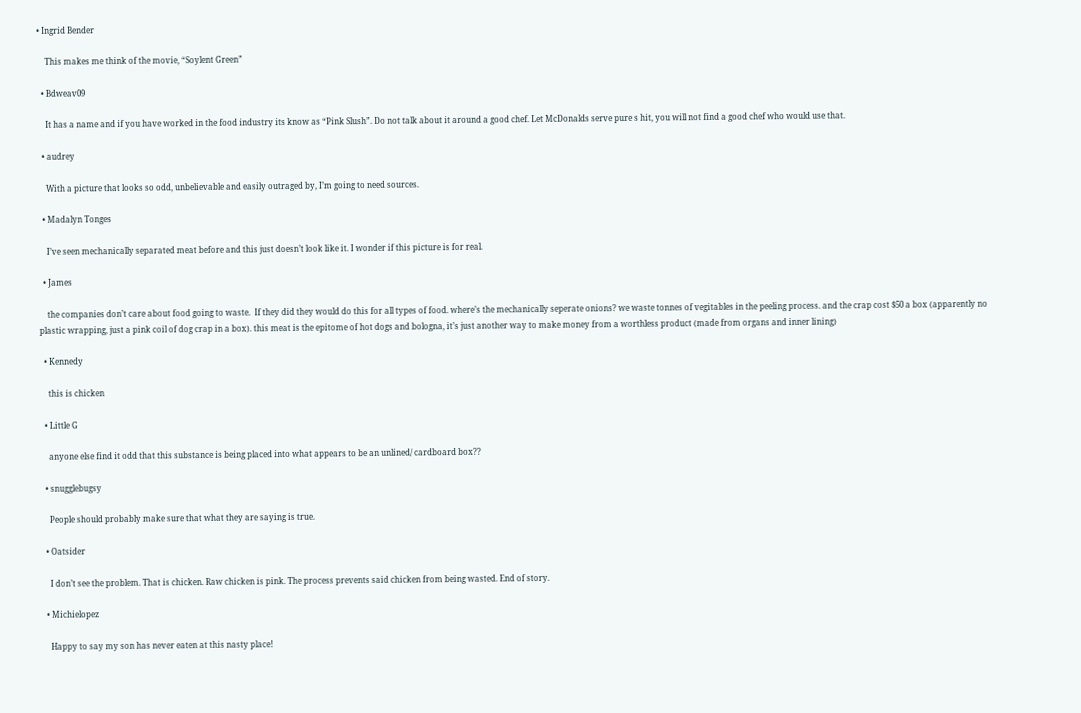• Ingrid Bender

    This makes me think of the movie, “Soylent Green”

  • Bdweav09

    It has a name and if you have worked in the food industry its know as “Pink Slush”. Do not talk about it around a good chef. Let McDonalds serve pure s hit, you will not find a good chef who would use that.

  • audrey

    With a picture that looks so odd, unbelievable and easily outraged by, I’m going to need sources.

  • Madalyn Tonges

    I’ve seen mechanically separated meat before and this just doesn’t look like it. I wonder if this picture is for real.

  • James

    the companies don’t care about food going to waste.  If they did they would do this for all types of food. where’s the mechanically seperate onions? we waste tonnes of vegitables in the peeling process. and the crap cost $50 a box (apparently no plastic wrapping, just a pink coil of dog crap in a box). this meat is the epitome of hot dogs and bologna, it’s just another way to make money from a worthless product (made from organs and inner lining)

  • Kennedy

    this is chicken

  • Little G

    anyone else find it odd that this substance is being placed into what appears to be an unlined/ cardboard box??

  • snugglebugsy

    People should probably make sure that what they are saying is true.

  • Oatsider

    I don’t see the problem. That is chicken. Raw chicken is pink. The process prevents said chicken from being wasted. End of story.

  • Michielopez

    Happy to say my son has never eaten at this nasty place!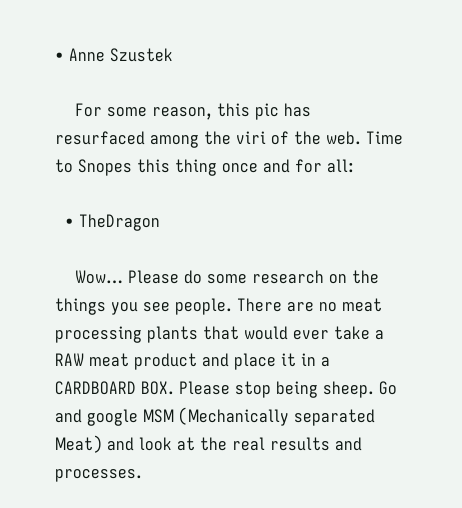• Anne Szustek

    For some reason, this pic has resurfaced among the viri of the web. Time to Snopes this thing once and for all:

  • TheDragon

    Wow… Please do some research on the things you see people. There are no meat processing plants that would ever take a RAW meat product and place it in a CARDBOARD BOX. Please stop being sheep. Go and google MSM (Mechanically separated Meat) and look at the real results and processes.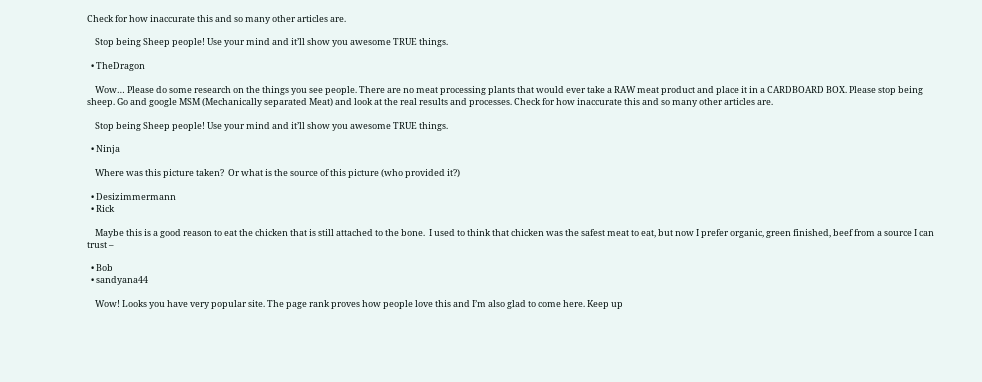Check for how inaccurate this and so many other articles are.

    Stop being Sheep people! Use your mind and it’ll show you awesome TRUE things.

  • TheDragon

    Wow… Please do some research on the things you see people. There are no meat processing plants that would ever take a RAW meat product and place it in a CARDBOARD BOX. Please stop being sheep. Go and google MSM (Mechanically separated Meat) and look at the real results and processes. Check for how inaccurate this and so many other articles are.

    Stop being Sheep people! Use your mind and it’ll show you awesome TRUE things.

  • Ninja

    Where was this picture taken?  Or what is the source of this picture (who provided it?)

  • Desizimmermann
  • Rick

    Maybe this is a good reason to eat the chicken that is still attached to the bone.  I used to think that chicken was the safest meat to eat, but now I prefer organic, green finished, beef from a source I can trust –

  • Bob
  • sandyana44

    Wow! Looks you have very popular site. The page rank proves how people love this and I’m also glad to come here. Keep up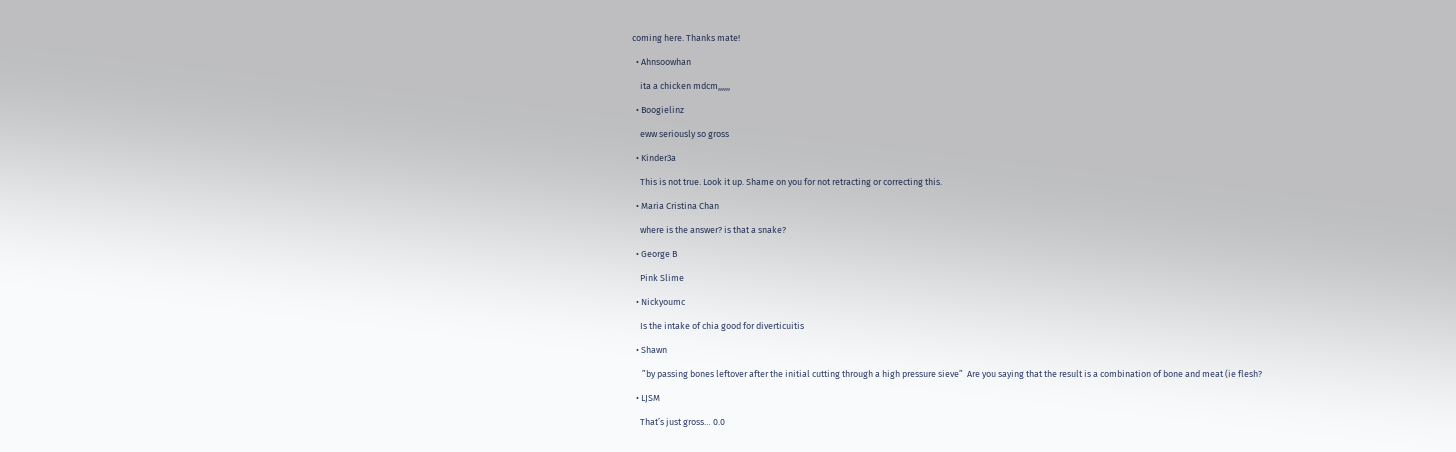coming here. Thanks mate!

  • Ahnsoowhan

    ita a chicken mdcm,,,,,,

  • Boogielinz

    eww seriously so gross

  • Kinder3a

    This is not true. Look it up. Shame on you for not retracting or correcting this.

  • Maria Cristina Chan

    where is the answer? is that a snake?

  • George B

    Pink Slime

  • Nickyoumc

    Is the intake of chia good for diverticuitis

  • Shawn

     ”by passing bones leftover after the initial cutting through a high pressure sieve”  Are you saying that the result is a combination of bone and meat (ie flesh?

  • LJSM

    That’s just gross… 0.0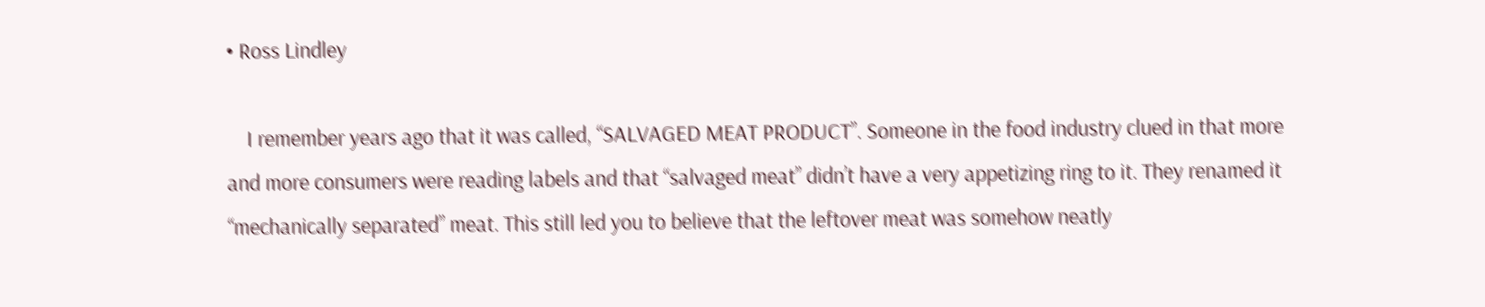• Ross Lindley

    I remember years ago that it was called, “SALVAGED MEAT PRODUCT”. Someone in the food industry clued in that more and more consumers were reading labels and that “salvaged meat” didn’t have a very appetizing ring to it. They renamed it “mechanically separated” meat. This still led you to believe that the leftover meat was somehow neatly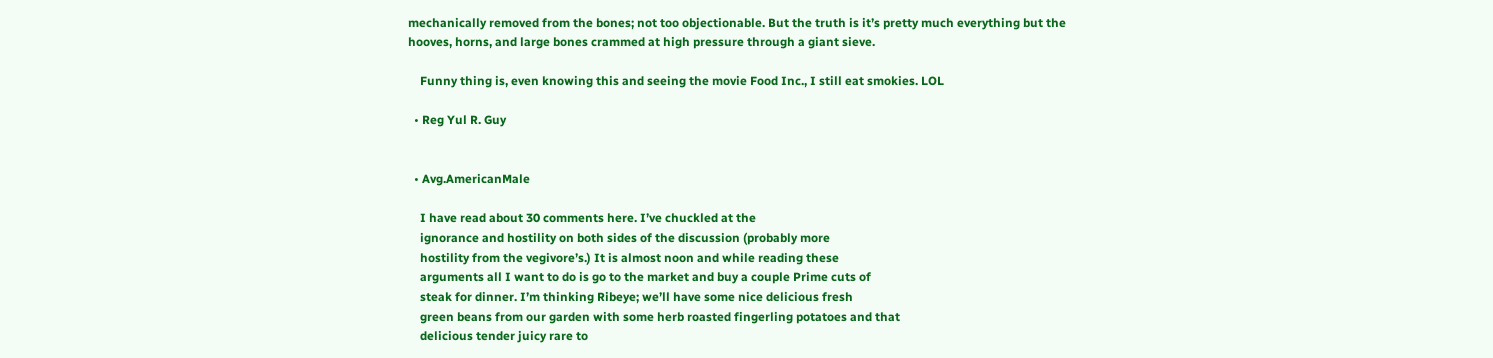mechanically removed from the bones; not too objectionable. But the truth is it’s pretty much everything but the hooves, horns, and large bones crammed at high pressure through a giant sieve.

    Funny thing is, even knowing this and seeing the movie Food Inc., I still eat smokies. LOL

  • Reg Yul R. Guy


  • Avg.AmericanMale

    I have read about 30 comments here. I’ve chuckled at the
    ignorance and hostility on both sides of the discussion (probably more
    hostility from the vegivore’s.) It is almost noon and while reading these
    arguments all I want to do is go to the market and buy a couple Prime cuts of
    steak for dinner. I’m thinking Ribeye; we’ll have some nice delicious fresh
    green beans from our garden with some herb roasted fingerling potatoes and that
    delicious tender juicy rare to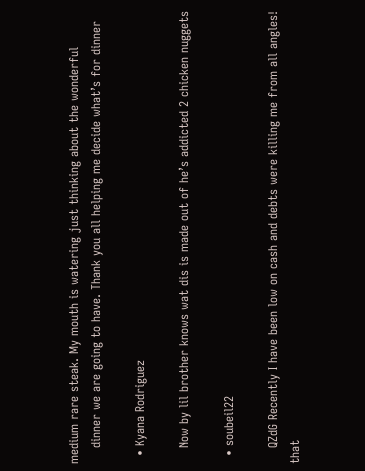medium rare steak. My mouth is watering just thinking about the wonderful
    dinner we are going to have. Thank you all helping me decide what’s for dinner

  • Kyana Rodriguez

    Now by lil brother knows wat dis is made out of he’s addicted 2 chicken nuggets

  • soubeil22

    QZdG Recently I have been low on cash and debts were killing me from all angles! that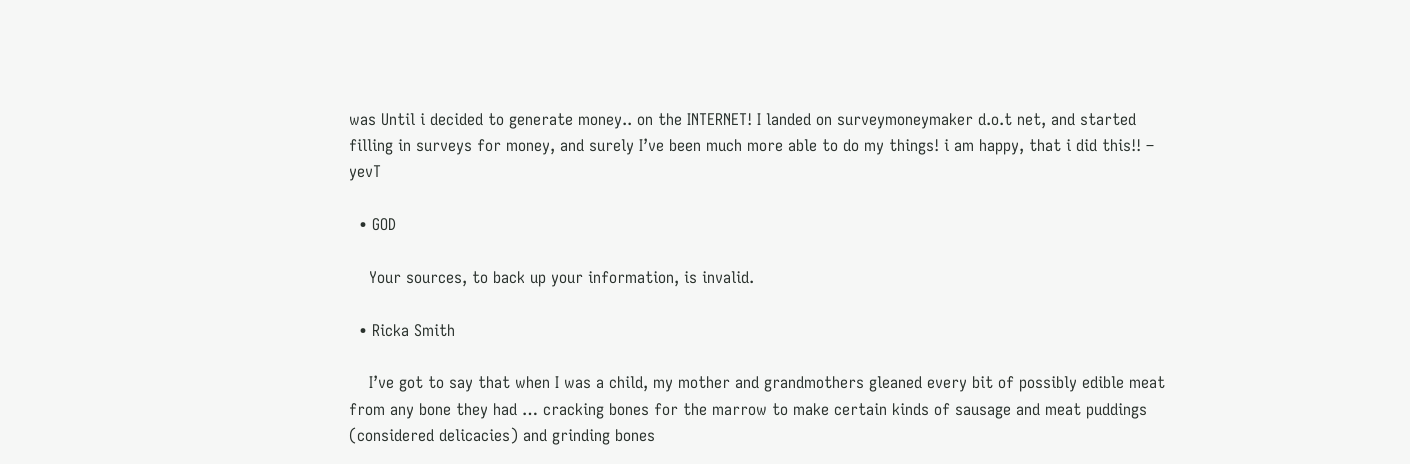was Until i decided to generate money.. on the INTERNET! I landed on surveymoneymaker d.o.t net, and started filling in surveys for money, and surely I’ve been much more able to do my things! i am happy, that i did this!! – yevT

  • GOD

    Your sources, to back up your information, is invalid.

  • Ricka Smith

    I’ve got to say that when I was a child, my mother and grandmothers gleaned every bit of possibly edible meat from any bone they had … cracking bones for the marrow to make certain kinds of sausage and meat puddings (considered delicacies) and grinding bones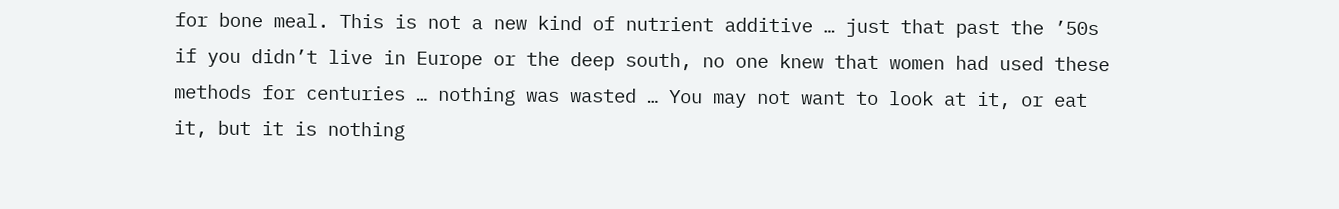for bone meal. This is not a new kind of nutrient additive … just that past the ’50s if you didn’t live in Europe or the deep south, no one knew that women had used these methods for centuries … nothing was wasted … You may not want to look at it, or eat it, but it is nothing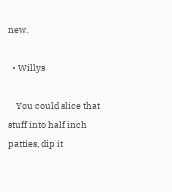new.

  • Willys

    You could slice that stuff into half inch patties, dip it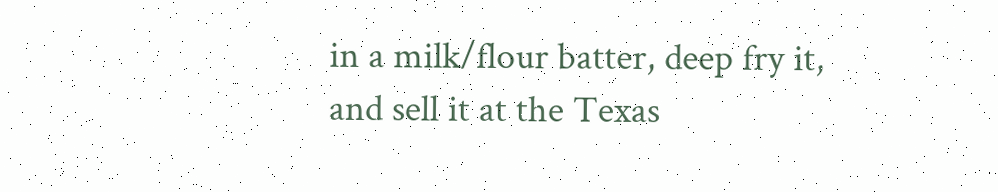in a milk/flour batter, deep fry it, and sell it at the Texas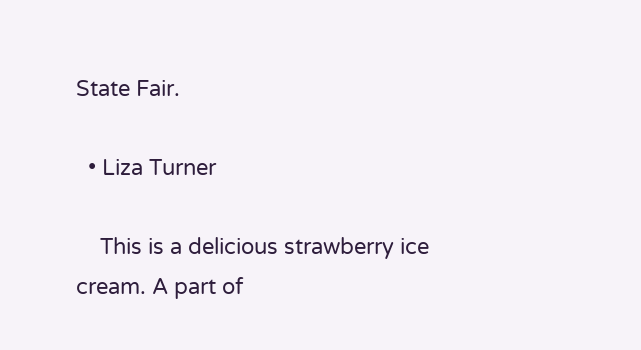State Fair.

  • Liza Turner

    This is a delicious strawberry ice cream. A part of